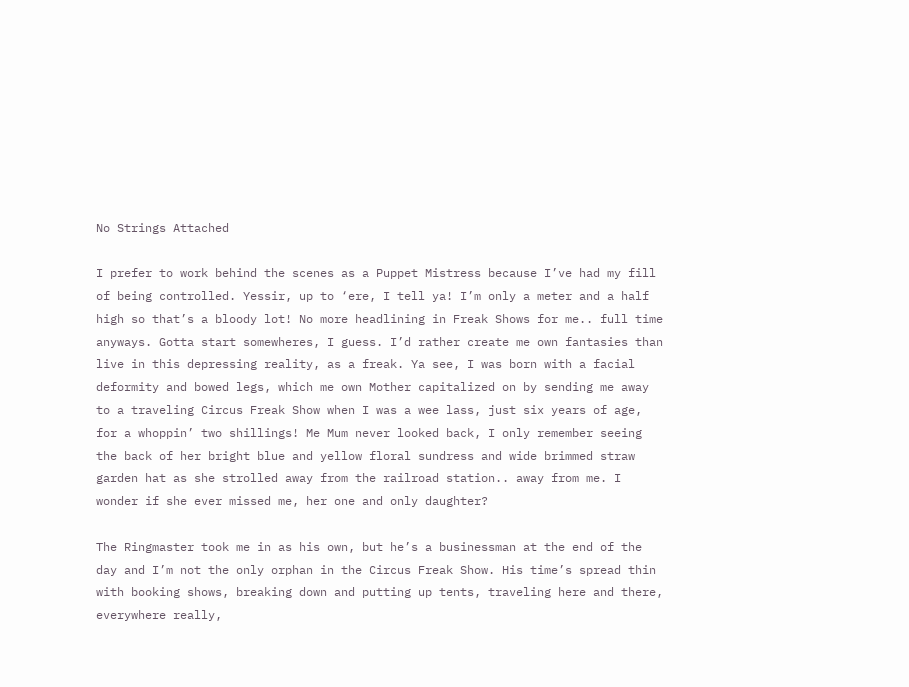No Strings Attached

I prefer to work behind the scenes as a Puppet Mistress because I’ve had my fill of being controlled. Yessir, up to ‘ere, I tell ya! I’m only a meter and a half high so that’s a bloody lot! No more headlining in Freak Shows for me.. full time anyways. Gotta start somewheres, I guess. I’d rather create me own fantasies than live in this depressing reality, as a freak. Ya see, I was born with a facial deformity and bowed legs, which me own Mother capitalized on by sending me away to a traveling Circus Freak Show when I was a wee lass, just six years of age, for a whoppin’ two shillings! Me Mum never looked back, I only remember seeing the back of her bright blue and yellow floral sundress and wide brimmed straw garden hat as she strolled away from the railroad station.. away from me. I wonder if she ever missed me, her one and only daughter?

The Ringmaster took me in as his own, but he’s a businessman at the end of the day and I’m not the only orphan in the Circus Freak Show. His time’s spread thin with booking shows, breaking down and putting up tents, traveling here and there, everywhere really,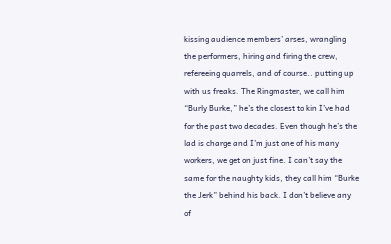kissing audience members’ arses, wrangling the performers, hiring and firing the crew, refereeing quarrels, and of course.. putting up with us freaks. The Ringmaster, we call him “Burly Burke,” he’s the closest to kin I’ve had for the past two decades. Even though he’s the lad is charge and I’m just one of his many workers, we get on just fine. I can’t say the same for the naughty kids, they call him “Burke the Jerk” behind his back. I don’t believe any of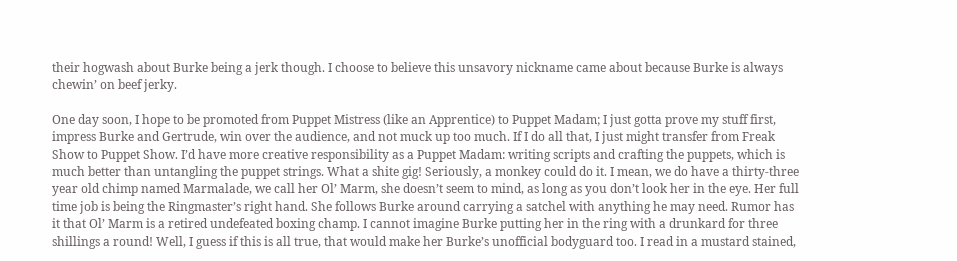their hogwash about Burke being a jerk though. I choose to believe this unsavory nickname came about because Burke is always chewin’ on beef jerky.

One day soon, I hope to be promoted from Puppet Mistress (like an Apprentice) to Puppet Madam; I just gotta prove my stuff first, impress Burke and Gertrude, win over the audience, and not muck up too much. If I do all that, I just might transfer from Freak Show to Puppet Show. I’d have more creative responsibility as a Puppet Madam: writing scripts and crafting the puppets, which is much better than untangling the puppet strings. What a shite gig! Seriously, a monkey could do it. I mean, we do have a thirty-three year old chimp named Marmalade, we call her Ol’ Marm, she doesn’t seem to mind, as long as you don’t look her in the eye. Her full time job is being the Ringmaster’s right hand. She follows Burke around carrying a satchel with anything he may need. Rumor has it that Ol’ Marm is a retired undefeated boxing champ. I cannot imagine Burke putting her in the ring with a drunkard for three shillings a round! Well, I guess if this is all true, that would make her Burke’s unofficial bodyguard too. I read in a mustard stained,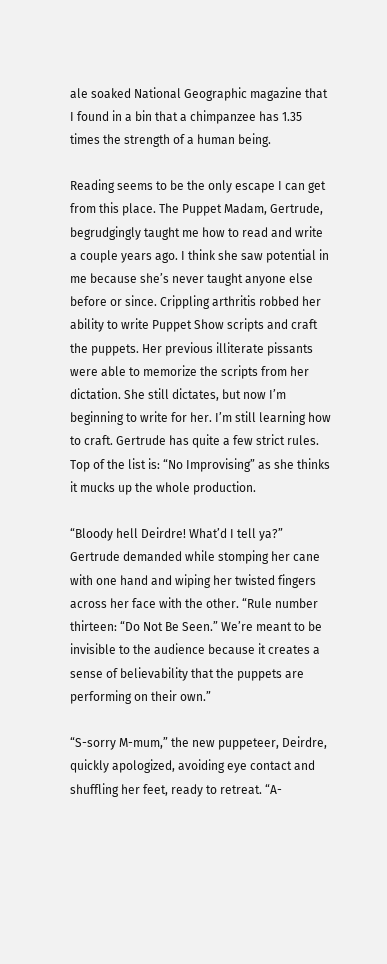ale soaked National Geographic magazine that I found in a bin that a chimpanzee has 1.35 times the strength of a human being.

Reading seems to be the only escape I can get from this place. The Puppet Madam, Gertrude, begrudgingly taught me how to read and write a couple years ago. I think she saw potential in me because she’s never taught anyone else before or since. Crippling arthritis robbed her ability to write Puppet Show scripts and craft the puppets. Her previous illiterate pissants were able to memorize the scripts from her dictation. She still dictates, but now I’m beginning to write for her. I’m still learning how to craft. Gertrude has quite a few strict rules. Top of the list is: “No Improvising” as she thinks it mucks up the whole production.

“Bloody hell Deirdre! What’d I tell ya?” Gertrude demanded while stomping her cane with one hand and wiping her twisted fingers across her face with the other. “Rule number thirteen: “Do Not Be Seen.” We’re meant to be invisible to the audience because it creates a sense of believability that the puppets are performing on their own.”

“S-sorry M-mum,” the new puppeteer, Deirdre, quickly apologized, avoiding eye contact and shuffling her feet, ready to retreat. “A-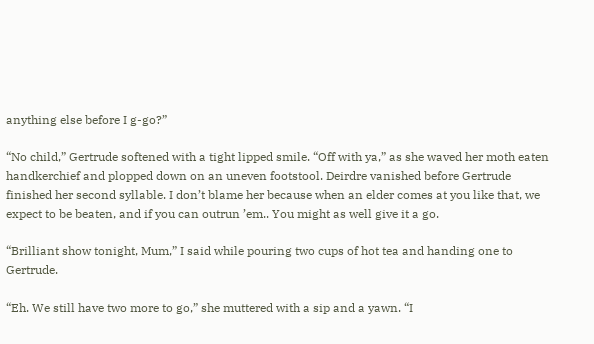anything else before I g-go?”

“No child,” Gertrude softened with a tight lipped smile. “Off with ya,” as she waved her moth eaten handkerchief and plopped down on an uneven footstool. Deirdre vanished before Gertrude finished her second syllable. I don’t blame her because when an elder comes at you like that, we expect to be beaten, and if you can outrun ’em.. You might as well give it a go.

“Brilliant show tonight, Mum,” I said while pouring two cups of hot tea and handing one to Gertrude.

“Eh. We still have two more to go,” she muttered with a sip and a yawn. “I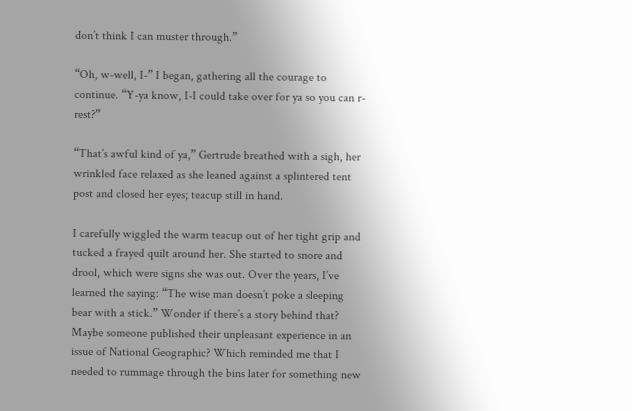don’t think I can muster through.”

“Oh, w-well, I-” I began, gathering all the courage to continue. “Y-ya know, I-I could take over for ya so you can r-rest?”

“That’s awful kind of ya,” Gertrude breathed with a sigh, her wrinkled face relaxed as she leaned against a splintered tent post and closed her eyes; teacup still in hand.

I carefully wiggled the warm teacup out of her tight grip and tucked a frayed quilt around her. She started to snore and drool, which were signs she was out. Over the years, I’ve learned the saying: “The wise man doesn’t poke a sleeping bear with a stick.” Wonder if there’s a story behind that? Maybe someone published their unpleasant experience in an issue of National Geographic? Which reminded me that I needed to rummage through the bins later for something new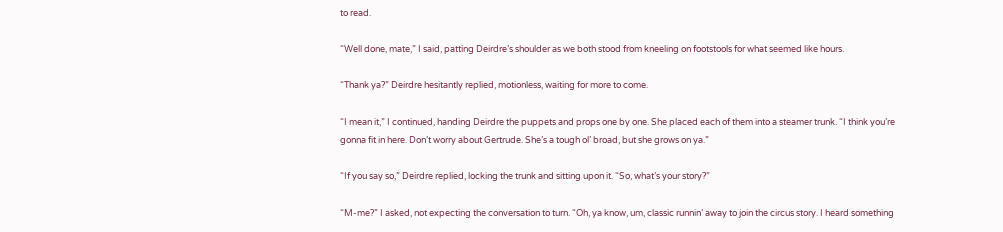to read.

“Well done, mate,” I said, patting Deirdre’s shoulder as we both stood from kneeling on footstools for what seemed like hours.

“Thank ya?” Deirdre hesitantly replied, motionless, waiting for more to come.

“I mean it,” I continued, handing Deirdre the puppets and props one by one. She placed each of them into a steamer trunk. “I think you’re gonna fit in here. Don’t worry about Gertrude. She’s a tough ol’ broad, but she grows on ya.”

“If you say so,” Deirdre replied, locking the trunk and sitting upon it. “So, what’s your story?”

“M-me?” I asked, not expecting the conversation to turn. “Oh, ya know, um, classic runnin’ away to join the circus story. I heard something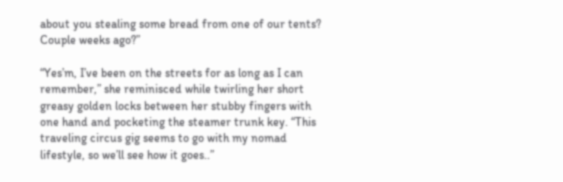about you stealing some bread from one of our tents? Couple weeks ago?”

“Yes’m, I’ve been on the streets for as long as I can remember,” she reminisced while twirling her short greasy golden locks between her stubby fingers with one hand and pocketing the steamer trunk key. “This traveling circus gig seems to go with my nomad lifestyle, so we’ll see how it goes..”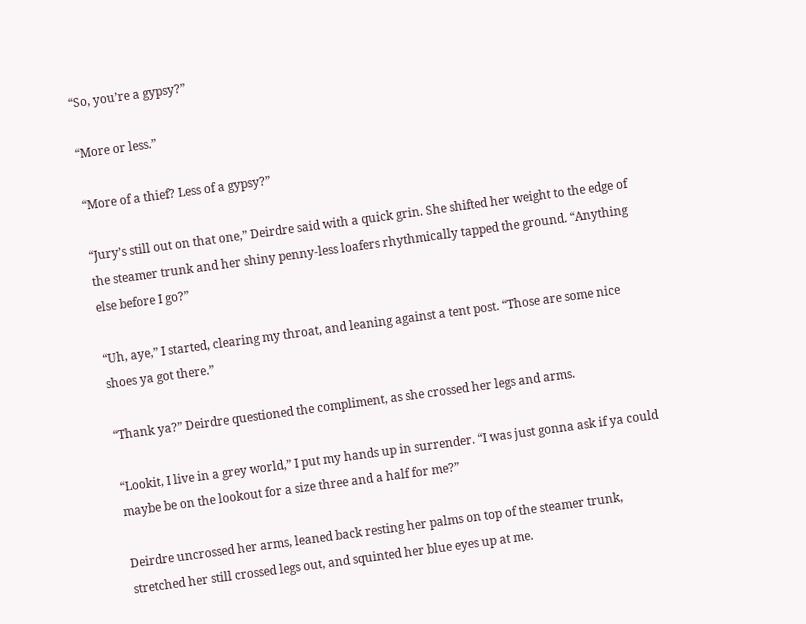“So, you’re a gypsy?”

“More or less.”

“More of a thief? Less of a gypsy?”

“Jury’s still out on that one,” Deirdre said with a quick grin. She shifted her weight to the edge of the steamer trunk and her shiny penny-less loafers rhythmically tapped the ground. “Anything else before I go?”

“Uh, aye,” I started, clearing my throat, and leaning against a tent post. “Those are some nice shoes ya got there.”

“Thank ya?” Deirdre questioned the compliment, as she crossed her legs and arms.

“Lookit, I live in a grey world,” I put my hands up in surrender. “I was just gonna ask if ya could maybe be on the lookout for a size three and a half for me?”

Deirdre uncrossed her arms, leaned back resting her palms on top of the steamer trunk, stretched her still crossed legs out, and squinted her blue eyes up at me.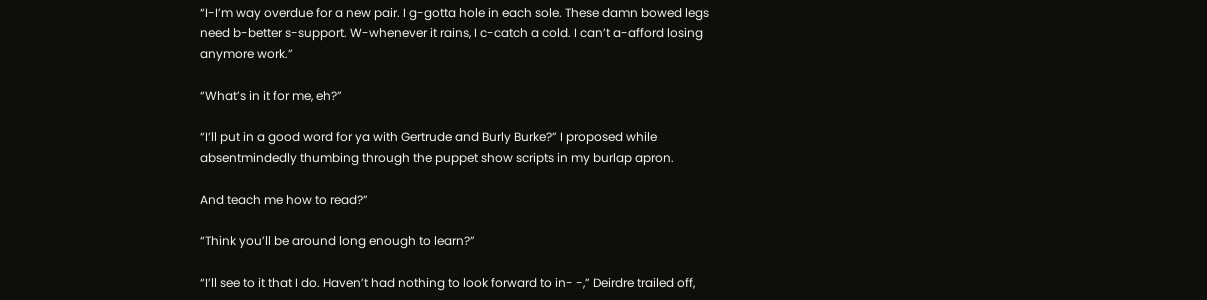“I-I’m way overdue for a new pair. I g-gotta hole in each sole. These damn bowed legs need b-better s-support. W-whenever it rains, I c-catch a cold. I can’t a-afford losing anymore work.”

“What’s in it for me, eh?”

“I’ll put in a good word for ya with Gertrude and Burly Burke?” I proposed while absentmindedly thumbing through the puppet show scripts in my burlap apron.

And teach me how to read?”

“Think you’ll be around long enough to learn?”

“I’ll see to it that I do. Haven’t had nothing to look forward to in- -,” Deirdre trailed off,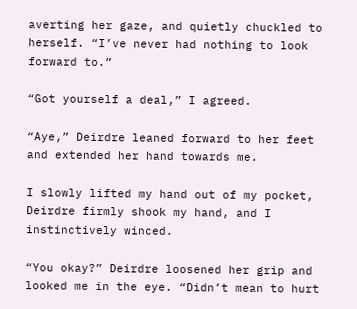averting her gaze, and quietly chuckled to herself. “I’ve never had nothing to look forward to.”

“Got yourself a deal,” I agreed.

“Aye,” Deirdre leaned forward to her feet and extended her hand towards me.

I slowly lifted my hand out of my pocket, Deirdre firmly shook my hand, and I instinctively winced.

“You okay?” Deirdre loosened her grip and looked me in the eye. “Didn’t mean to hurt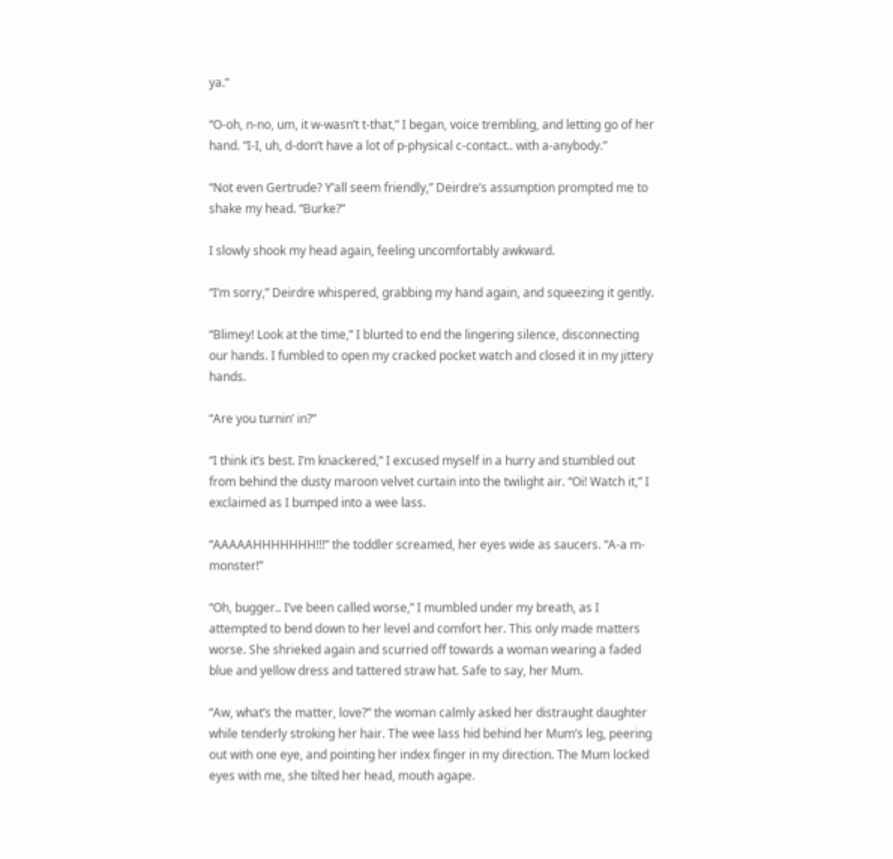ya.”

“O-oh, n-no, um, it w-wasn’t t-that,” I began, voice trembling, and letting go of her hand. “I-I, uh, d-don’t have a lot of p-physical c-contact.. with a-anybody.”

“Not even Gertrude? Y’all seem friendly,” Deirdre’s assumption prompted me to shake my head. “Burke?”

I slowly shook my head again, feeling uncomfortably awkward.

“I’m sorry,” Deirdre whispered, grabbing my hand again, and squeezing it gently.

“Blimey! Look at the time,” I blurted to end the lingering silence, disconnecting our hands. I fumbled to open my cracked pocket watch and closed it in my jittery hands.

“Are you turnin’ in?”

“I think it’s best. I’m knackered,” I excused myself in a hurry and stumbled out from behind the dusty maroon velvet curtain into the twilight air. “Oi! Watch it,” I exclaimed as I bumped into a wee lass.

“AAAAAHHHHHHH!!!” the toddler screamed, her eyes wide as saucers. “A-a m-monster!”

“Oh, bugger.. I’ve been called worse,” I mumbled under my breath, as I attempted to bend down to her level and comfort her. This only made matters worse. She shrieked again and scurried off towards a woman wearing a faded blue and yellow dress and tattered straw hat. Safe to say, her Mum.

“Aw, what’s the matter, love?” the woman calmly asked her distraught daughter while tenderly stroking her hair. The wee lass hid behind her Mum’s leg, peering out with one eye, and pointing her index finger in my direction. The Mum locked eyes with me, she tilted her head, mouth agape.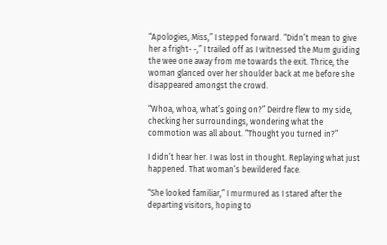“Apologies, Miss,” I stepped forward. “Didn’t mean to give her a fright- -,” I trailed off as I witnessed the Mum guiding the wee one away from me towards the exit. Thrice, the woman glanced over her shoulder back at me before she disappeared amongst the crowd.

“Whoa, whoa, what’s going on?” Deirdre flew to my side, checking her surroundings, wondering what the commotion was all about. “Thought you turned in?”

I didn’t hear her. I was lost in thought. Replaying what just happened. That woman’s bewildered face.

“She looked familiar,” I murmured as I stared after the departing visitors, hoping to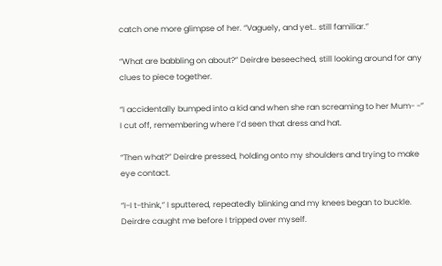catch one more glimpse of her. “Vaguely, and yet.. still familiar.”

“What are babbling on about?” Deirdre beseeched, still looking around for any clues to piece together.

“I accidentally bumped into a kid and when she ran screaming to her Mum- -” I cut off, remembering where I’d seen that dress and hat.

“Then what?” Deirdre pressed, holding onto my shoulders and trying to make eye contact.

“I-I t-think,” I sputtered, repeatedly blinking and my knees began to buckle. Deirdre caught me before I tripped over myself.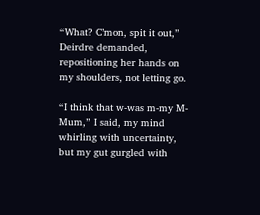“What? C’mon, spit it out,” Deirdre demanded, repositioning her hands on my shoulders, not letting go.

“I think that w-was m-my M-Mum,” I said, my mind whirling with uncertainty, but my gut gurgled with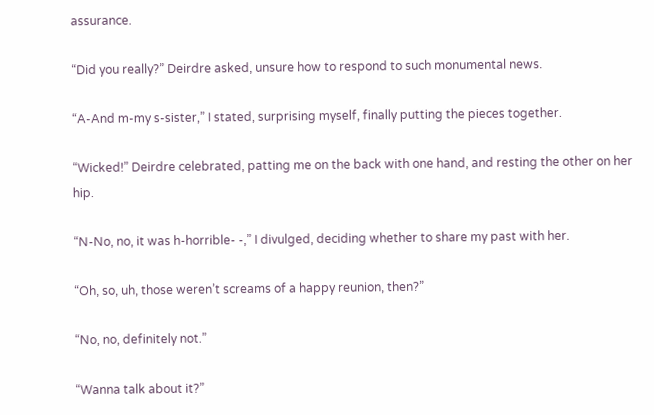assurance.

“Did you really?” Deirdre asked, unsure how to respond to such monumental news.

“A-And m-my s-sister,” I stated, surprising myself, finally putting the pieces together.

“Wicked!” Deirdre celebrated, patting me on the back with one hand, and resting the other on her hip.

“N-No, no, it was h-horrible- -,” I divulged, deciding whether to share my past with her.

“Oh, so, uh, those weren’t screams of a happy reunion, then?”

“No, no, definitely not.”

“Wanna talk about it?”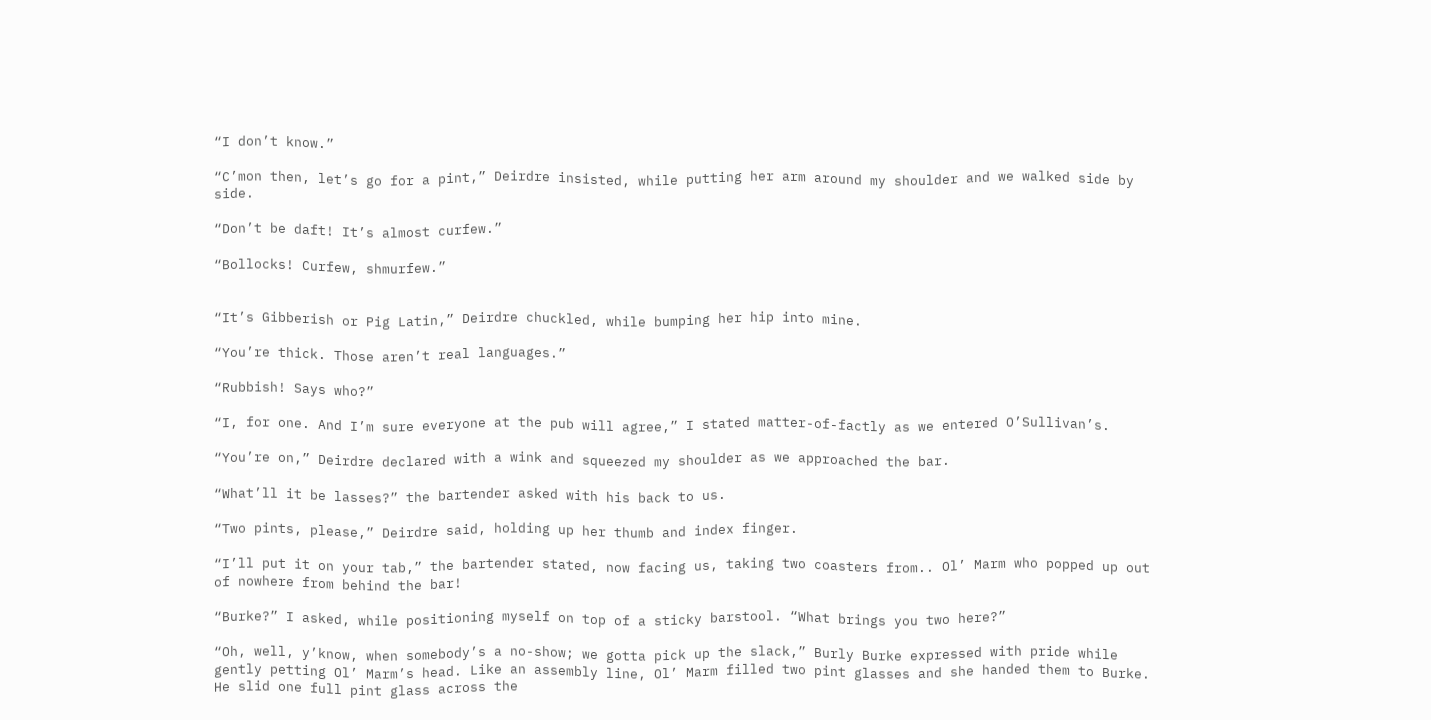“I don’t know.”

“C’mon then, let’s go for a pint,” Deirdre insisted, while putting her arm around my shoulder and we walked side by side.

“Don’t be daft! It’s almost curfew.”

“Bollocks! Curfew, shmurfew.”


“It’s Gibberish or Pig Latin,” Deirdre chuckled, while bumping her hip into mine.

“You’re thick. Those aren’t real languages.”

“Rubbish! Says who?”

“I, for one. And I’m sure everyone at the pub will agree,” I stated matter-of-factly as we entered O’Sullivan’s.

“You’re on,” Deirdre declared with a wink and squeezed my shoulder as we approached the bar.

“What’ll it be lasses?” the bartender asked with his back to us.

“Two pints, please,” Deirdre said, holding up her thumb and index finger.

“I’ll put it on your tab,” the bartender stated, now facing us, taking two coasters from.. Ol’ Marm who popped up out of nowhere from behind the bar!

“Burke?” I asked, while positioning myself on top of a sticky barstool. “What brings you two here?”

“Oh, well, y’know, when somebody’s a no-show; we gotta pick up the slack,” Burly Burke expressed with pride while gently petting Ol’ Marm’s head. Like an assembly line, Ol’ Marm filled two pint glasses and she handed them to Burke. He slid one full pint glass across the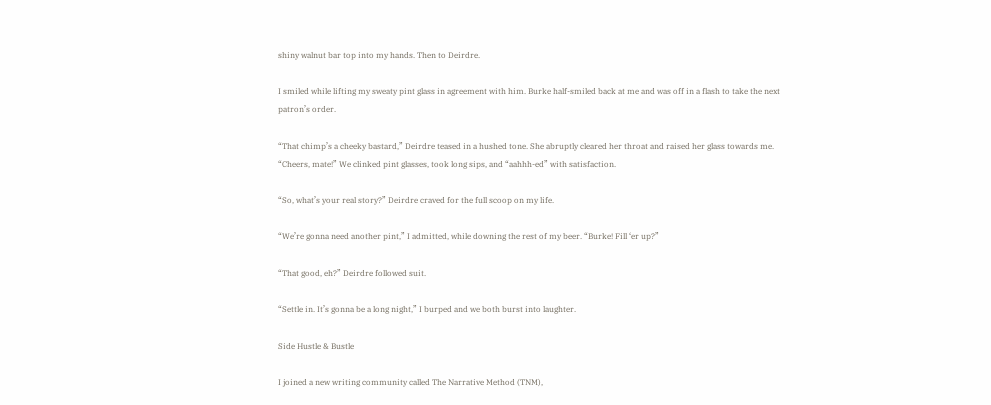shiny walnut bar top into my hands. Then to Deirdre.

I smiled while lifting my sweaty pint glass in agreement with him. Burke half-smiled back at me and was off in a flash to take the next patron’s order.

“That chimp’s a cheeky bastard,” Deirdre teased in a hushed tone. She abruptly cleared her throat and raised her glass towards me. “Cheers, mate!” We clinked pint glasses, took long sips, and “aahhh-ed” with satisfaction.

“So, what’s your real story?” Deirdre craved for the full scoop on my life.

“We’re gonna need another pint,” I admitted, while downing the rest of my beer. “Burke! Fill ‘er up?”

“That good, eh?” Deirdre followed suit.

“Settle in. It’s gonna be a long night,” I burped and we both burst into laughter.

Side Hustle & Bustle

I joined a new writing community called The Narrative Method (TNM),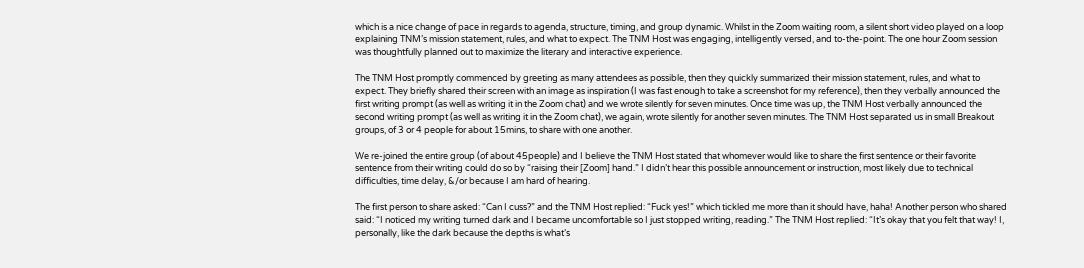which is a nice change of pace in regards to agenda, structure, timing, and group dynamic. Whilst in the Zoom waiting room, a silent short video played on a loop explaining TNM’s mission statement, rules, and what to expect. The TNM Host was engaging, intelligently versed, and to-the-point. The one hour Zoom session was thoughtfully planned out to maximize the literary and interactive experience.

The TNM Host promptly commenced by greeting as many attendees as possible, then they quickly summarized their mission statement, rules, and what to expect. They briefly shared their screen with an image as inspiration (I was fast enough to take a screenshot for my reference), then they verbally announced the first writing prompt (as well as writing it in the Zoom chat) and we wrote silently for seven minutes. Once time was up, the TNM Host verbally announced the second writing prompt (as well as writing it in the Zoom chat), we again, wrote silently for another seven minutes. The TNM Host separated us in small Breakout groups, of 3 or 4 people for about 15mins, to share with one another.

We re-joined the entire group (of about 45people) and I believe the TNM Host stated that whomever would like to share the first sentence or their favorite sentence from their writing could do so by “raising their [Zoom] hand.” I didn’t hear this possible announcement or instruction, most likely due to technical difficulties, time delay, &/or because I am hard of hearing.

The first person to share asked: “Can I cuss?” and the TNM Host replied: “Fuck yes!” which tickled me more than it should have, haha! Another person who shared said: “I noticed my writing turned dark and I became uncomfortable so I just stopped writing, reading.” The TNM Host replied: “It’s okay that you felt that way! I, personally, like the dark because the depths is what’s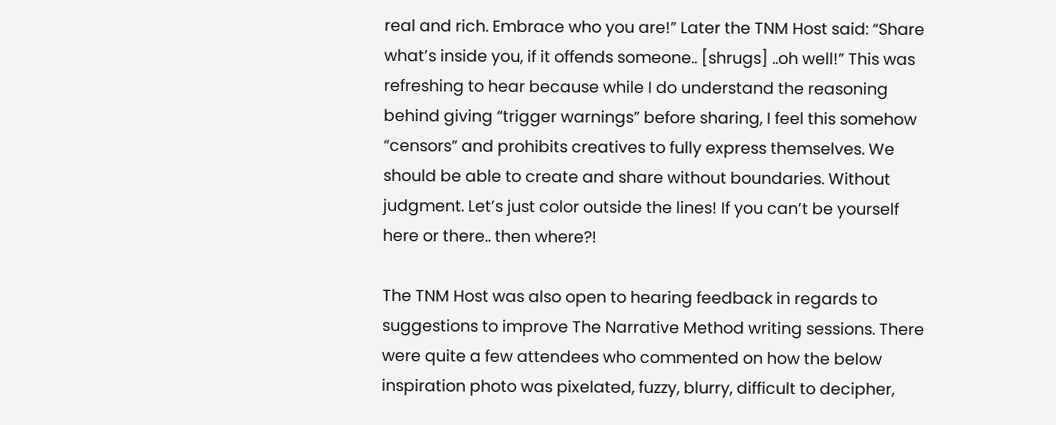real and rich. Embrace who you are!” Later the TNM Host said: “Share what’s inside you, if it offends someone.. [shrugs] ..oh well!” This was refreshing to hear because while I do understand the reasoning behind giving “trigger warnings” before sharing, I feel this somehow “censors” and prohibits creatives to fully express themselves. We should be able to create and share without boundaries. Without judgment. Let’s just color outside the lines! If you can’t be yourself here or there.. then where?!

The TNM Host was also open to hearing feedback in regards to suggestions to improve The Narrative Method writing sessions. There were quite a few attendees who commented on how the below inspiration photo was pixelated, fuzzy, blurry, difficult to decipher,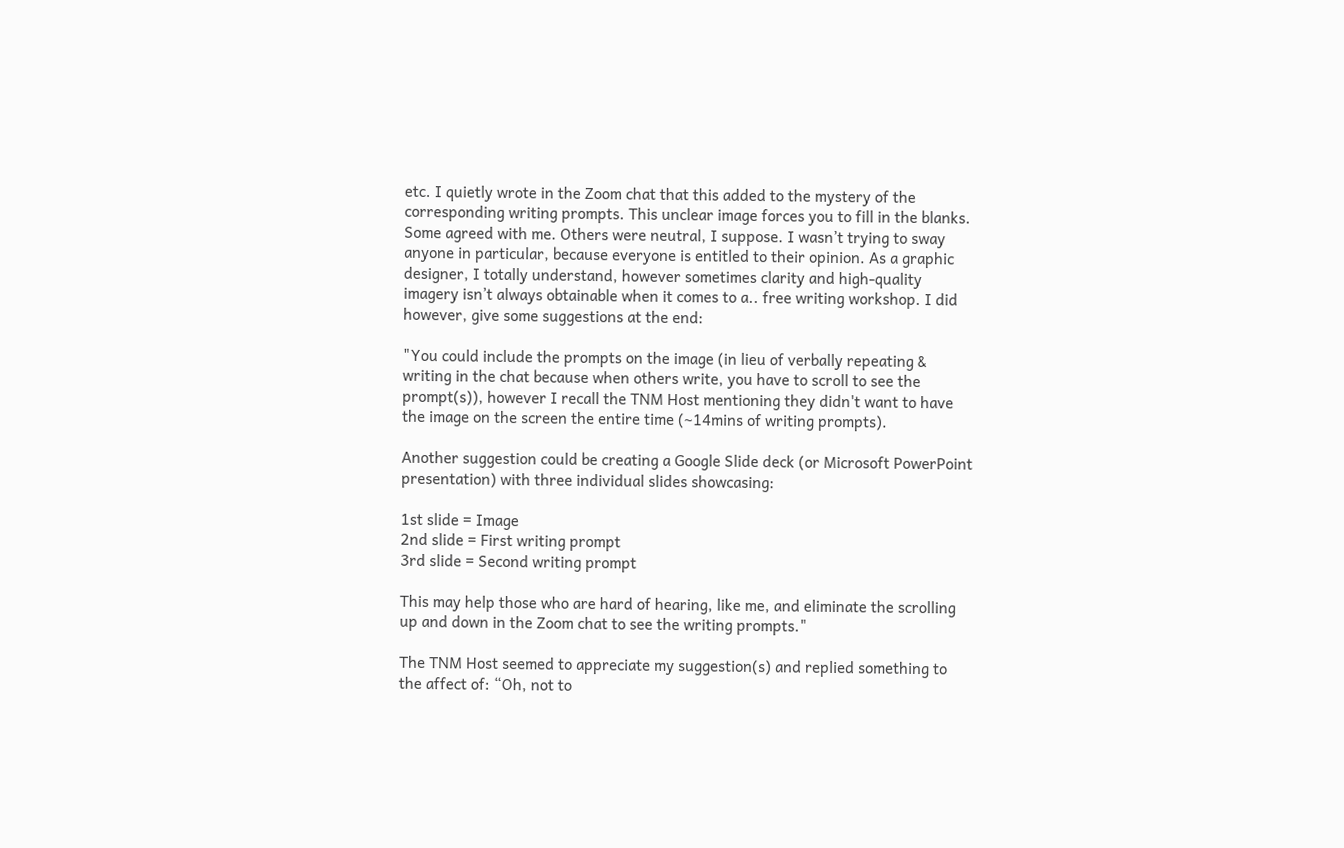etc. I quietly wrote in the Zoom chat that this added to the mystery of the corresponding writing prompts. This unclear image forces you to fill in the blanks. Some agreed with me. Others were neutral, I suppose. I wasn’t trying to sway anyone in particular, because everyone is entitled to their opinion. As a graphic designer, I totally understand, however sometimes clarity and high-quality imagery isn’t always obtainable when it comes to a.. free writing workshop. I did however, give some suggestions at the end:

"You could include the prompts on the image (in lieu of verbally repeating & writing in the chat because when others write, you have to scroll to see the prompt(s)), however I recall the TNM Host mentioning they didn't want to have the image on the screen the entire time (~14mins of writing prompts).

Another suggestion could be creating a Google Slide deck (or Microsoft PowerPoint presentation) with three individual slides showcasing:

1st slide = Image
2nd slide = First writing prompt
3rd slide = Second writing prompt

This may help those who are hard of hearing, like me, and eliminate the scrolling up and down in the Zoom chat to see the writing prompts."

The TNM Host seemed to appreciate my suggestion(s) and replied something to the affect of: “Oh, not to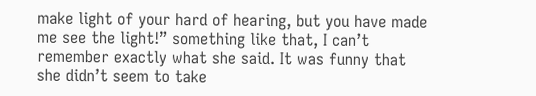make light of your hard of hearing, but you have made me see the light!” something like that, I can’t remember exactly what she said. It was funny that she didn’t seem to take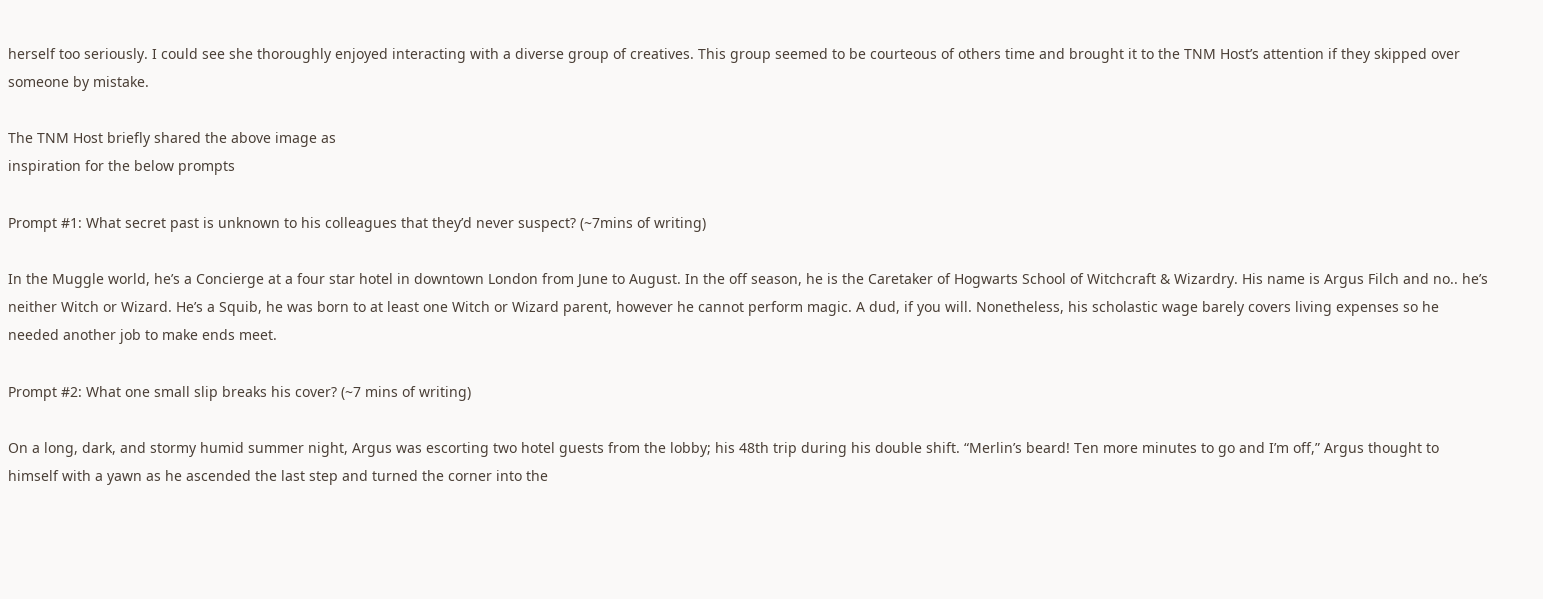herself too seriously. I could see she thoroughly enjoyed interacting with a diverse group of creatives. This group seemed to be courteous of others time and brought it to the TNM Host’s attention if they skipped over someone by mistake.

The TNM Host briefly shared the above image as
inspiration for the below prompts

Prompt #1: What secret past is unknown to his colleagues that they’d never suspect? (~7mins of writing)

In the Muggle world, he’s a Concierge at a four star hotel in downtown London from June to August. In the off season, he is the Caretaker of Hogwarts School of Witchcraft & Wizardry. His name is Argus Filch and no.. he’s neither Witch or Wizard. He’s a Squib, he was born to at least one Witch or Wizard parent, however he cannot perform magic. A dud, if you will. Nonetheless, his scholastic wage barely covers living expenses so he needed another job to make ends meet.

Prompt #2: What one small slip breaks his cover? (~7 mins of writing)

On a long, dark, and stormy humid summer night, Argus was escorting two hotel guests from the lobby; his 48th trip during his double shift. “Merlin’s beard! Ten more minutes to go and I’m off,” Argus thought to himself with a yawn as he ascended the last step and turned the corner into the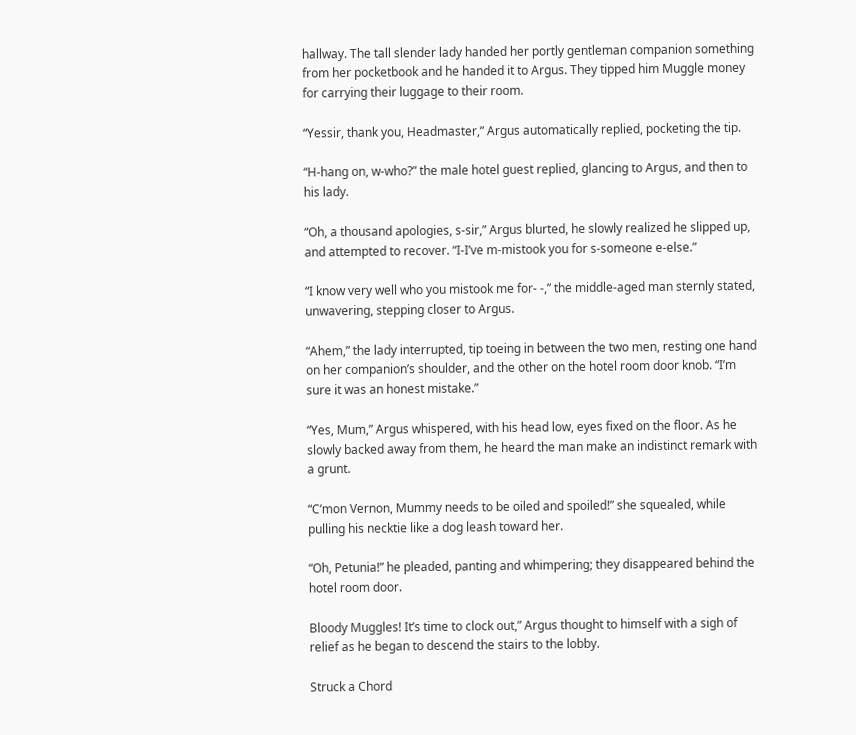hallway. The tall slender lady handed her portly gentleman companion something from her pocketbook and he handed it to Argus. They tipped him Muggle money for carrying their luggage to their room.

“Yessir, thank you, Headmaster,” Argus automatically replied, pocketing the tip.

“H-hang on, w-who?” the male hotel guest replied, glancing to Argus, and then to his lady.

“Oh, a thousand apologies, s-sir,” Argus blurted, he slowly realized he slipped up, and attempted to recover. “I-I’ve m-mistook you for s-someone e-else.”

“I know very well who you mistook me for- -,” the middle-aged man sternly stated, unwavering, stepping closer to Argus.

“Ahem,” the lady interrupted, tip toeing in between the two men, resting one hand on her companion’s shoulder, and the other on the hotel room door knob. “I’m sure it was an honest mistake.”

“Yes, Mum,” Argus whispered, with his head low, eyes fixed on the floor. As he slowly backed away from them, he heard the man make an indistinct remark with a grunt.

“C’mon Vernon, Mummy needs to be oiled and spoiled!” she squealed, while pulling his necktie like a dog leash toward her.

“Oh, Petunia!” he pleaded, panting and whimpering; they disappeared behind the hotel room door.

Bloody Muggles! It’s time to clock out,” Argus thought to himself with a sigh of relief as he began to descend the stairs to the lobby.

Struck a Chord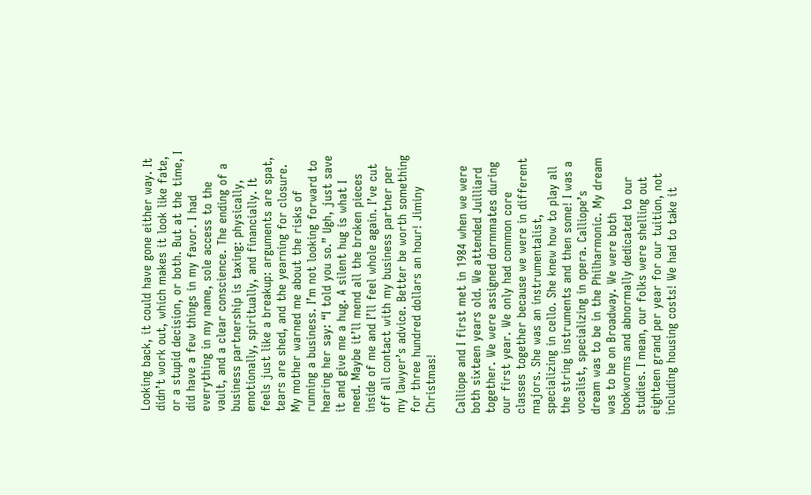Looking back, it could have gone either way. It didn’t work out, which makes it look like fate, or a stupid decision, or both. But at the time, I did have a few things in my favor. I had everything in my name, sole access to the vault, and a clear conscience. The ending of a business partnership is taxing: physically, emotionally, spiritually, and financially. It feels just like a breakup: arguments are spat, tears are shed, and the yearning for closure. My mother warned me about the risks of running a business. I’m not looking forward to hearing her say: “I told you so.” Ugh, just save it and give me a hug. A silent hug is what I need. Maybe it’ll mend all the broken pieces inside of me and I’ll feel whole again. I’ve cut off all contact with my business partner per my lawyer’s advice. Better be worth something for three hundred dollars an hour! Jiminy Christmas!

Calliope and I first met in 1984 when we were both sixteen years old. We attended Juilliard together. We were assigned dormmates during our first year. We only had common core classes together because we were in different majors. She was an instrumentalist, specializing in cello. She knew how to play all the string instruments and then some! I was a vocalist, specializing in opera. Calliope’s dream was to be in the Philharmonic. My dream was to be on Broadway. We were both bookworms and abnormally dedicated to our studies. I mean, our folks were shelling out eighteen grand per year for our tuition, not including housing costs! We had to take it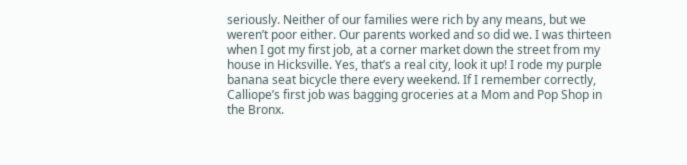seriously. Neither of our families were rich by any means, but we weren’t poor either. Our parents worked and so did we. I was thirteen when I got my first job, at a corner market down the street from my house in Hicksville. Yes, that’s a real city, look it up! I rode my purple banana seat bicycle there every weekend. If I remember correctly, Calliope’s first job was bagging groceries at a Mom and Pop Shop in the Bronx.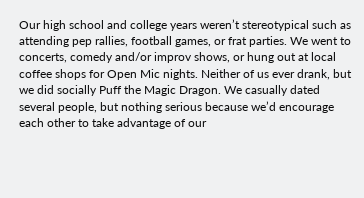Our high school and college years weren’t stereotypical such as attending pep rallies, football games, or frat parties. We went to concerts, comedy and/or improv shows, or hung out at local coffee shops for Open Mic nights. Neither of us ever drank, but we did socially Puff the Magic Dragon. We casually dated several people, but nothing serious because we’d encourage each other to take advantage of our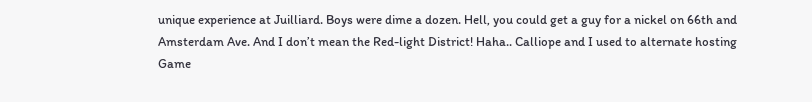unique experience at Juilliard. Boys were dime a dozen. Hell, you could get a guy for a nickel on 66th and Amsterdam Ave. And I don’t mean the Red-light District! Haha.. Calliope and I used to alternate hosting Game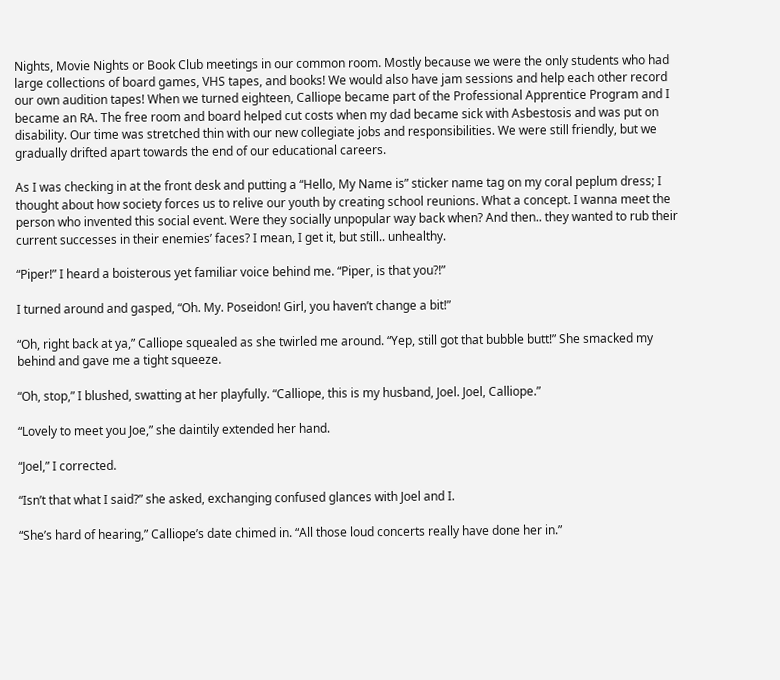Nights, Movie Nights or Book Club meetings in our common room. Mostly because we were the only students who had large collections of board games, VHS tapes, and books! We would also have jam sessions and help each other record our own audition tapes! When we turned eighteen, Calliope became part of the Professional Apprentice Program and I became an RA. The free room and board helped cut costs when my dad became sick with Asbestosis and was put on disability. Our time was stretched thin with our new collegiate jobs and responsibilities. We were still friendly, but we gradually drifted apart towards the end of our educational careers.

As I was checking in at the front desk and putting a “Hello, My Name is” sticker name tag on my coral peplum dress; I thought about how society forces us to relive our youth by creating school reunions. What a concept. I wanna meet the person who invented this social event. Were they socially unpopular way back when? And then.. they wanted to rub their current successes in their enemies’ faces? I mean, I get it, but still.. unhealthy.

“Piper!” I heard a boisterous yet familiar voice behind me. “Piper, is that you?!”

I turned around and gasped, “Oh. My. Poseidon! Girl, you haven’t change a bit!”

“Oh, right back at ya,” Calliope squealed as she twirled me around. “Yep, still got that bubble butt!” She smacked my behind and gave me a tight squeeze.

“Oh, stop,” I blushed, swatting at her playfully. “Calliope, this is my husband, Joel. Joel, Calliope.”

“Lovely to meet you Joe,” she daintily extended her hand.

“Joel,” I corrected.

“Isn’t that what I said?” she asked, exchanging confused glances with Joel and I.

“She’s hard of hearing,” Calliope’s date chimed in. “All those loud concerts really have done her in.”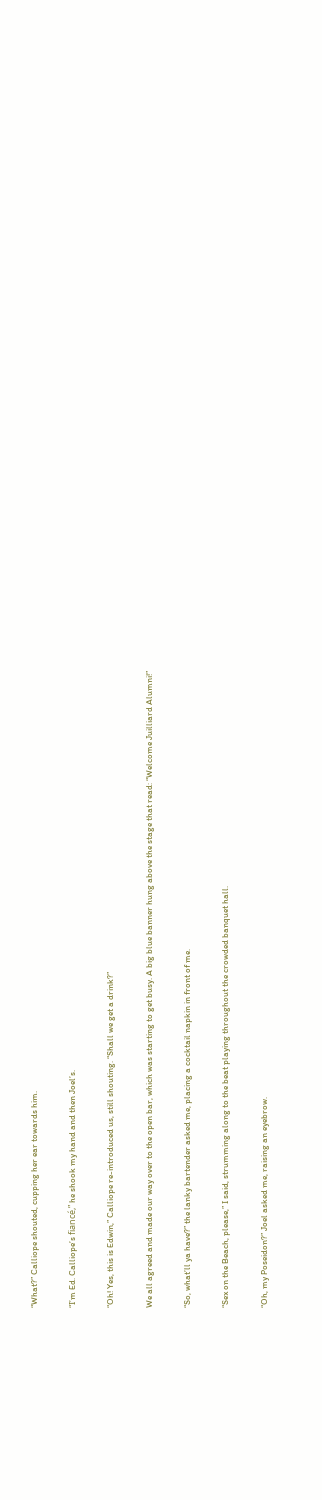“What?” Calliope shouted, cupping her ear towards him.

“I’m Ed. Calliope’s fiancé,” he shook my hand and then Joel’s.

“Oh! Yes, this is Edwin,” Calliope re-introduced us, still shouting. “Shall we get a drink?”

We all agreed and made our way over to the open bar, which was starting to get busy. A big blue banner hung above the stage that read: “Welcome Juilliard Alumni!”

“So, what’ll ya have?” the lanky bartender asked me, placing a cocktail napkin in front of me.

“Sex on the Beach, please,” I said, strumming along to the beat playing throughout the crowded banquet hall.

“Oh, my Poseidon?” Joel asked me, raising an eyebrow.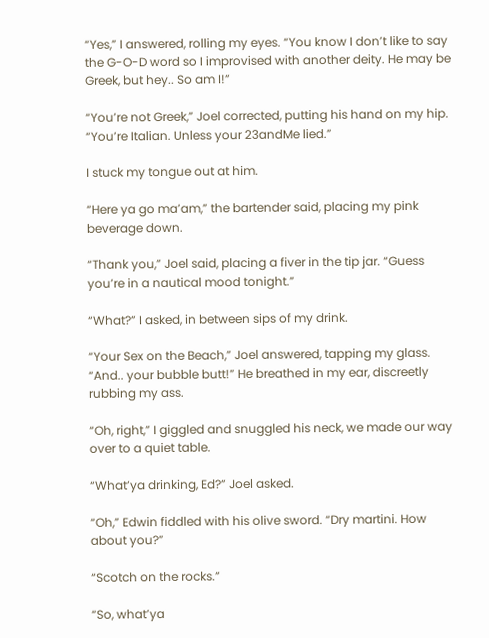“Yes,” I answered, rolling my eyes. “You know I don’t like to say the G-O-D word so I improvised with another deity. He may be Greek, but hey.. So am I!”

“You’re not Greek,” Joel corrected, putting his hand on my hip. “You’re Italian. Unless your 23andMe lied.”

I stuck my tongue out at him.

“Here ya go ma’am,” the bartender said, placing my pink beverage down.

“Thank you,” Joel said, placing a fiver in the tip jar. “Guess you’re in a nautical mood tonight.”

“What?” I asked, in between sips of my drink.

“Your Sex on the Beach,” Joel answered, tapping my glass. “And.. your bubble butt!” He breathed in my ear, discreetly rubbing my ass.

“Oh, right,” I giggled and snuggled his neck, we made our way over to a quiet table.

“What’ya drinking, Ed?” Joel asked.

“Oh,” Edwin fiddled with his olive sword. “Dry martini. How about you?”

“Scotch on the rocks.”

“So, what’ya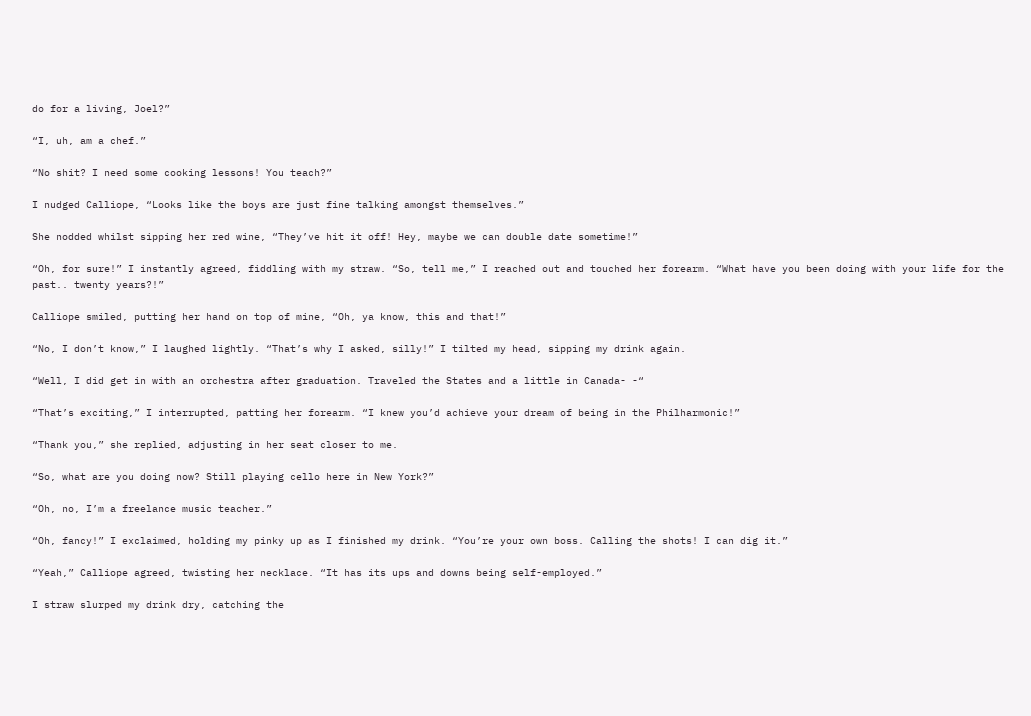do for a living, Joel?”

“I, uh, am a chef.”

“No shit? I need some cooking lessons! You teach?”

I nudged Calliope, “Looks like the boys are just fine talking amongst themselves.”

She nodded whilst sipping her red wine, “They’ve hit it off! Hey, maybe we can double date sometime!”

“Oh, for sure!” I instantly agreed, fiddling with my straw. “So, tell me,” I reached out and touched her forearm. “What have you been doing with your life for the past.. twenty years?!”

Calliope smiled, putting her hand on top of mine, “Oh, ya know, this and that!”

“No, I don’t know,” I laughed lightly. “That’s why I asked, silly!” I tilted my head, sipping my drink again.

“Well, I did get in with an orchestra after graduation. Traveled the States and a little in Canada- -“

“That’s exciting,” I interrupted, patting her forearm. “I knew you’d achieve your dream of being in the Philharmonic!”

“Thank you,” she replied, adjusting in her seat closer to me.

“So, what are you doing now? Still playing cello here in New York?”

“Oh, no, I’m a freelance music teacher.”

“Oh, fancy!” I exclaimed, holding my pinky up as I finished my drink. “You’re your own boss. Calling the shots! I can dig it.”

“Yeah,” Calliope agreed, twisting her necklace. “It has its ups and downs being self-employed.”

I straw slurped my drink dry, catching the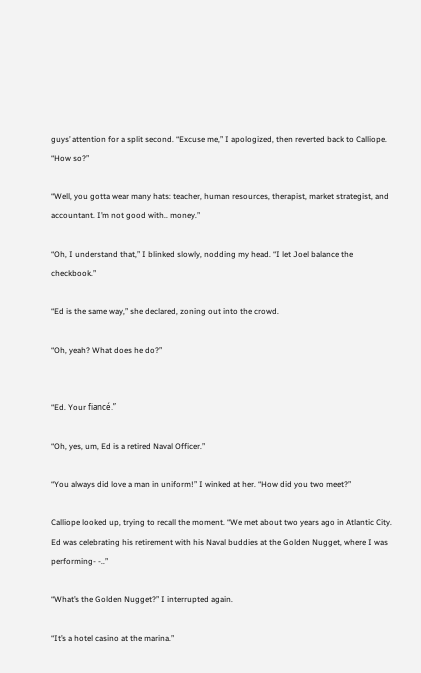guys’ attention for a split second. “Excuse me,” I apologized, then reverted back to Calliope. “How so?”

“Well, you gotta wear many hats: teacher, human resources, therapist, market strategist, and accountant. I’m not good with.. money.”

“Oh, I understand that,” I blinked slowly, nodding my head. “I let Joel balance the checkbook.”

“Ed is the same way,” she declared, zoning out into the crowd.

“Oh, yeah? What does he do?”


“Ed. Your fiancé.”

“Oh, yes, um, Ed is a retired Naval Officer.”

“You always did love a man in uniform!” I winked at her. “How did you two meet?”

Calliope looked up, trying to recall the moment. “We met about two years ago in Atlantic City. Ed was celebrating his retirement with his Naval buddies at the Golden Nugget, where I was performing- -..”

“What’s the Golden Nugget?” I interrupted again.

“It’s a hotel casino at the marina.”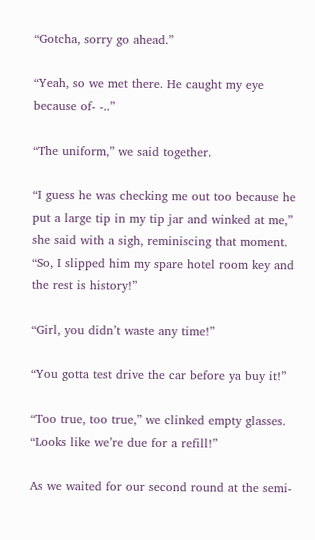“Gotcha, sorry go ahead.”

“Yeah, so we met there. He caught my eye because of- -..”

“The uniform,” we said together.

“I guess he was checking me out too because he put a large tip in my tip jar and winked at me,” she said with a sigh, reminiscing that moment. “So, I slipped him my spare hotel room key and the rest is history!”

“Girl, you didn’t waste any time!”

“You gotta test drive the car before ya buy it!”

“Too true, too true,” we clinked empty glasses. “Looks like we’re due for a refill!”

As we waited for our second round at the semi-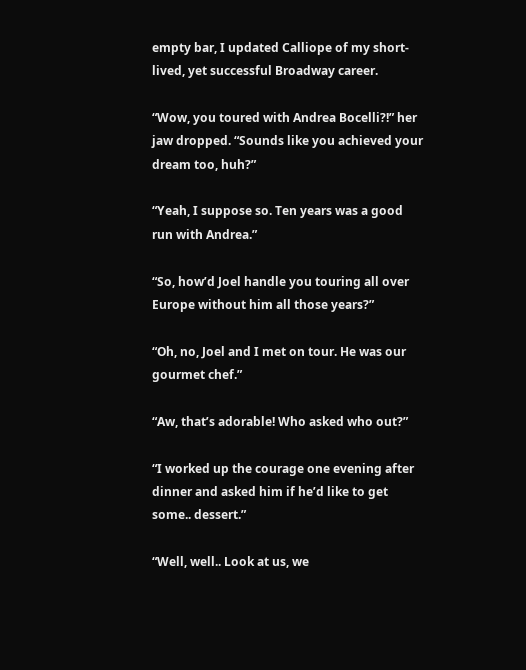empty bar, I updated Calliope of my short-lived, yet successful Broadway career.

“Wow, you toured with Andrea Bocelli?!” her jaw dropped. “Sounds like you achieved your dream too, huh?”

“Yeah, I suppose so. Ten years was a good run with Andrea.”

“So, how’d Joel handle you touring all over Europe without him all those years?”

“Oh, no, Joel and I met on tour. He was our gourmet chef.”

“Aw, that’s adorable! Who asked who out?”

“I worked up the courage one evening after dinner and asked him if he’d like to get some.. dessert.”

“Well, well.. Look at us, we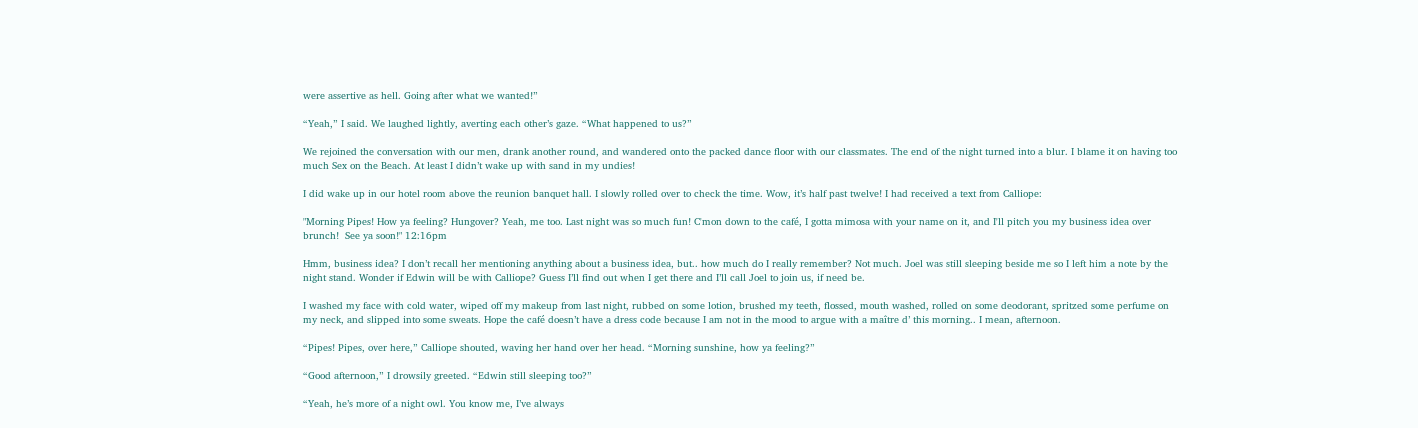were assertive as hell. Going after what we wanted!”

“Yeah,” I said. We laughed lightly, averting each other’s gaze. “What happened to us?”

We rejoined the conversation with our men, drank another round, and wandered onto the packed dance floor with our classmates. The end of the night turned into a blur. I blame it on having too much Sex on the Beach. At least I didn’t wake up with sand in my undies!

I did wake up in our hotel room above the reunion banquet hall. I slowly rolled over to check the time. Wow, it’s half past twelve! I had received a text from Calliope:

"Morning Pipes! How ya feeling? Hungover? Yeah, me too. Last night was so much fun! C'mon down to the café, I gotta mimosa with your name on it, and I'll pitch you my business idea over brunch!  See ya soon!" 12:16pm

Hmm, business idea? I don’t recall her mentioning anything about a business idea, but.. how much do I really remember? Not much. Joel was still sleeping beside me so I left him a note by the night stand. Wonder if Edwin will be with Calliope? Guess I’ll find out when I get there and I’ll call Joel to join us, if need be.

I washed my face with cold water, wiped off my makeup from last night, rubbed on some lotion, brushed my teeth, flossed, mouth washed, rolled on some deodorant, spritzed some perfume on my neck, and slipped into some sweats. Hope the café doesn’t have a dress code because I am not in the mood to argue with a maître d’ this morning.. I mean, afternoon.

“Pipes! Pipes, over here,” Calliope shouted, waving her hand over her head. “Morning sunshine, how ya feeling?”

“Good afternoon,” I drowsily greeted. “Edwin still sleeping too?”

“Yeah, he’s more of a night owl. You know me, I’ve always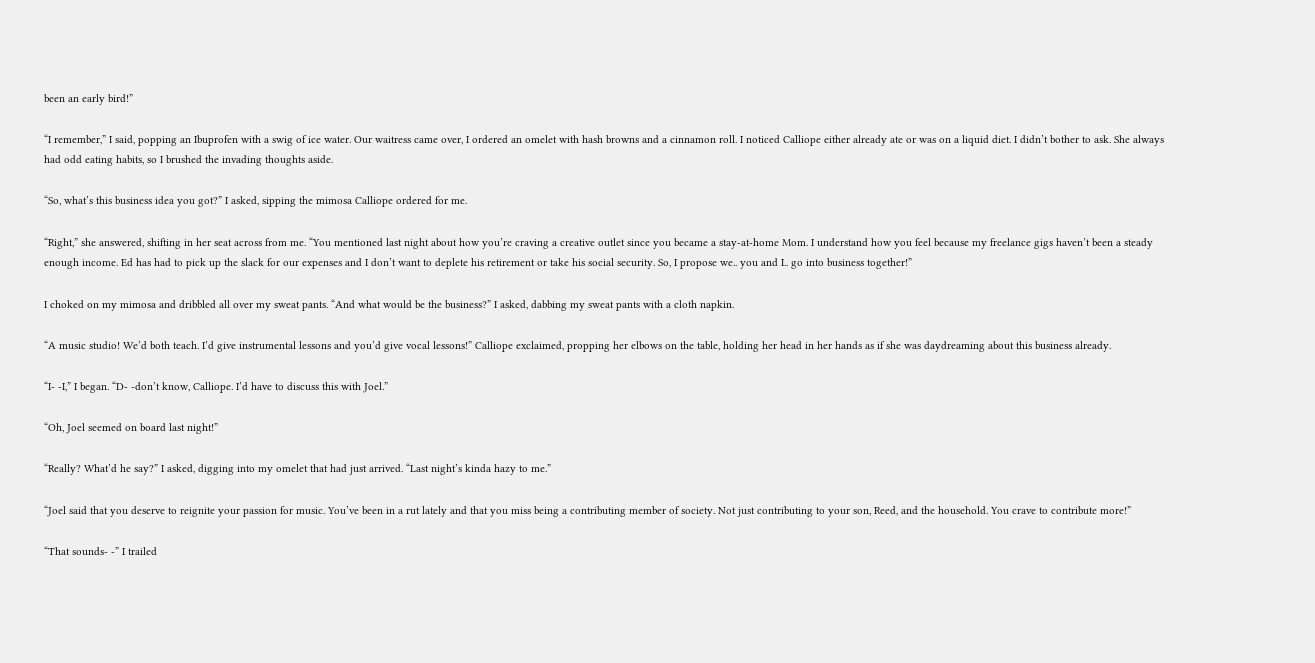been an early bird!”

“I remember,” I said, popping an Ibuprofen with a swig of ice water. Our waitress came over, I ordered an omelet with hash browns and a cinnamon roll. I noticed Calliope either already ate or was on a liquid diet. I didn’t bother to ask. She always had odd eating habits, so I brushed the invading thoughts aside.

“So, what’s this business idea you got?” I asked, sipping the mimosa Calliope ordered for me.

“Right,” she answered, shifting in her seat across from me. “You mentioned last night about how you’re craving a creative outlet since you became a stay-at-home Mom. I understand how you feel because my freelance gigs haven’t been a steady enough income. Ed has had to pick up the slack for our expenses and I don’t want to deplete his retirement or take his social security. So, I propose we.. you and I.. go into business together!”

I choked on my mimosa and dribbled all over my sweat pants. “And what would be the business?” I asked, dabbing my sweat pants with a cloth napkin.

“A music studio! We’d both teach. I’d give instrumental lessons and you’d give vocal lessons!” Calliope exclaimed, propping her elbows on the table, holding her head in her hands as if she was daydreaming about this business already.

“I- -I,” I began. “D- -don’t know, Calliope. I’d have to discuss this with Joel.”

“Oh, Joel seemed on board last night!”

“Really? What’d he say?” I asked, digging into my omelet that had just arrived. “Last night’s kinda hazy to me.”

“Joel said that you deserve to reignite your passion for music. You’ve been in a rut lately and that you miss being a contributing member of society. Not just contributing to your son, Reed, and the household. You crave to contribute more!”

“That sounds- -” I trailed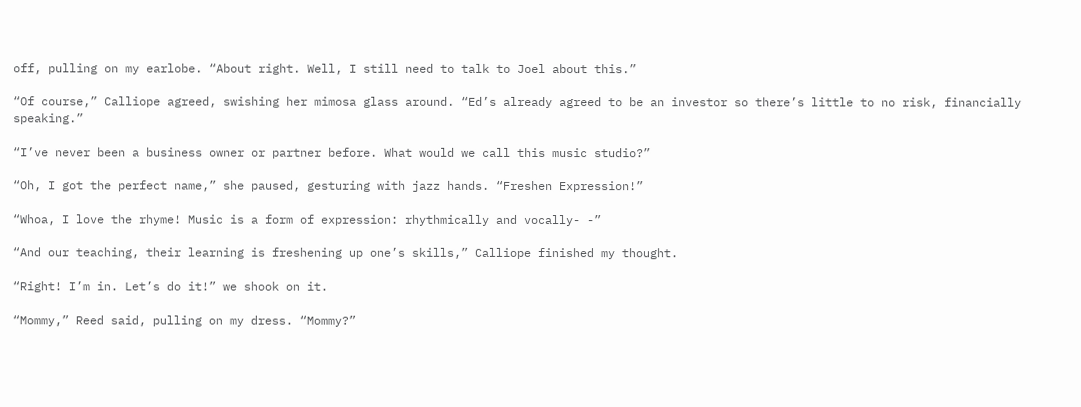off, pulling on my earlobe. “About right. Well, I still need to talk to Joel about this.”

“Of course,” Calliope agreed, swishing her mimosa glass around. “Ed’s already agreed to be an investor so there’s little to no risk, financially speaking.”

“I’ve never been a business owner or partner before. What would we call this music studio?”

“Oh, I got the perfect name,” she paused, gesturing with jazz hands. “Freshen Expression!”

“Whoa, I love the rhyme! Music is a form of expression: rhythmically and vocally- -”

“And our teaching, their learning is freshening up one’s skills,” Calliope finished my thought.

“Right! I’m in. Let’s do it!” we shook on it.

“Mommy,” Reed said, pulling on my dress. “Mommy?”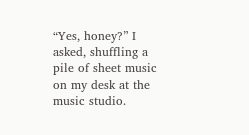“Yes, honey?” I asked, shuffling a pile of sheet music on my desk at the music studio.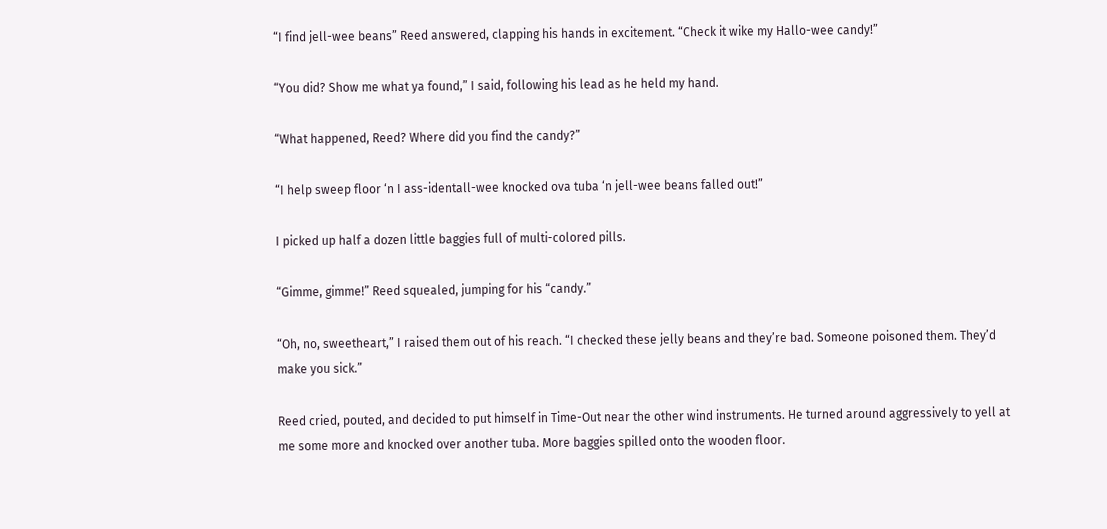“I find jell-wee beans” Reed answered, clapping his hands in excitement. “Check it wike my Hallo-wee candy!”

“You did? Show me what ya found,” I said, following his lead as he held my hand.

“What happened, Reed? Where did you find the candy?”

“I help sweep floor ‘n I ass-identall-wee knocked ova tuba ‘n jell-wee beans falled out!”

I picked up half a dozen little baggies full of multi-colored pills.

“Gimme, gimme!” Reed squealed, jumping for his “candy.”

“Oh, no, sweetheart,” I raised them out of his reach. “I checked these jelly beans and they’re bad. Someone poisoned them. They’d make you sick.”

Reed cried, pouted, and decided to put himself in Time-Out near the other wind instruments. He turned around aggressively to yell at me some more and knocked over another tuba. More baggies spilled onto the wooden floor.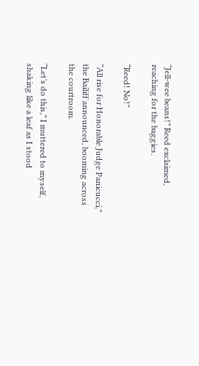“Jell-wee beans!” Reed exclaimed, reaching for the baggies.

“Reed! No!”

“All rise for Honorable Judge Panicucci,” the Bailiff announced, booming across the courtroom.

“Let’s do this,” I muttered to myself, shaking like a leaf as I stood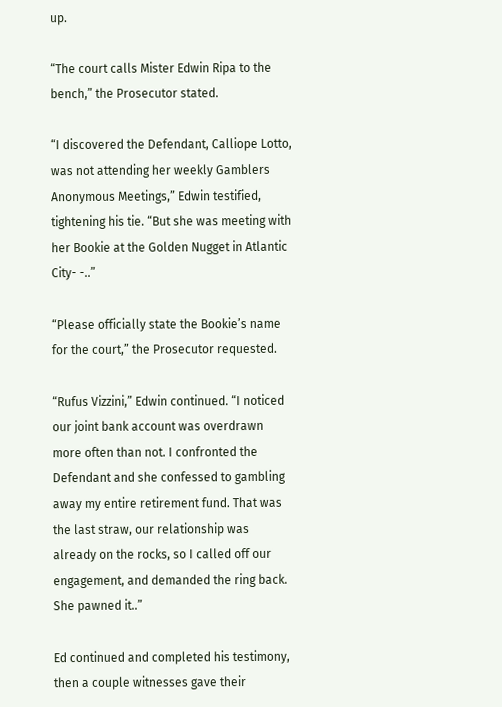up.

“The court calls Mister Edwin Ripa to the bench,” the Prosecutor stated.

“I discovered the Defendant, Calliope Lotto, was not attending her weekly Gamblers Anonymous Meetings,” Edwin testified, tightening his tie. “But she was meeting with her Bookie at the Golden Nugget in Atlantic City- -..”

“Please officially state the Bookie’s name for the court,” the Prosecutor requested.

“Rufus Vizzini,” Edwin continued. “I noticed our joint bank account was overdrawn more often than not. I confronted the Defendant and she confessed to gambling away my entire retirement fund. That was the last straw, our relationship was already on the rocks, so I called off our engagement, and demanded the ring back. She pawned it..”

Ed continued and completed his testimony, then a couple witnesses gave their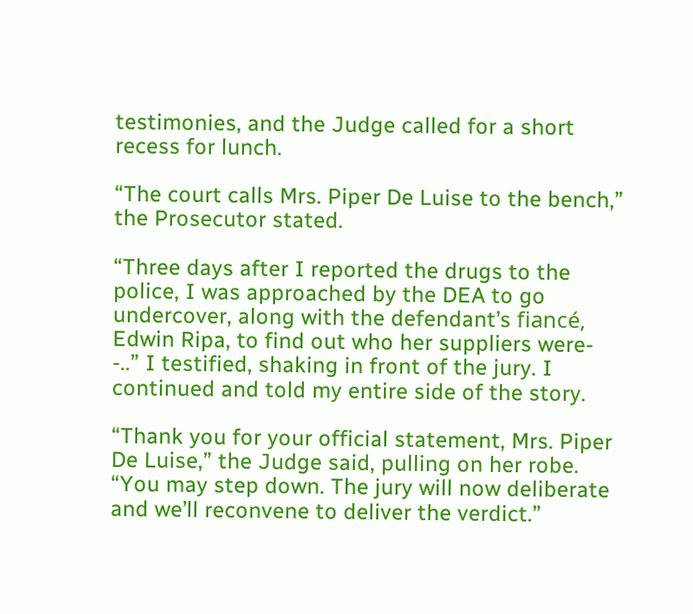testimonies, and the Judge called for a short recess for lunch.

“The court calls Mrs. Piper De Luise to the bench,” the Prosecutor stated.

“Three days after I reported the drugs to the police, I was approached by the DEA to go undercover, along with the defendant’s fiancé, Edwin Ripa, to find out who her suppliers were- -..” I testified, shaking in front of the jury. I continued and told my entire side of the story.

“Thank you for your official statement, Mrs. Piper De Luise,” the Judge said, pulling on her robe. “You may step down. The jury will now deliberate and we’ll reconvene to deliver the verdict.”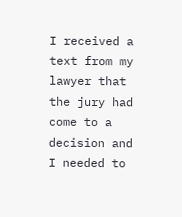I received a text from my lawyer that the jury had come to a decision and I needed to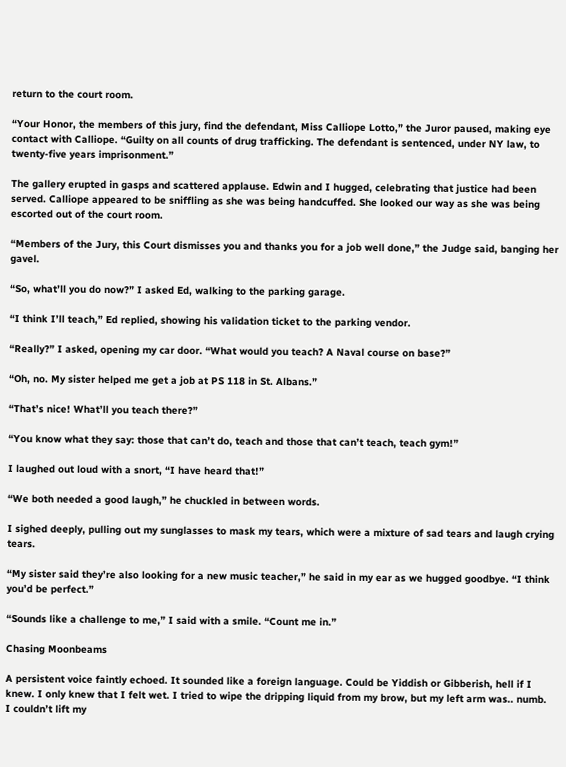return to the court room.

“Your Honor, the members of this jury, find the defendant, Miss Calliope Lotto,” the Juror paused, making eye contact with Calliope. “Guilty on all counts of drug trafficking. The defendant is sentenced, under NY law, to twenty-five years imprisonment.”

The gallery erupted in gasps and scattered applause. Edwin and I hugged, celebrating that justice had been served. Calliope appeared to be sniffling as she was being handcuffed. She looked our way as she was being escorted out of the court room.

“Members of the Jury, this Court dismisses you and thanks you for a job well done,” the Judge said, banging her gavel.

“So, what’ll you do now?” I asked Ed, walking to the parking garage.

“I think I’ll teach,” Ed replied, showing his validation ticket to the parking vendor.

“Really?” I asked, opening my car door. “What would you teach? A Naval course on base?”

“Oh, no. My sister helped me get a job at PS 118 in St. Albans.”

“That’s nice! What’ll you teach there?”

“You know what they say: those that can’t do, teach and those that can’t teach, teach gym!”

I laughed out loud with a snort, “I have heard that!”

“We both needed a good laugh,” he chuckled in between words.

I sighed deeply, pulling out my sunglasses to mask my tears, which were a mixture of sad tears and laugh crying tears.

“My sister said they’re also looking for a new music teacher,” he said in my ear as we hugged goodbye. “I think you’d be perfect.”

“Sounds like a challenge to me,” I said with a smile. “Count me in.”

Chasing Moonbeams

A persistent voice faintly echoed. It sounded like a foreign language. Could be Yiddish or Gibberish, hell if I knew. I only knew that I felt wet. I tried to wipe the dripping liquid from my brow, but my left arm was.. numb. I couldn’t lift my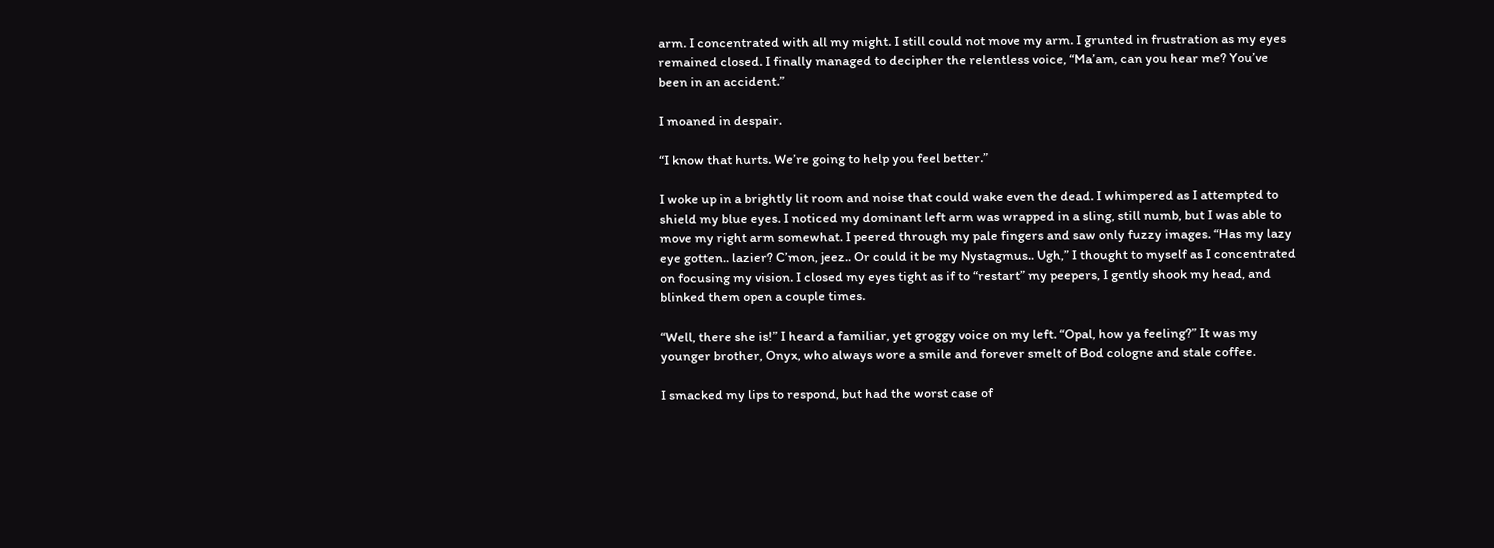arm. I concentrated with all my might. I still could not move my arm. I grunted in frustration as my eyes remained closed. I finally managed to decipher the relentless voice, “Ma’am, can you hear me? You’ve been in an accident.”

I moaned in despair.

“I know that hurts. We’re going to help you feel better.”

I woke up in a brightly lit room and noise that could wake even the dead. I whimpered as I attempted to shield my blue eyes. I noticed my dominant left arm was wrapped in a sling, still numb, but I was able to move my right arm somewhat. I peered through my pale fingers and saw only fuzzy images. “Has my lazy eye gotten.. lazier? C’mon, jeez.. Or could it be my Nystagmus.. Ugh,” I thought to myself as I concentrated on focusing my vision. I closed my eyes tight as if to “restart” my peepers, I gently shook my head, and blinked them open a couple times.

“Well, there she is!” I heard a familiar, yet groggy voice on my left. “Opal, how ya feeling?” It was my younger brother, Onyx, who always wore a smile and forever smelt of Bod cologne and stale coffee.

I smacked my lips to respond, but had the worst case of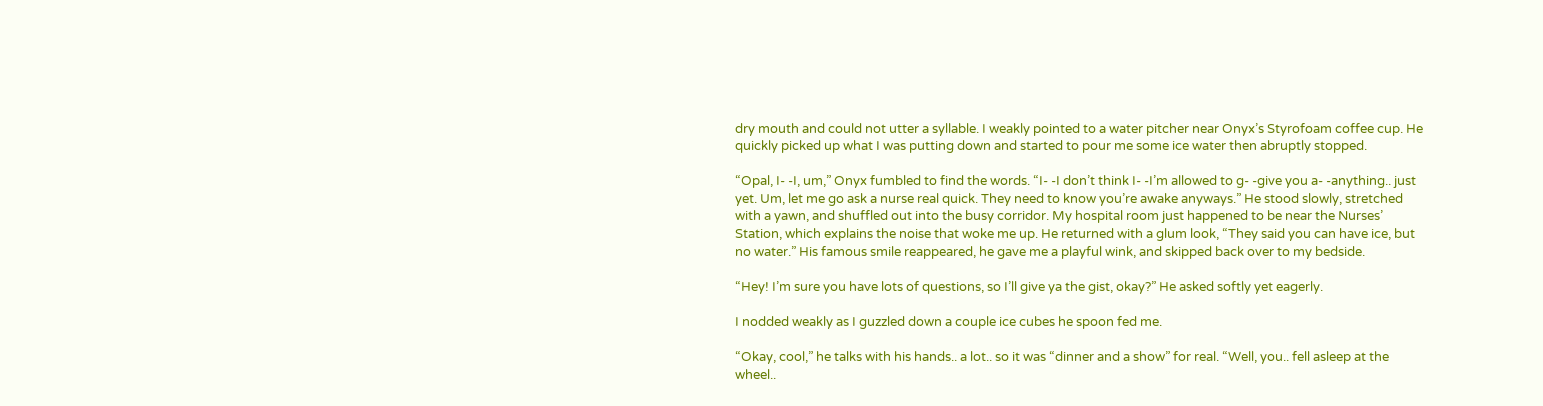dry mouth and could not utter a syllable. I weakly pointed to a water pitcher near Onyx’s Styrofoam coffee cup. He quickly picked up what I was putting down and started to pour me some ice water then abruptly stopped.

“Opal, I- -I, um,” Onyx fumbled to find the words. “I- -I don’t think I- -I’m allowed to g- -give you a- -anything.. just yet. Um, let me go ask a nurse real quick. They need to know you’re awake anyways.” He stood slowly, stretched with a yawn, and shuffled out into the busy corridor. My hospital room just happened to be near the Nurses’ Station, which explains the noise that woke me up. He returned with a glum look, “They said you can have ice, but no water.” His famous smile reappeared, he gave me a playful wink, and skipped back over to my bedside.

“Hey! I’m sure you have lots of questions, so I’ll give ya the gist, okay?” He asked softly yet eagerly.

I nodded weakly as I guzzled down a couple ice cubes he spoon fed me.

“Okay, cool,” he talks with his hands.. a lot.. so it was “dinner and a show” for real. “Well, you.. fell asleep at the wheel..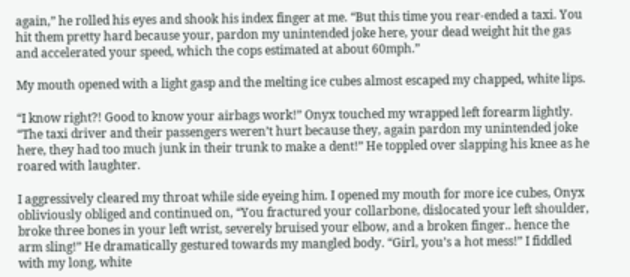again,” he rolled his eyes and shook his index finger at me. “But this time you rear-ended a taxi. You hit them pretty hard because your, pardon my unintended joke here, your dead weight hit the gas and accelerated your speed, which the cops estimated at about 60mph.”

My mouth opened with a light gasp and the melting ice cubes almost escaped my chapped, white lips.

“I know right?! Good to know your airbags work!” Onyx touched my wrapped left forearm lightly. “The taxi driver and their passengers weren’t hurt because they, again pardon my unintended joke here, they had too much junk in their trunk to make a dent!” He toppled over slapping his knee as he roared with laughter.

I aggressively cleared my throat while side eyeing him. I opened my mouth for more ice cubes, Onyx obliviously obliged and continued on, “You fractured your collarbone, dislocated your left shoulder, broke three bones in your left wrist, severely bruised your elbow, and a broken finger.. hence the arm sling!” He dramatically gestured towards my mangled body. “Girl, you’s a hot mess!” I fiddled with my long, white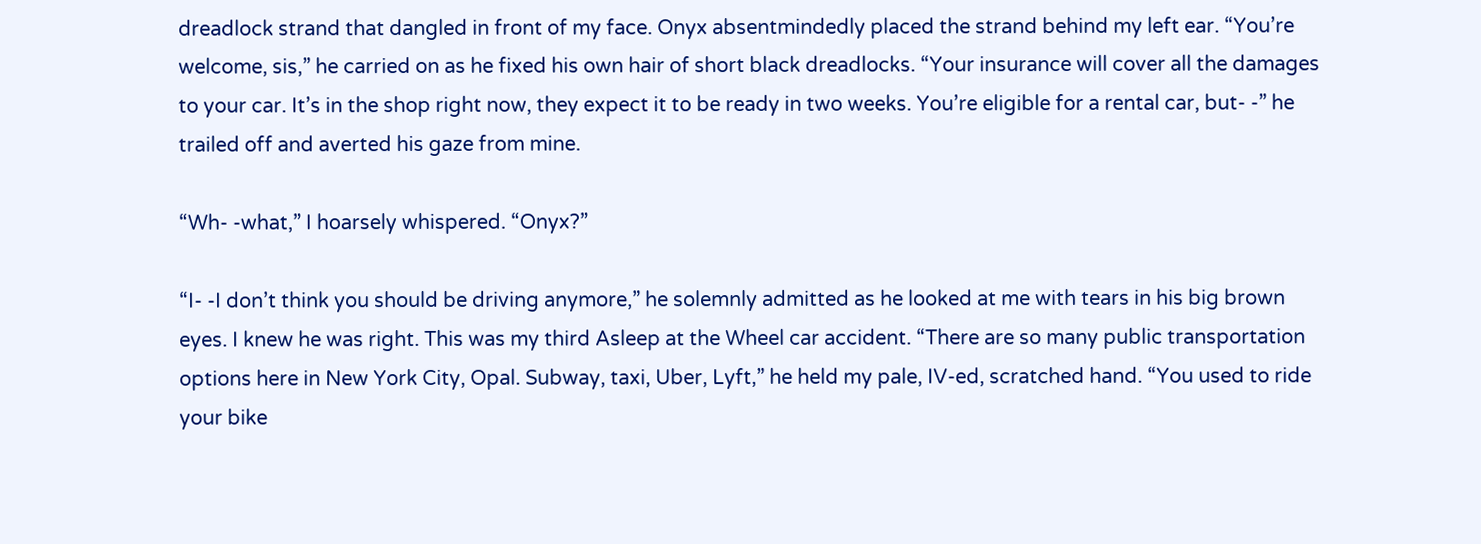dreadlock strand that dangled in front of my face. Onyx absentmindedly placed the strand behind my left ear. “You’re welcome, sis,” he carried on as he fixed his own hair of short black dreadlocks. “Your insurance will cover all the damages to your car. It’s in the shop right now, they expect it to be ready in two weeks. You’re eligible for a rental car, but- -” he trailed off and averted his gaze from mine.

“Wh- -what,” I hoarsely whispered. “Onyx?”

“I- -I don’t think you should be driving anymore,” he solemnly admitted as he looked at me with tears in his big brown eyes. I knew he was right. This was my third Asleep at the Wheel car accident. “There are so many public transportation options here in New York City, Opal. Subway, taxi, Uber, Lyft,” he held my pale, IV-ed, scratched hand. “You used to ride your bike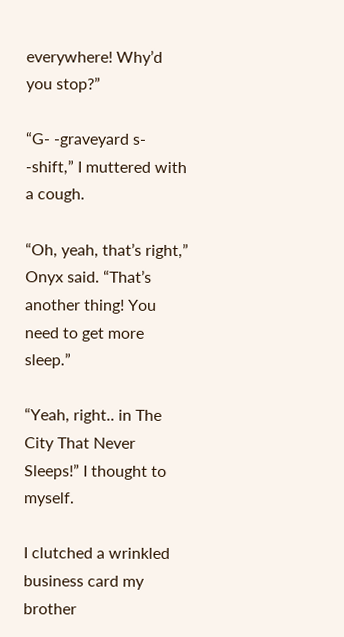everywhere! Why’d you stop?”

“G- -graveyard s- -shift,” I muttered with a cough.

“Oh, yeah, that’s right,” Onyx said. “That’s another thing! You need to get more sleep.”

“Yeah, right.. in The City That Never Sleeps!” I thought to myself.

I clutched a wrinkled business card my brother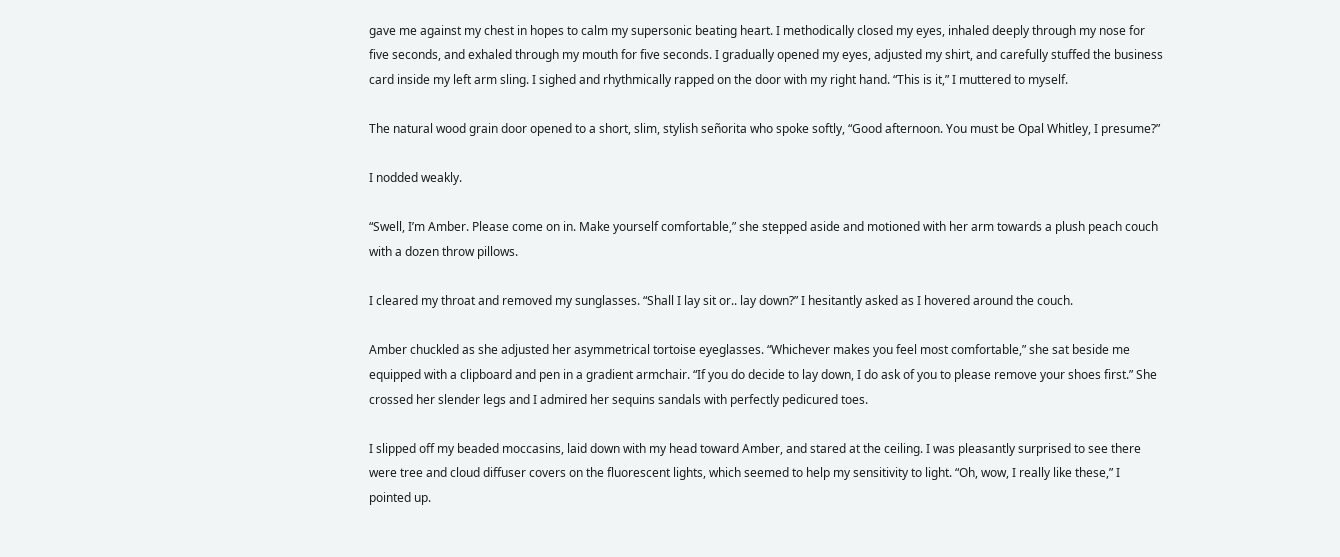gave me against my chest in hopes to calm my supersonic beating heart. I methodically closed my eyes, inhaled deeply through my nose for five seconds, and exhaled through my mouth for five seconds. I gradually opened my eyes, adjusted my shirt, and carefully stuffed the business card inside my left arm sling. I sighed and rhythmically rapped on the door with my right hand. “This is it,” I muttered to myself.

The natural wood grain door opened to a short, slim, stylish señorita who spoke softly, “Good afternoon. You must be Opal Whitley, I presume?”

I nodded weakly.

“Swell, I’m Amber. Please come on in. Make yourself comfortable,” she stepped aside and motioned with her arm towards a plush peach couch with a dozen throw pillows.

I cleared my throat and removed my sunglasses. “Shall I lay sit or.. lay down?” I hesitantly asked as I hovered around the couch.

Amber chuckled as she adjusted her asymmetrical tortoise eyeglasses. “Whichever makes you feel most comfortable,” she sat beside me equipped with a clipboard and pen in a gradient armchair. “If you do decide to lay down, I do ask of you to please remove your shoes first.” She crossed her slender legs and I admired her sequins sandals with perfectly pedicured toes.

I slipped off my beaded moccasins, laid down with my head toward Amber, and stared at the ceiling. I was pleasantly surprised to see there were tree and cloud diffuser covers on the fluorescent lights, which seemed to help my sensitivity to light. “Oh, wow, I really like these,” I pointed up.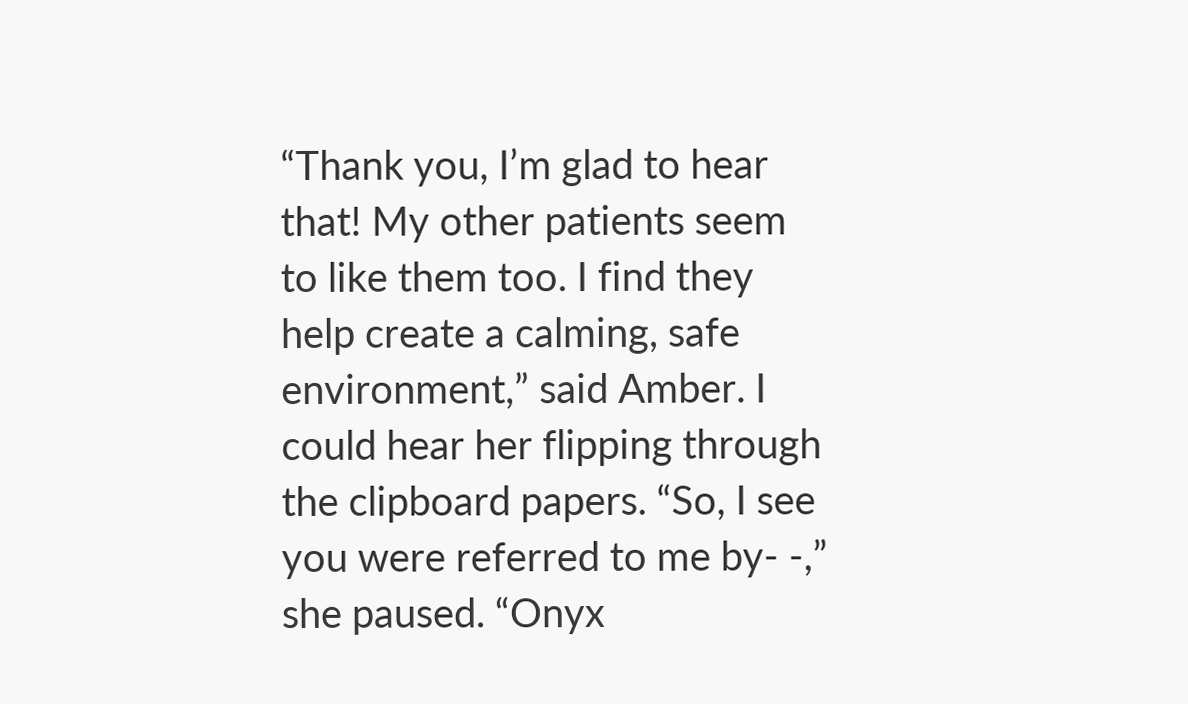“Thank you, I’m glad to hear that! My other patients seem to like them too. I find they help create a calming, safe environment,” said Amber. I could hear her flipping through the clipboard papers. “So, I see you were referred to me by- -,” she paused. “Onyx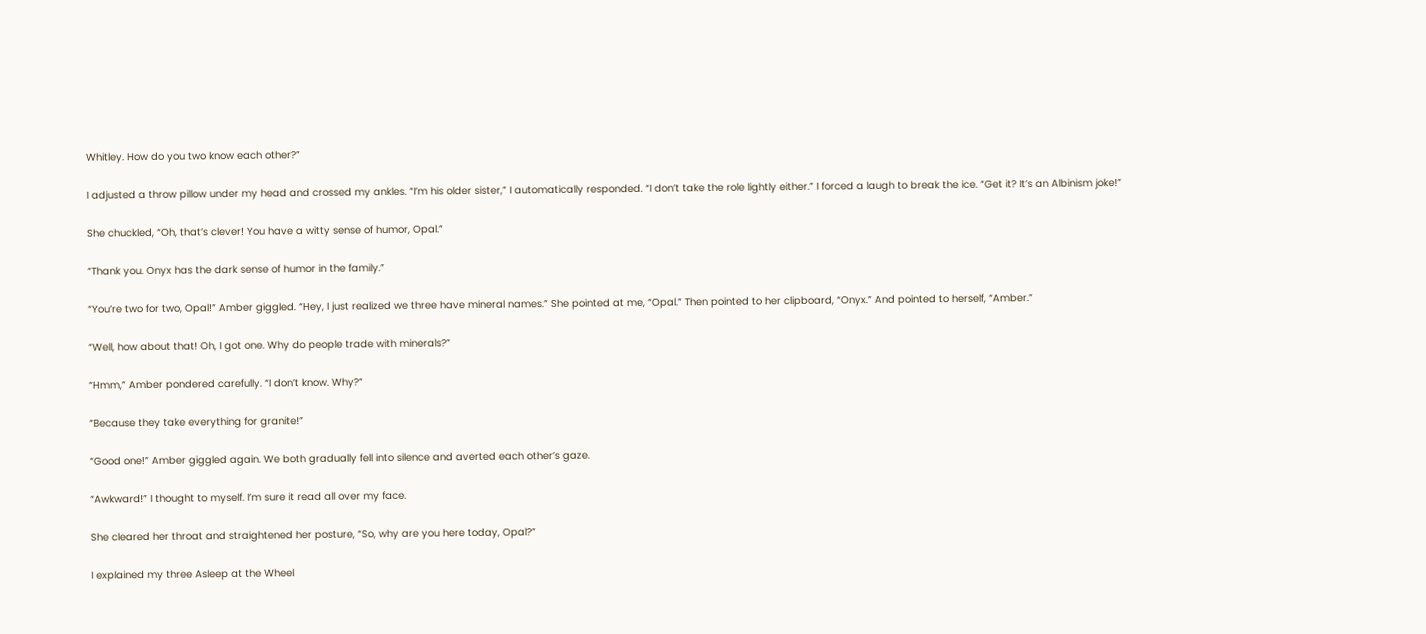Whitley. How do you two know each other?”

I adjusted a throw pillow under my head and crossed my ankles. “I’m his older sister,” I automatically responded. “I don’t take the role lightly either.” I forced a laugh to break the ice. “Get it? It’s an Albinism joke!”

She chuckled, “Oh, that’s clever! You have a witty sense of humor, Opal.”

“Thank you. Onyx has the dark sense of humor in the family.”

“You’re two for two, Opal!” Amber giggled. “Hey, I just realized we three have mineral names.” She pointed at me, “Opal.” Then pointed to her clipboard, “Onyx.” And pointed to herself, “Amber.”

“Well, how about that! Oh, I got one. Why do people trade with minerals?”

“Hmm,” Amber pondered carefully. “I don’t know. Why?”

“Because they take everything for granite!”

“Good one!” Amber giggled again. We both gradually fell into silence and averted each other’s gaze.

“Awkward!” I thought to myself. I’m sure it read all over my face.

She cleared her throat and straightened her posture, “So, why are you here today, Opal?”

I explained my three Asleep at the Wheel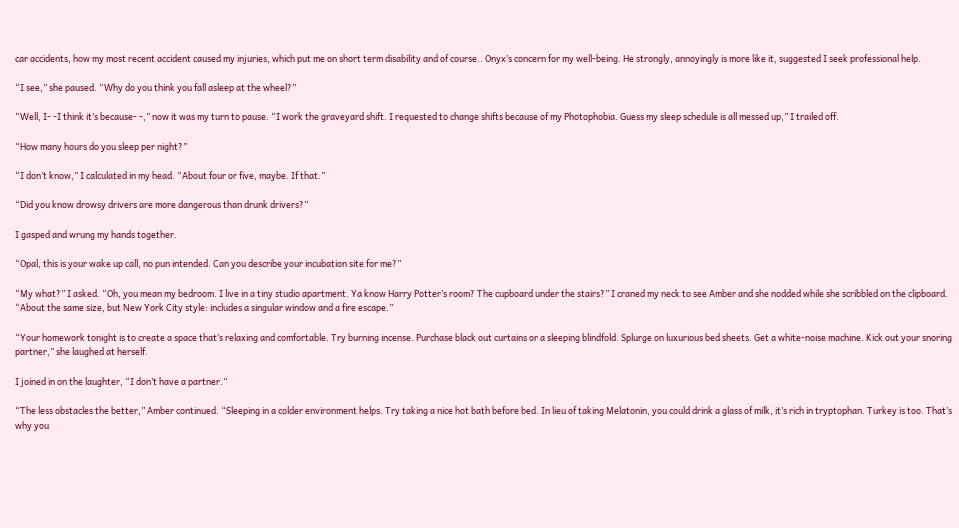car accidents, how my most recent accident caused my injuries, which put me on short term disability and of course.. Onyx’s concern for my well-being. He strongly, annoyingly is more like it, suggested I seek professional help.

“I see,” she paused. “Why do you think you fall asleep at the wheel?”

“Well, I- -I think it’s because- -,” now it was my turn to pause. “I work the graveyard shift. I requested to change shifts because of my Photophobia. Guess my sleep schedule is all messed up,” I trailed off.

“How many hours do you sleep per night?”

“I don’t know,” I calculated in my head. “About four or five, maybe. If that.”

“Did you know drowsy drivers are more dangerous than drunk drivers?”

I gasped and wrung my hands together.

“Opal, this is your wake up call, no pun intended. Can you describe your incubation site for me?”

“My what?” I asked. “Oh, you mean my bedroom. I live in a tiny studio apartment. Ya know Harry Potter’s room? The cupboard under the stairs?” I craned my neck to see Amber and she nodded while she scribbled on the clipboard. “About the same size, but New York City style: includes a singular window and a fire escape.”

“Your homework tonight is to create a space that’s relaxing and comfortable. Try burning incense. Purchase black out curtains or a sleeping blindfold. Splurge on luxurious bed sheets. Get a white-noise machine. Kick out your snoring partner,” she laughed at herself.

I joined in on the laughter, “I don’t have a partner.”

“The less obstacles the better,” Amber continued. “Sleeping in a colder environment helps. Try taking a nice hot bath before bed. In lieu of taking Melatonin, you could drink a glass of milk, it’s rich in tryptophan. Turkey is too. That’s why you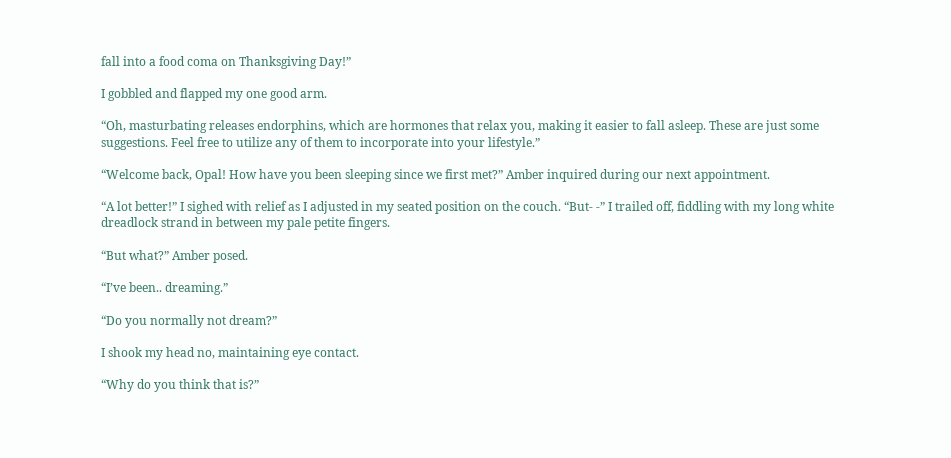fall into a food coma on Thanksgiving Day!”

I gobbled and flapped my one good arm.

“Oh, masturbating releases endorphins, which are hormones that relax you, making it easier to fall asleep. These are just some suggestions. Feel free to utilize any of them to incorporate into your lifestyle.”

“Welcome back, Opal! How have you been sleeping since we first met?” Amber inquired during our next appointment.

“A lot better!” I sighed with relief as I adjusted in my seated position on the couch. “But- -” I trailed off, fiddling with my long white dreadlock strand in between my pale petite fingers.

“But what?” Amber posed.

“I’ve been.. dreaming.”

“Do you normally not dream?”

I shook my head no, maintaining eye contact.

“Why do you think that is?”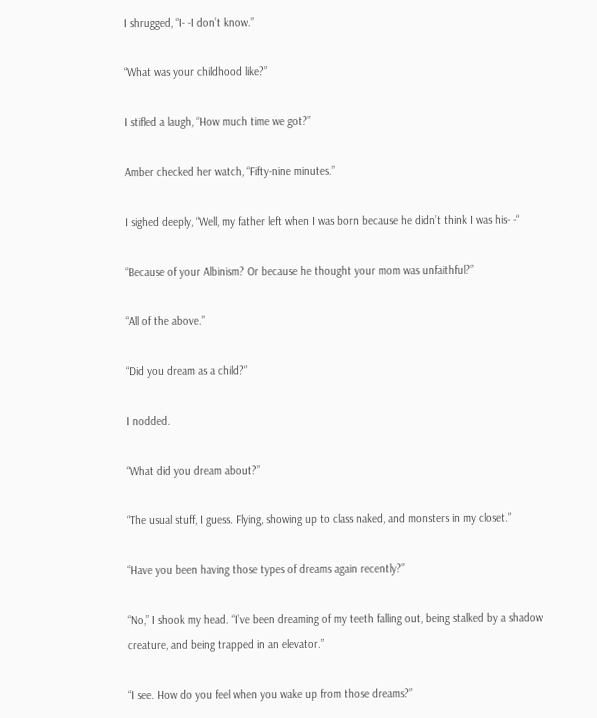I shrugged, “I- -I don’t know.”

“What was your childhood like?”

I stifled a laugh, “How much time we got?”

Amber checked her watch, “Fifty-nine minutes.”

I sighed deeply, “Well, my father left when I was born because he didn’t think I was his- -“

“Because of your Albinism? Or because he thought your mom was unfaithful?”

“All of the above.”

“Did you dream as a child?”

I nodded.

“What did you dream about?”

“The usual stuff, I guess. Flying, showing up to class naked, and monsters in my closet.”

“Have you been having those types of dreams again recently?”

“No,” I shook my head. “I’ve been dreaming of my teeth falling out, being stalked by a shadow creature, and being trapped in an elevator.”

“I see. How do you feel when you wake up from those dreams?”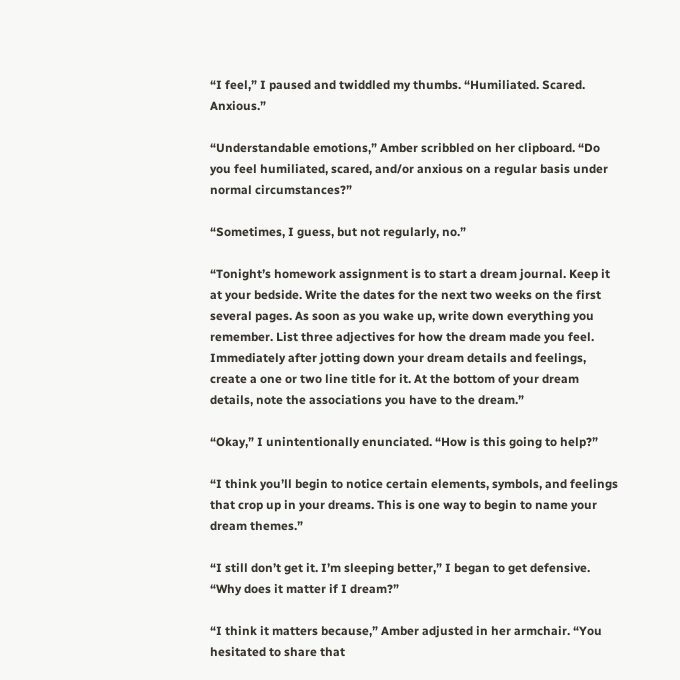“I feel,” I paused and twiddled my thumbs. “Humiliated. Scared. Anxious.”

“Understandable emotions,” Amber scribbled on her clipboard. “Do you feel humiliated, scared, and/or anxious on a regular basis under normal circumstances?”

“Sometimes, I guess, but not regularly, no.”

“Tonight’s homework assignment is to start a dream journal. Keep it at your bedside. Write the dates for the next two weeks on the first several pages. As soon as you wake up, write down everything you remember. List three adjectives for how the dream made you feel. Immediately after jotting down your dream details and feelings, create a one or two line title for it. At the bottom of your dream details, note the associations you have to the dream.”

“Okay,” I unintentionally enunciated. “How is this going to help?”

“I think you’ll begin to notice certain elements, symbols, and feelings that crop up in your dreams. This is one way to begin to name your dream themes.”

“I still don’t get it. I’m sleeping better,” I began to get defensive. “Why does it matter if I dream?”

“I think it matters because,” Amber adjusted in her armchair. “You hesitated to share that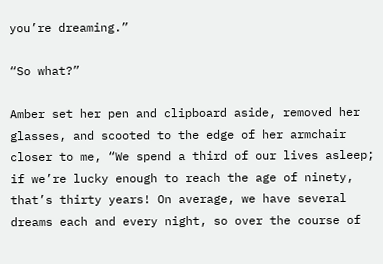you’re dreaming.”

“So what?”

Amber set her pen and clipboard aside, removed her glasses, and scooted to the edge of her armchair closer to me, “We spend a third of our lives asleep; if we’re lucky enough to reach the age of ninety, that’s thirty years! On average, we have several dreams each and every night, so over the course of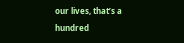our lives, that’s a hundred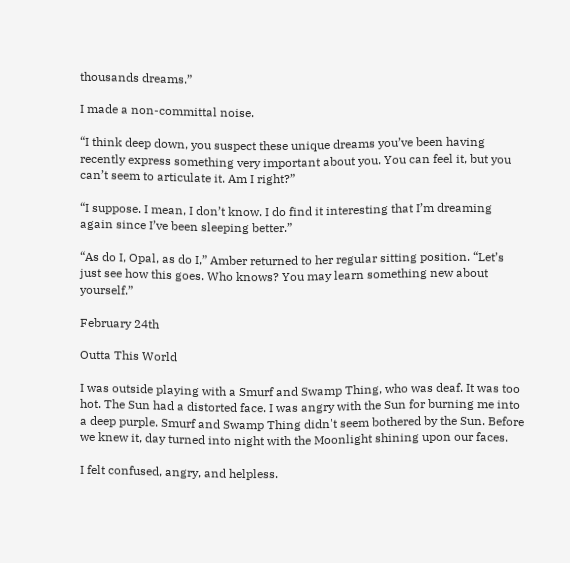thousands dreams.”

I made a non-committal noise.

“I think deep down, you suspect these unique dreams you’ve been having recently express something very important about you. You can feel it, but you can’t seem to articulate it. Am I right?”

“I suppose. I mean, I don’t know. I do find it interesting that I’m dreaming again since I’ve been sleeping better.”

“As do I, Opal, as do I,” Amber returned to her regular sitting position. “Let’s just see how this goes. Who knows? You may learn something new about yourself.”

February 24th

Outta This World

I was outside playing with a Smurf and Swamp Thing, who was deaf. It was too hot. The Sun had a distorted face. I was angry with the Sun for burning me into a deep purple. Smurf and Swamp Thing didn't seem bothered by the Sun. Before we knew it, day turned into night with the Moonlight shining upon our faces.

I felt confused, angry, and helpless.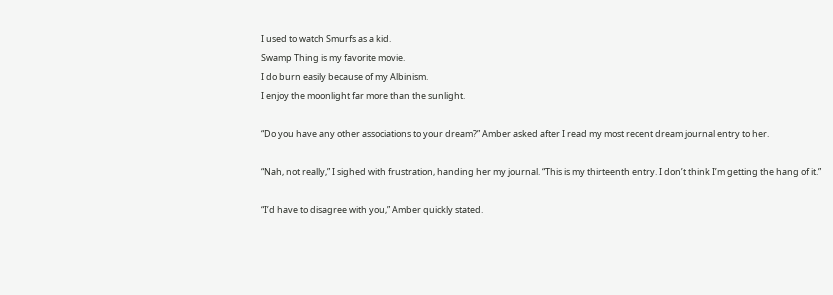I used to watch Smurfs as a kid.
Swamp Thing is my favorite movie.
I do burn easily because of my Albinism.
I enjoy the moonlight far more than the sunlight.

“Do you have any other associations to your dream?” Amber asked after I read my most recent dream journal entry to her.

“Nah, not really,” I sighed with frustration, handing her my journal. “This is my thirteenth entry. I don’t think I’m getting the hang of it.”

“I’d have to disagree with you,” Amber quickly stated.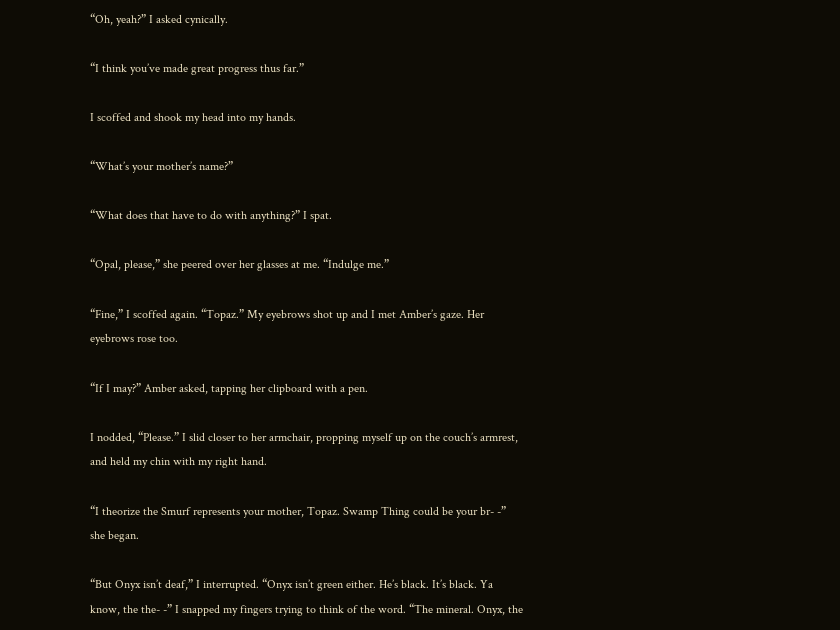“Oh, yeah?” I asked cynically.

“I think you’ve made great progress thus far.”

I scoffed and shook my head into my hands.

“What’s your mother’s name?”

“What does that have to do with anything?” I spat.

“Opal, please,” she peered over her glasses at me. “Indulge me.”

“Fine,” I scoffed again. “Topaz.” My eyebrows shot up and I met Amber’s gaze. Her eyebrows rose too.

“If I may?” Amber asked, tapping her clipboard with a pen.

I nodded, “Please.” I slid closer to her armchair, propping myself up on the couch’s armrest, and held my chin with my right hand.

“I theorize the Smurf represents your mother, Topaz. Swamp Thing could be your br- -” she began.

“But Onyx isn’t deaf,” I interrupted. “Onyx isn’t green either. He’s black. It’s black. Ya know, the the- -” I snapped my fingers trying to think of the word. “The mineral. Onyx, the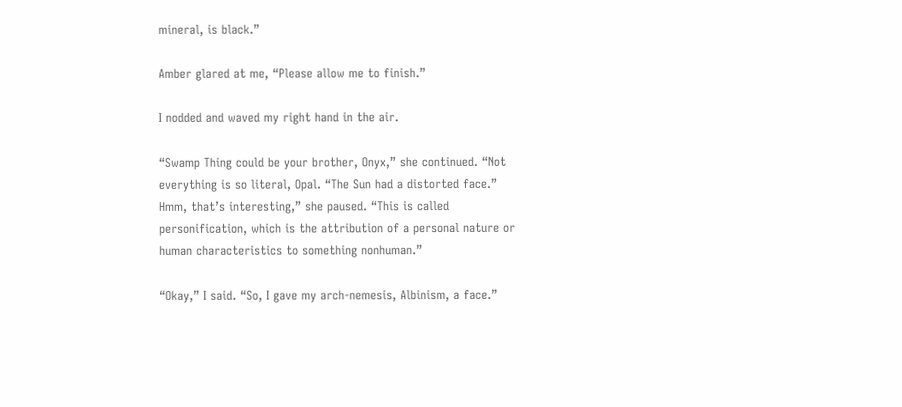mineral, is black.”

Amber glared at me, “Please allow me to finish.”

I nodded and waved my right hand in the air.

“Swamp Thing could be your brother, Onyx,” she continued. “Not everything is so literal, Opal. “The Sun had a distorted face.” Hmm, that’s interesting,” she paused. “This is called personification, which is the attribution of a personal nature or human characteristics to something nonhuman.”

“Okay,” I said. “So, I gave my arch-nemesis, Albinism, a face.”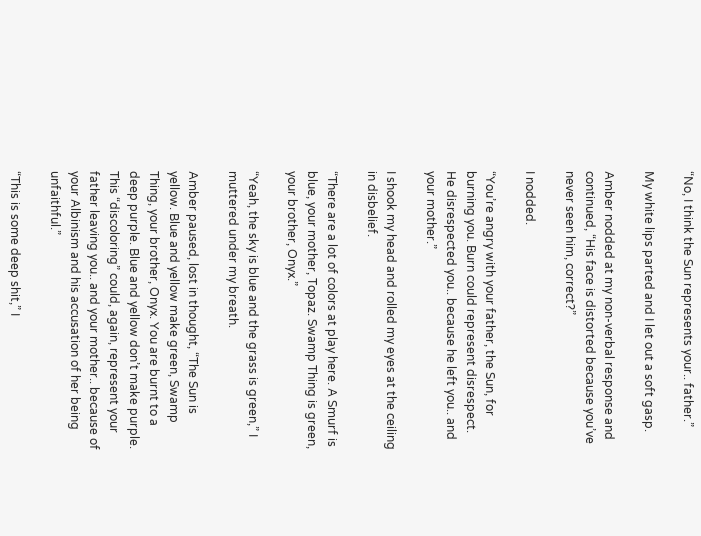“No, I think the Sun represents your.. father.”

My white lips parted and I let out a soft gasp.

Amber nodded at my non-verbal response and continued, “His face is distorted because you’ve never seen him, correct?”

I nodded.

“You’re angry with your father, the Sun, for burning you. Burn could represent disrespect. He disrespected you.. because he left you.. and your mother.”

I shook my head and rolled my eyes at the ceiling in disbelief.

“There are a lot of colors at play here. A Smurf is blue, your mother, Topaz. Swamp Thing is green, your brother, Onyx.”

“Yeah, the sky is blue and the grass is green,” I muttered under my breath.

Amber paused, lost in thought, “The Sun is yellow. Blue and yellow make green, Swamp Thing, your brother, Onyx. You are burnt to a deep purple. Blue and yellow don’t make purple. This “discoloring” could, again, represent your father leaving you.. and your mother.. because of your Albinism and his accusation of her being unfaithful.”

“This is some deep shit,” I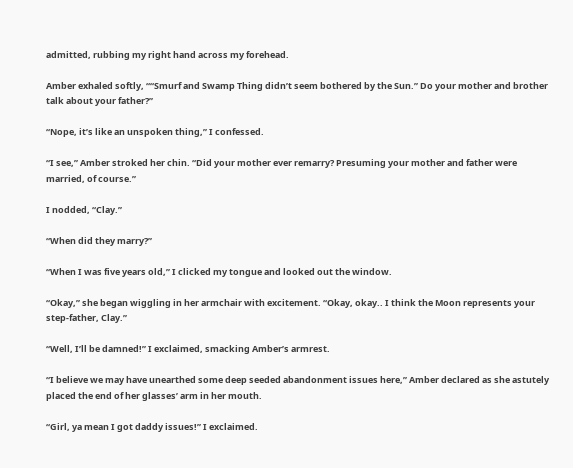admitted, rubbing my right hand across my forehead.

Amber exhaled softly, ““Smurf and Swamp Thing didn’t seem bothered by the Sun.” Do your mother and brother talk about your father?”

“Nope, it’s like an unspoken thing,” I confessed.

“I see,” Amber stroked her chin. “Did your mother ever remarry? Presuming your mother and father were married, of course.”

I nodded, “Clay.”

“When did they marry?”

“When I was five years old,” I clicked my tongue and looked out the window.

“Okay,” she began wiggling in her armchair with excitement. “Okay, okay.. I think the Moon represents your step-father, Clay.”

“Well, I’ll be damned!” I exclaimed, smacking Amber’s armrest.

“I believe we may have unearthed some deep seeded abandonment issues here,” Amber declared as she astutely placed the end of her glasses’ arm in her mouth.

“Girl, ya mean I got daddy issues!” I exclaimed.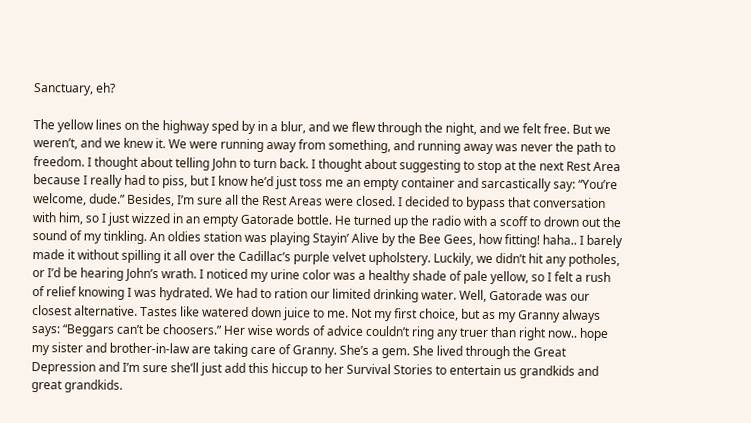Sanctuary, eh?

The yellow lines on the highway sped by in a blur, and we flew through the night, and we felt free. But we weren’t, and we knew it. We were running away from something, and running away was never the path to freedom. I thought about telling John to turn back. I thought about suggesting to stop at the next Rest Area because I really had to piss, but I know he’d just toss me an empty container and sarcastically say: “You’re welcome, dude.” Besides, I’m sure all the Rest Areas were closed. I decided to bypass that conversation with him, so I just wizzed in an empty Gatorade bottle. He turned up the radio with a scoff to drown out the sound of my tinkling. An oldies station was playing Stayin’ Alive by the Bee Gees, how fitting! haha.. I barely made it without spilling it all over the Cadillac’s purple velvet upholstery. Luckily, we didn’t hit any potholes, or I’d be hearing John’s wrath. I noticed my urine color was a healthy shade of pale yellow, so I felt a rush of relief knowing I was hydrated. We had to ration our limited drinking water. Well, Gatorade was our closest alternative. Tastes like watered down juice to me. Not my first choice, but as my Granny always says: “Beggars can’t be choosers.” Her wise words of advice couldn’t ring any truer than right now.. hope my sister and brother-in-law are taking care of Granny. She’s a gem. She lived through the Great Depression and I’m sure she’ll just add this hiccup to her Survival Stories to entertain us grandkids and great grandkids.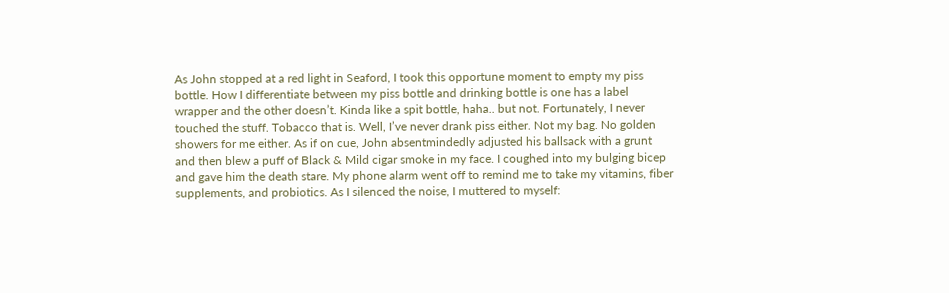As John stopped at a red light in Seaford, I took this opportune moment to empty my piss bottle. How I differentiate between my piss bottle and drinking bottle is one has a label wrapper and the other doesn’t. Kinda like a spit bottle, haha.. but not. Fortunately, I never touched the stuff. Tobacco that is. Well, I’ve never drank piss either. Not my bag. No golden showers for me either. As if on cue, John absentmindedly adjusted his ballsack with a grunt and then blew a puff of Black & Mild cigar smoke in my face. I coughed into my bulging bicep and gave him the death stare. My phone alarm went off to remind me to take my vitamins, fiber supplements, and probiotics. As I silenced the noise, I muttered to myself: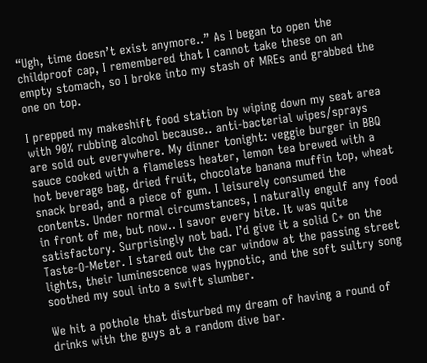“Ugh, time doesn’t exist anymore..” As I began to open the childproof cap, I remembered that I cannot take these on an empty stomach, so I broke into my stash of MREs and grabbed the one on top.

I prepped my makeshift food station by wiping down my seat area with 90% rubbing alcohol because.. anti-bacterial wipes/sprays are sold out everywhere. My dinner tonight: veggie burger in BBQ sauce cooked with a flameless heater, lemon tea brewed with a hot beverage bag, dried fruit, chocolate banana muffin top, wheat snack bread, and a piece of gum. I leisurely consumed the contents. Under normal circumstances, I naturally engulf any food in front of me, but now.. I savor every bite. It was quite satisfactory. Surprisingly not bad. I’d give it a solid C+ on the Taste-O-Meter. I stared out the car window at the passing street lights, their luminescence was hypnotic, and the soft sultry song soothed my soul into a swift slumber.

We hit a pothole that disturbed my dream of having a round of drinks with the guys at a random dive bar.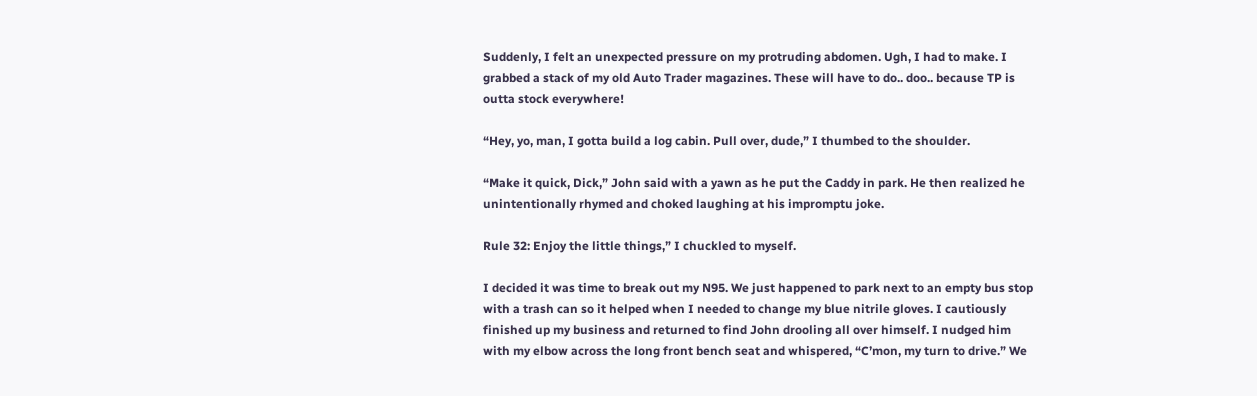Suddenly, I felt an unexpected pressure on my protruding abdomen. Ugh, I had to make. I grabbed a stack of my old Auto Trader magazines. These will have to do.. doo.. because TP is outta stock everywhere!

“Hey, yo, man, I gotta build a log cabin. Pull over, dude,” I thumbed to the shoulder.

“Make it quick, Dick,” John said with a yawn as he put the Caddy in park. He then realized he unintentionally rhymed and choked laughing at his impromptu joke.

Rule 32: Enjoy the little things,” I chuckled to myself.

I decided it was time to break out my N95. We just happened to park next to an empty bus stop with a trash can so it helped when I needed to change my blue nitrile gloves. I cautiously finished up my business and returned to find John drooling all over himself. I nudged him with my elbow across the long front bench seat and whispered, “C’mon, my turn to drive.” We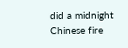did a midnight Chinese fire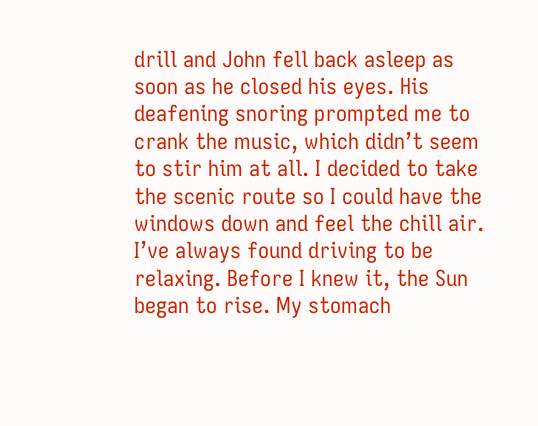drill and John fell back asleep as soon as he closed his eyes. His deafening snoring prompted me to crank the music, which didn’t seem to stir him at all. I decided to take the scenic route so I could have the windows down and feel the chill air. I’ve always found driving to be relaxing. Before I knew it, the Sun began to rise. My stomach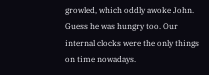growled, which oddly awoke John. Guess he was hungry too. Our internal clocks were the only things on time nowadays.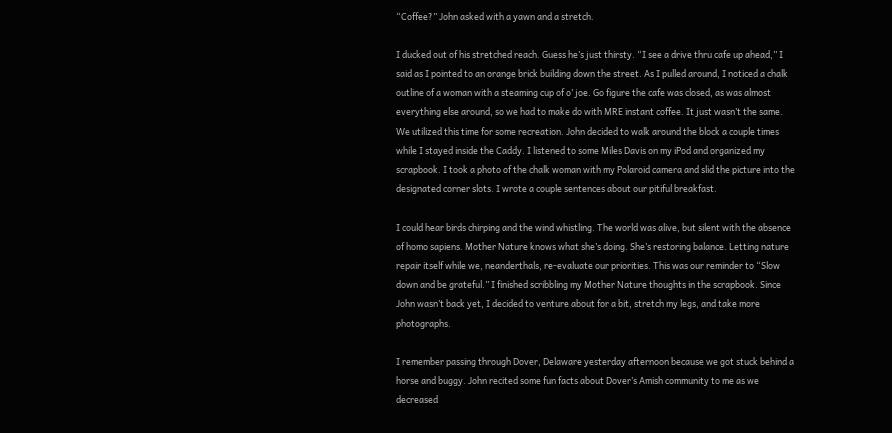“Coffee?” John asked with a yawn and a stretch.

I ducked out of his stretched reach. Guess he’s just thirsty. “I see a drive thru cafe up ahead,” I said as I pointed to an orange brick building down the street. As I pulled around, I noticed a chalk outline of a woman with a steaming cup of o’ joe. Go figure the cafe was closed, as was almost everything else around, so we had to make do with MRE instant coffee. It just wasn’t the same. We utilized this time for some recreation. John decided to walk around the block a couple times while I stayed inside the Caddy. I listened to some Miles Davis on my iPod and organized my scrapbook. I took a photo of the chalk woman with my Polaroid camera and slid the picture into the designated corner slots. I wrote a couple sentences about our pitiful breakfast.

I could hear birds chirping and the wind whistling. The world was alive, but silent with the absence of homo sapiens. Mother Nature knows what she’s doing. She’s restoring balance. Letting nature repair itself while we, neanderthals, re-evaluate our priorities. This was our reminder to “Slow down and be grateful.” I finished scribbling my Mother Nature thoughts in the scrapbook. Since John wasn’t back yet, I decided to venture about for a bit, stretch my legs, and take more photographs.

I remember passing through Dover, Delaware yesterday afternoon because we got stuck behind a horse and buggy. John recited some fun facts about Dover’s Amish community to me as we decreased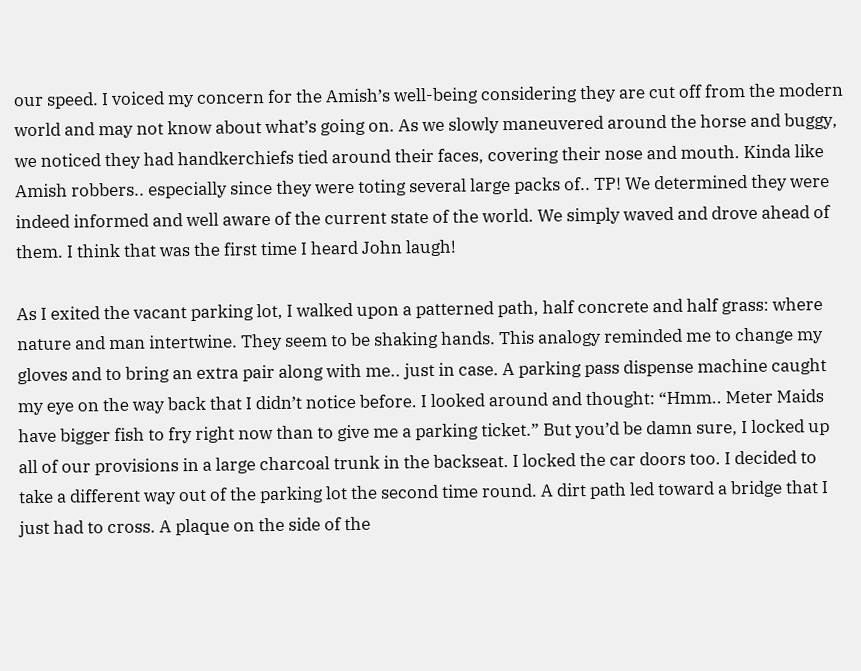our speed. I voiced my concern for the Amish’s well-being considering they are cut off from the modern world and may not know about what’s going on. As we slowly maneuvered around the horse and buggy, we noticed they had handkerchiefs tied around their faces, covering their nose and mouth. Kinda like Amish robbers.. especially since they were toting several large packs of.. TP! We determined they were indeed informed and well aware of the current state of the world. We simply waved and drove ahead of them. I think that was the first time I heard John laugh!

As I exited the vacant parking lot, I walked upon a patterned path, half concrete and half grass: where nature and man intertwine. They seem to be shaking hands. This analogy reminded me to change my gloves and to bring an extra pair along with me.. just in case. A parking pass dispense machine caught my eye on the way back that I didn’t notice before. I looked around and thought: “Hmm.. Meter Maids have bigger fish to fry right now than to give me a parking ticket.” But you’d be damn sure, I locked up all of our provisions in a large charcoal trunk in the backseat. I locked the car doors too. I decided to take a different way out of the parking lot the second time round. A dirt path led toward a bridge that I just had to cross. A plaque on the side of the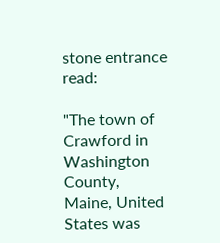stone entrance read:

"The town of Crawford in Washington County, Maine, United States was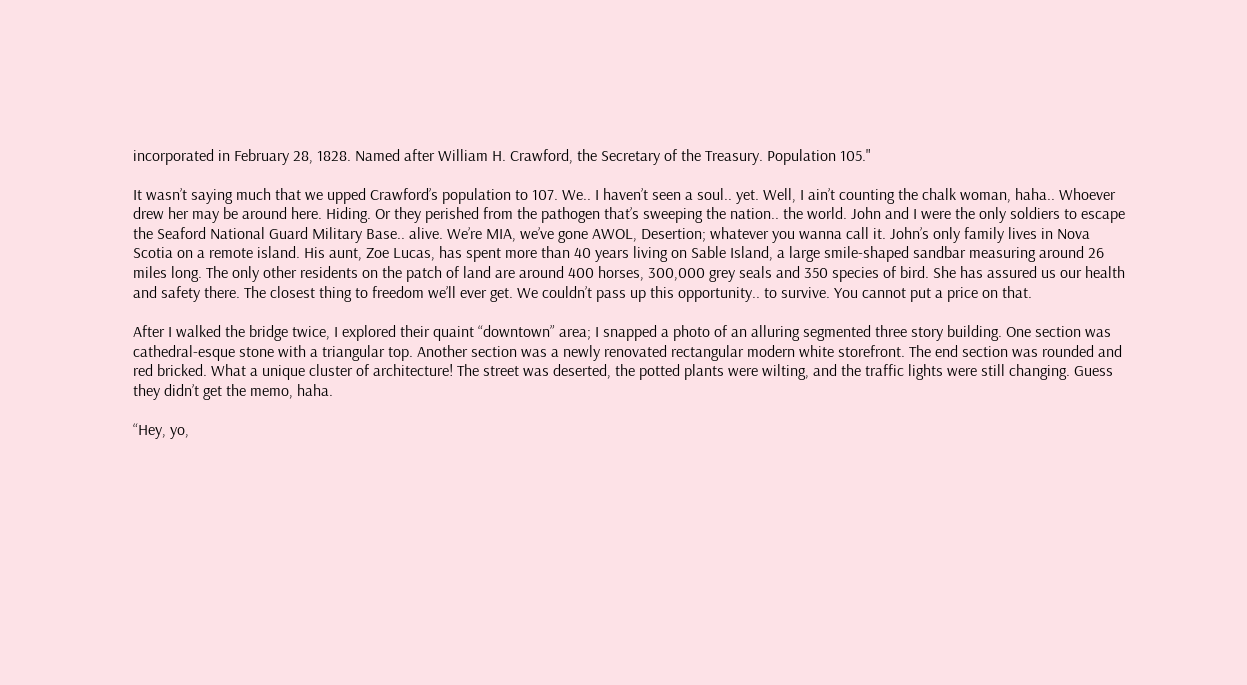incorporated in February 28, 1828. Named after William H. Crawford, the Secretary of the Treasury. Population 105."

It wasn’t saying much that we upped Crawford’s population to 107. We.. I haven’t seen a soul.. yet. Well, I ain’t counting the chalk woman, haha.. Whoever drew her may be around here. Hiding. Or they perished from the pathogen that’s sweeping the nation.. the world. John and I were the only soldiers to escape the Seaford National Guard Military Base.. alive. We’re MIA, we’ve gone AWOL, Desertion; whatever you wanna call it. John’s only family lives in Nova Scotia on a remote island. His aunt, Zoe Lucas, has spent more than 40 years living on Sable Island, a large smile-shaped sandbar measuring around 26 miles long. The only other residents on the patch of land are around 400 horses, 300,000 grey seals and 350 species of bird. She has assured us our health and safety there. The closest thing to freedom we’ll ever get. We couldn’t pass up this opportunity.. to survive. You cannot put a price on that.

After I walked the bridge twice, I explored their quaint “downtown” area; I snapped a photo of an alluring segmented three story building. One section was cathedral-esque stone with a triangular top. Another section was a newly renovated rectangular modern white storefront. The end section was rounded and red bricked. What a unique cluster of architecture! The street was deserted, the potted plants were wilting, and the traffic lights were still changing. Guess they didn’t get the memo, haha.

“Hey, yo,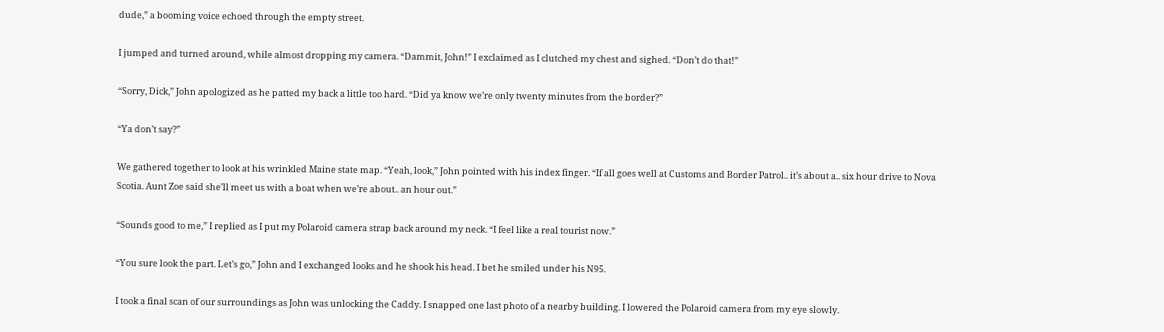dude,” a booming voice echoed through the empty street.

I jumped and turned around, while almost dropping my camera. “Dammit, John!” I exclaimed as I clutched my chest and sighed. “Don’t do that!”

“Sorry, Dick,” John apologized as he patted my back a little too hard. “Did ya know we’re only twenty minutes from the border?”

“Ya don’t say?”

We gathered together to look at his wrinkled Maine state map. “Yeah, look,” John pointed with his index finger. “If all goes well at Customs and Border Patrol.. it’s about a.. six hour drive to Nova Scotia. Aunt Zoe said she’ll meet us with a boat when we’re about.. an hour out.”

“Sounds good to me,” I replied as I put my Polaroid camera strap back around my neck. “I feel like a real tourist now.”

“You sure look the part. Let’s go,” John and I exchanged looks and he shook his head. I bet he smiled under his N95.

I took a final scan of our surroundings as John was unlocking the Caddy. I snapped one last photo of a nearby building. I lowered the Polaroid camera from my eye slowly.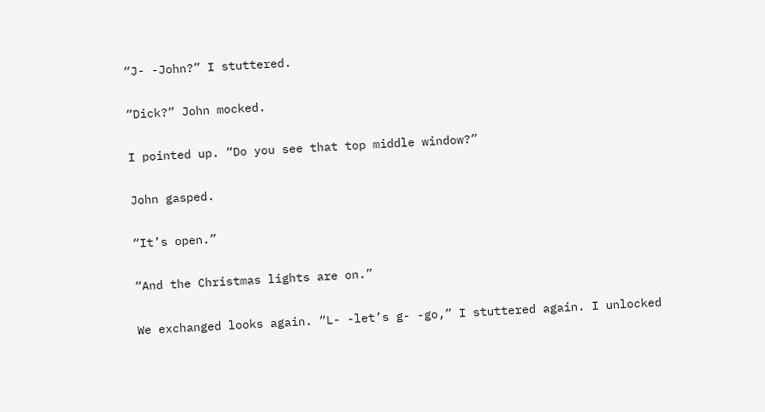“J- -John?” I stuttered.

“Dick?” John mocked.

I pointed up. “Do you see that top middle window?”

John gasped.

“It’s open.”

“And the Christmas lights are on.”

We exchanged looks again. “L- -let’s g- -go,” I stuttered again. I unlocked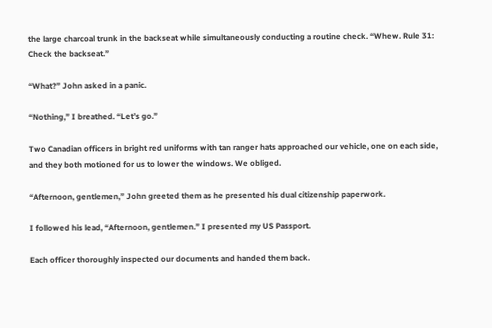the large charcoal trunk in the backseat while simultaneously conducting a routine check. “Whew. Rule 31: Check the backseat.”

“What?” John asked in a panic.

“Nothing,” I breathed. “Let’s go.”

Two Canadian officers in bright red uniforms with tan ranger hats approached our vehicle, one on each side, and they both motioned for us to lower the windows. We obliged.

“Afternoon, gentlemen,” John greeted them as he presented his dual citizenship paperwork.

I followed his lead, “Afternoon, gentlemen.” I presented my US Passport.

Each officer thoroughly inspected our documents and handed them back.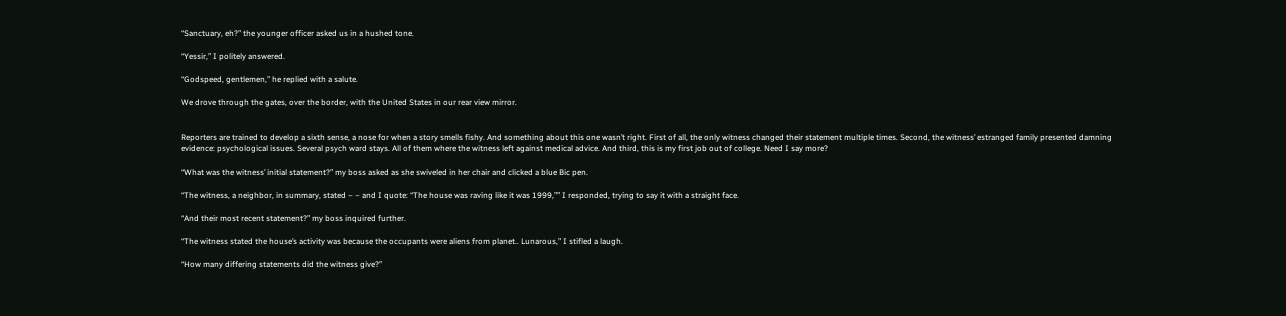“Sanctuary, eh?” the younger officer asked us in a hushed tone.

“Yessir,” I politely answered.

“Godspeed, gentlemen,” he replied with a salute.

We drove through the gates, over the border, with the United States in our rear view mirror.


Reporters are trained to develop a sixth sense, a nose for when a story smells fishy. And something about this one wasn’t right. First of all, the only witness changed their statement multiple times. Second, the witness’ estranged family presented damning evidence: psychological issues. Several psych ward stays. All of them where the witness left against medical advice. And third, this is my first job out of college. Need I say more?

“What was the witness’ initial statement?” my boss asked as she swiveled in her chair and clicked a blue Bic pen.

“The witness, a neighbor, in summary, stated – – and I quote: “The house was raving like it was 1999,”” I responded, trying to say it with a straight face.

“And their most recent statement?” my boss inquired further.

“The witness stated the house’s activity was because the occupants were aliens from planet.. Lunarous,” I stifled a laugh.

“How many differing statements did the witness give?”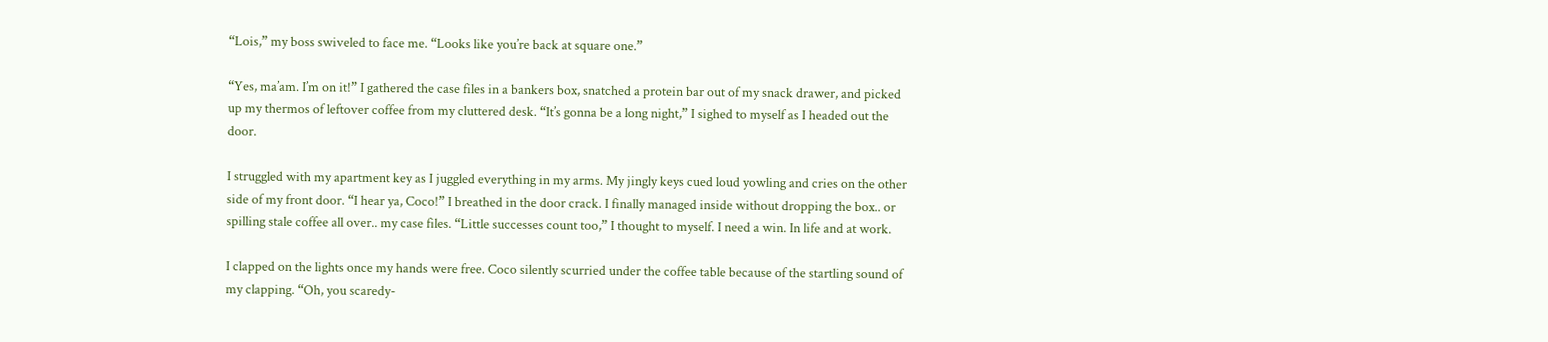“Lois,” my boss swiveled to face me. “Looks like you’re back at square one.”

“Yes, ma’am. I’m on it!” I gathered the case files in a bankers box, snatched a protein bar out of my snack drawer, and picked up my thermos of leftover coffee from my cluttered desk. “It’s gonna be a long night,” I sighed to myself as I headed out the door.

I struggled with my apartment key as I juggled everything in my arms. My jingly keys cued loud yowling and cries on the other side of my front door. “I hear ya, Coco!” I breathed in the door crack. I finally managed inside without dropping the box.. or spilling stale coffee all over.. my case files. “Little successes count too,” I thought to myself. I need a win. In life and at work.

I clapped on the lights once my hands were free. Coco silently scurried under the coffee table because of the startling sound of my clapping. “Oh, you scaredy-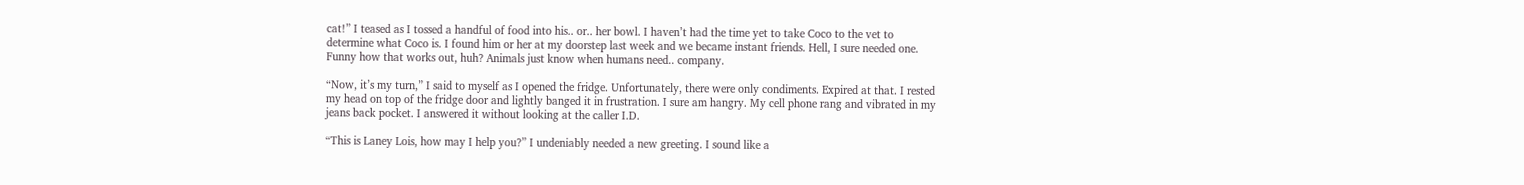cat!” I teased as I tossed a handful of food into his.. or.. her bowl. I haven’t had the time yet to take Coco to the vet to determine what Coco is. I found him or her at my doorstep last week and we became instant friends. Hell, I sure needed one. Funny how that works out, huh? Animals just know when humans need.. company.

“Now, it’s my turn,” I said to myself as I opened the fridge. Unfortunately, there were only condiments. Expired at that. I rested my head on top of the fridge door and lightly banged it in frustration. I sure am hangry. My cell phone rang and vibrated in my jeans back pocket. I answered it without looking at the caller I.D.

“This is Laney Lois, how may I help you?” I undeniably needed a new greeting. I sound like a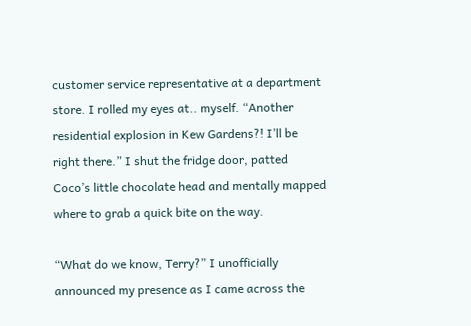customer service representative at a department store. I rolled my eyes at.. myself. “Another residential explosion in Kew Gardens?! I’ll be right there.” I shut the fridge door, patted Coco’s little chocolate head and mentally mapped where to grab a quick bite on the way.

“What do we know, Terry?” I unofficially announced my presence as I came across the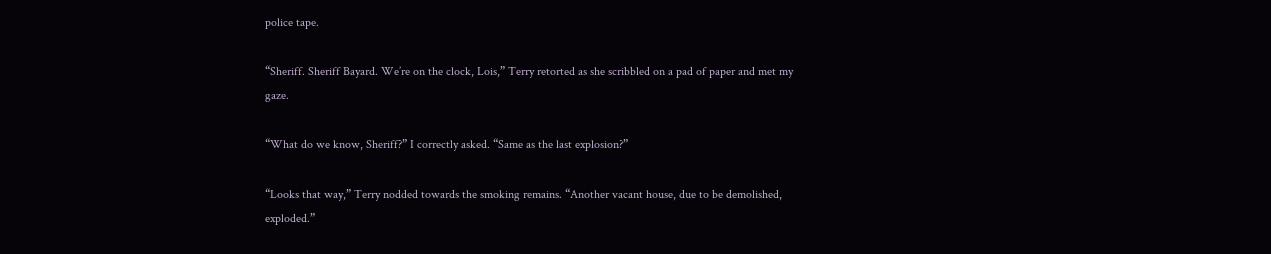police tape.

“Sheriff. Sheriff Bayard. We’re on the clock, Lois,” Terry retorted as she scribbled on a pad of paper and met my gaze.

“What do we know, Sheriff?” I correctly asked. “Same as the last explosion?”

“Looks that way,” Terry nodded towards the smoking remains. “Another vacant house, due to be demolished, exploded.”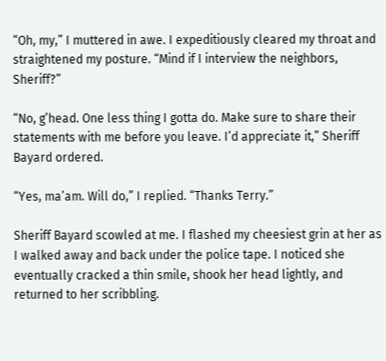“Oh, my,” I muttered in awe. I expeditiously cleared my throat and straightened my posture. “Mind if I interview the neighbors, Sheriff?”

“No, g’head. One less thing I gotta do. Make sure to share their statements with me before you leave. I’d appreciate it,” Sheriff Bayard ordered.

“Yes, ma’am. Will do,” I replied. “Thanks Terry.”

Sheriff Bayard scowled at me. I flashed my cheesiest grin at her as I walked away and back under the police tape. I noticed she eventually cracked a thin smile, shook her head lightly, and returned to her scribbling.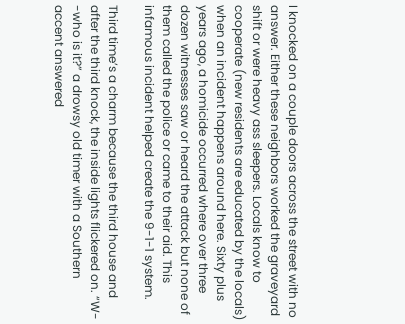I knocked on a couple doors across the street with no answer. Either these neighbors worked the graveyard shift or were heavy ass sleepers. Locals know to cooperate (new residents are educated by the locals) when an incident happens around here. Sixty plus years ago, a homicide occurred where over three dozen witnesses saw or heard the attack but none of them called the police or came to their aid. This infamous incident helped create the 9-1-1 system.

Third time’s a charm because the third house and after the third knock, the inside lights flickered on. “W- -who is it?” a drowsy old timer with a Southern accent answered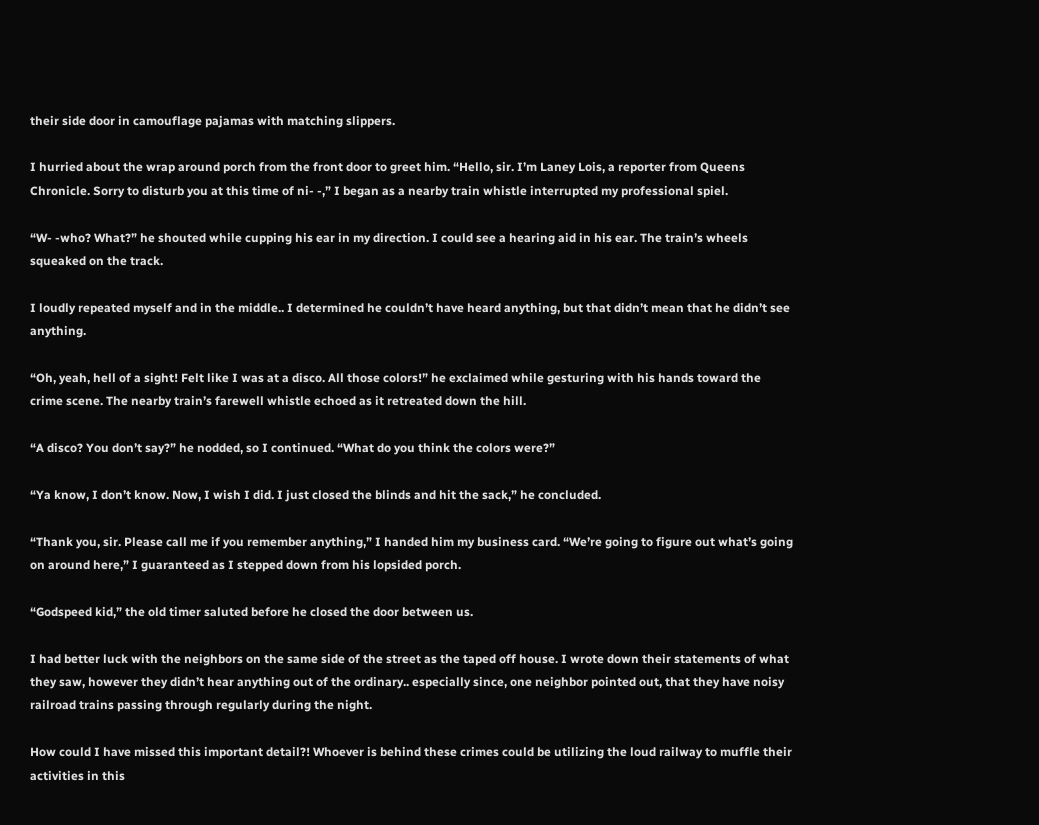their side door in camouflage pajamas with matching slippers.

I hurried about the wrap around porch from the front door to greet him. “Hello, sir. I’m Laney Lois, a reporter from Queens Chronicle. Sorry to disturb you at this time of ni- -,” I began as a nearby train whistle interrupted my professional spiel.

“W- -who? What?” he shouted while cupping his ear in my direction. I could see a hearing aid in his ear. The train’s wheels squeaked on the track.

I loudly repeated myself and in the middle.. I determined he couldn’t have heard anything, but that didn’t mean that he didn’t see anything.

“Oh, yeah, hell of a sight! Felt like I was at a disco. All those colors!” he exclaimed while gesturing with his hands toward the crime scene. The nearby train’s farewell whistle echoed as it retreated down the hill.

“A disco? You don’t say?” he nodded, so I continued. “What do you think the colors were?”

“Ya know, I don’t know. Now, I wish I did. I just closed the blinds and hit the sack,” he concluded.

“Thank you, sir. Please call me if you remember anything,” I handed him my business card. “We’re going to figure out what’s going on around here,” I guaranteed as I stepped down from his lopsided porch.

“Godspeed kid,” the old timer saluted before he closed the door between us.

I had better luck with the neighbors on the same side of the street as the taped off house. I wrote down their statements of what they saw, however they didn’t hear anything out of the ordinary.. especially since, one neighbor pointed out, that they have noisy railroad trains passing through regularly during the night.

How could I have missed this important detail?! Whoever is behind these crimes could be utilizing the loud railway to muffle their activities in this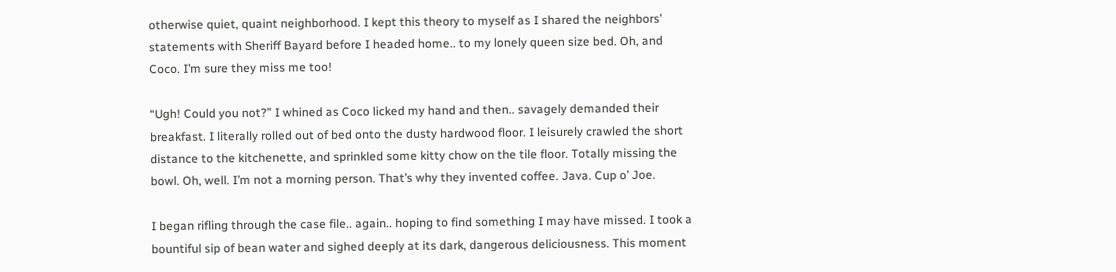otherwise quiet, quaint neighborhood. I kept this theory to myself as I shared the neighbors’ statements with Sheriff Bayard before I headed home.. to my lonely queen size bed. Oh, and Coco. I’m sure they miss me too!

“Ugh! Could you not?” I whined as Coco licked my hand and then.. savagely demanded their breakfast. I literally rolled out of bed onto the dusty hardwood floor. I leisurely crawled the short distance to the kitchenette, and sprinkled some kitty chow on the tile floor. Totally missing the bowl. Oh, well. I’m not a morning person. That’s why they invented coffee. Java. Cup o’ Joe.

I began rifling through the case file.. again.. hoping to find something I may have missed. I took a bountiful sip of bean water and sighed deeply at its dark, dangerous deliciousness. This moment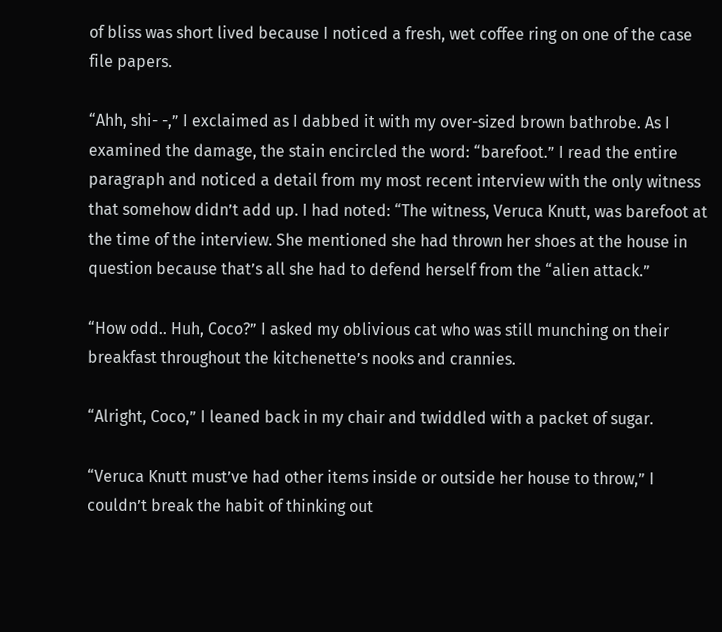of bliss was short lived because I noticed a fresh, wet coffee ring on one of the case file papers.

“Ahh, shi- -,” I exclaimed as I dabbed it with my over-sized brown bathrobe. As I examined the damage, the stain encircled the word: “barefoot.” I read the entire paragraph and noticed a detail from my most recent interview with the only witness that somehow didn’t add up. I had noted: “The witness, Veruca Knutt, was barefoot at the time of the interview. She mentioned she had thrown her shoes at the house in question because that’s all she had to defend herself from the “alien attack.”

“How odd.. Huh, Coco?” I asked my oblivious cat who was still munching on their breakfast throughout the kitchenette’s nooks and crannies.

“Alright, Coco,” I leaned back in my chair and twiddled with a packet of sugar.

“Veruca Knutt must’ve had other items inside or outside her house to throw,” I couldn’t break the habit of thinking out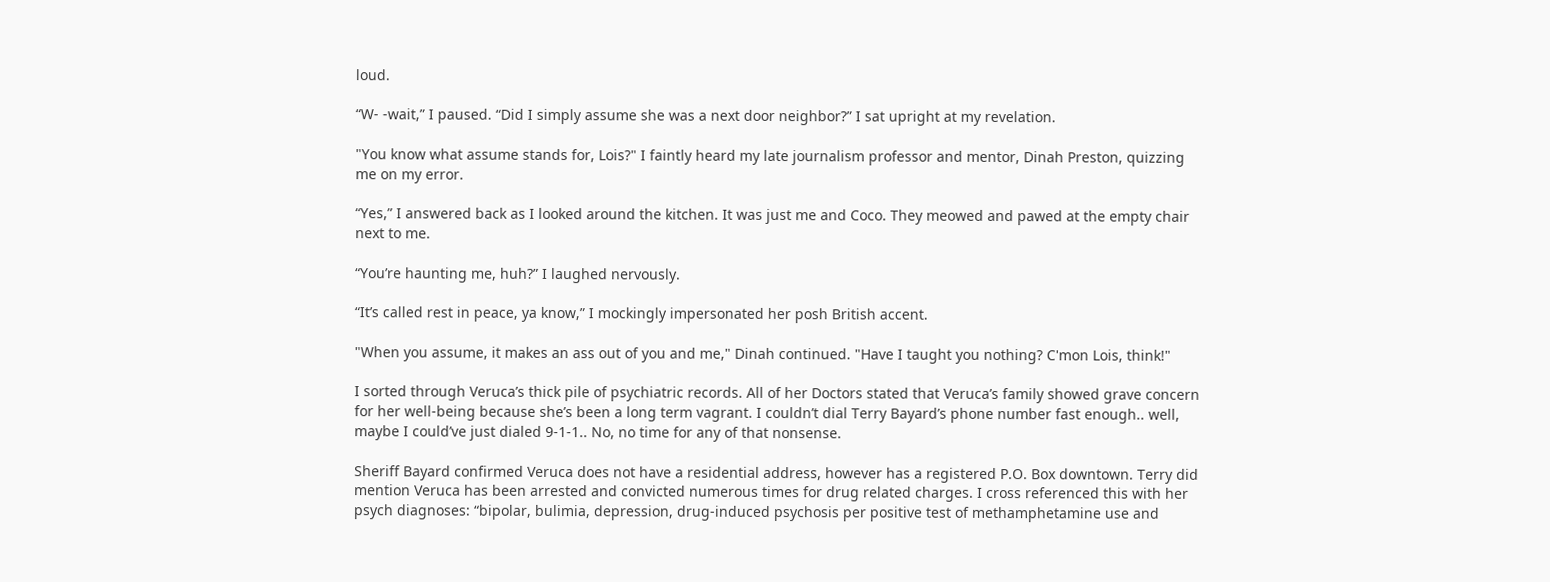loud.

“W- -wait,” I paused. “Did I simply assume she was a next door neighbor?” I sat upright at my revelation.

"You know what assume stands for, Lois?" I faintly heard my late journalism professor and mentor, Dinah Preston, quizzing me on my error.

“Yes,” I answered back as I looked around the kitchen. It was just me and Coco. They meowed and pawed at the empty chair next to me.

“You’re haunting me, huh?” I laughed nervously.

“It’s called rest in peace, ya know,” I mockingly impersonated her posh British accent.

"When you assume, it makes an ass out of you and me," Dinah continued. "Have I taught you nothing? C'mon Lois, think!"

I sorted through Veruca’s thick pile of psychiatric records. All of her Doctors stated that Veruca’s family showed grave concern for her well-being because she’s been a long term vagrant. I couldn’t dial Terry Bayard’s phone number fast enough.. well, maybe I could’ve just dialed 9-1-1.. No, no time for any of that nonsense.

Sheriff Bayard confirmed Veruca does not have a residential address, however has a registered P.O. Box downtown. Terry did mention Veruca has been arrested and convicted numerous times for drug related charges. I cross referenced this with her psych diagnoses: “bipolar, bulimia, depression, drug-induced psychosis per positive test of methamphetamine use and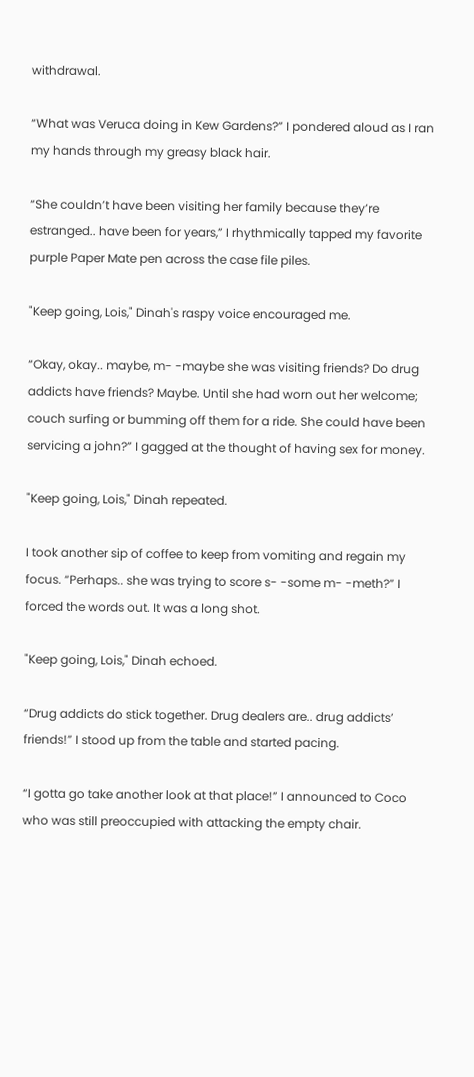withdrawal.

“What was Veruca doing in Kew Gardens?” I pondered aloud as I ran my hands through my greasy black hair.

“She couldn’t have been visiting her family because they’re estranged.. have been for years,” I rhythmically tapped my favorite purple Paper Mate pen across the case file piles.

"Keep going, Lois," Dinah's raspy voice encouraged me.

“Okay, okay.. maybe, m- -maybe she was visiting friends? Do drug addicts have friends? Maybe. Until she had worn out her welcome; couch surfing or bumming off them for a ride. She could have been servicing a john?” I gagged at the thought of having sex for money.

"Keep going, Lois," Dinah repeated.

I took another sip of coffee to keep from vomiting and regain my focus. “Perhaps.. she was trying to score s- -some m- -meth?” I forced the words out. It was a long shot.

"Keep going, Lois," Dinah echoed.

“Drug addicts do stick together. Drug dealers are.. drug addicts’ friends!” I stood up from the table and started pacing.

“I gotta go take another look at that place!” I announced to Coco who was still preoccupied with attacking the empty chair.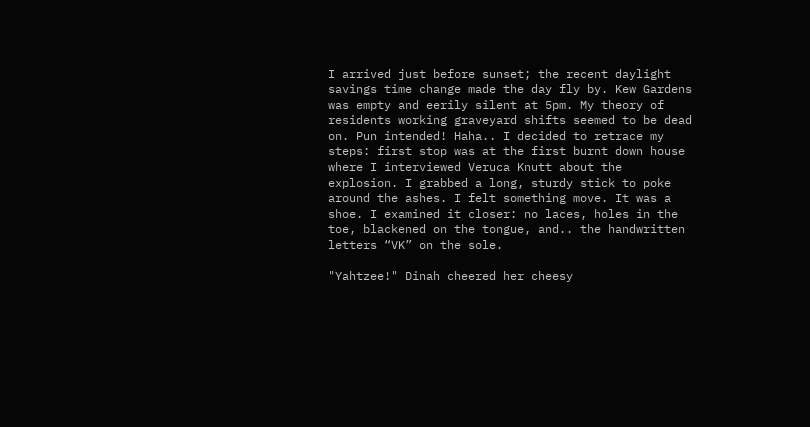I arrived just before sunset; the recent daylight savings time change made the day fly by. Kew Gardens was empty and eerily silent at 5pm. My theory of residents working graveyard shifts seemed to be dead on. Pun intended! Haha.. I decided to retrace my steps: first stop was at the first burnt down house where I interviewed Veruca Knutt about the explosion. I grabbed a long, sturdy stick to poke around the ashes. I felt something move. It was a shoe. I examined it closer: no laces, holes in the toe, blackened on the tongue, and.. the handwritten letters “VK” on the sole.

"Yahtzee!" Dinah cheered her cheesy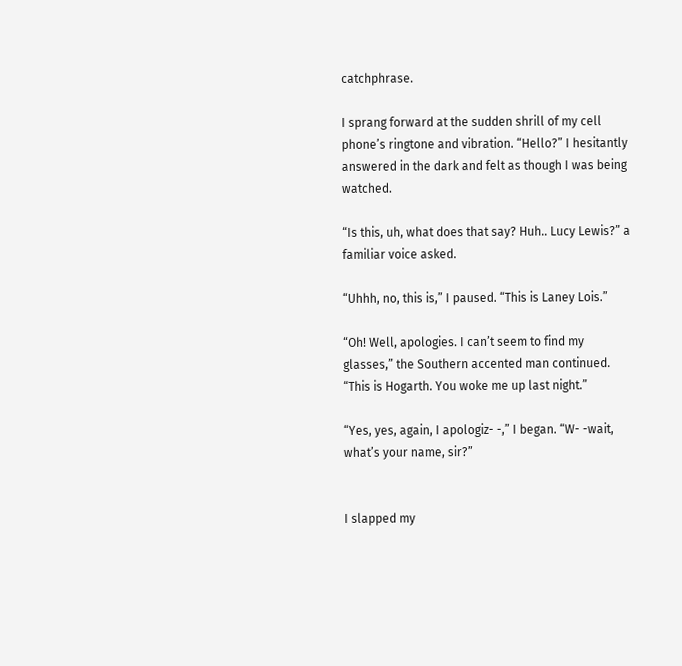catchphrase.

I sprang forward at the sudden shrill of my cell phone’s ringtone and vibration. “Hello?” I hesitantly answered in the dark and felt as though I was being watched.

“Is this, uh, what does that say? Huh.. Lucy Lewis?” a familiar voice asked.

“Uhhh, no, this is,” I paused. “This is Laney Lois.”

“Oh! Well, apologies. I can’t seem to find my glasses,” the Southern accented man continued. “This is Hogarth. You woke me up last night.”

“Yes, yes, again, I apologiz- -,” I began. “W- -wait, what’s your name, sir?”


I slapped my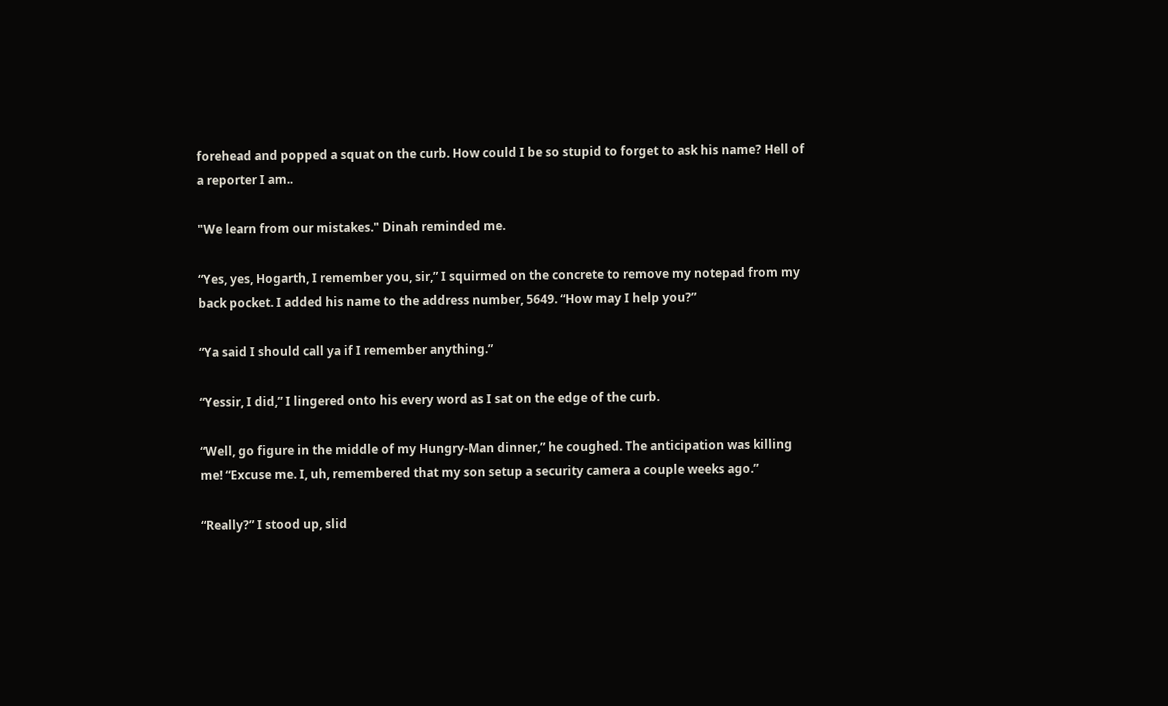forehead and popped a squat on the curb. How could I be so stupid to forget to ask his name? Hell of a reporter I am..

"We learn from our mistakes." Dinah reminded me.

“Yes, yes, Hogarth, I remember you, sir,” I squirmed on the concrete to remove my notepad from my back pocket. I added his name to the address number, 5649. “How may I help you?”

“Ya said I should call ya if I remember anything.”

“Yessir, I did,” I lingered onto his every word as I sat on the edge of the curb.

“Well, go figure in the middle of my Hungry-Man dinner,” he coughed. The anticipation was killing me! “Excuse me. I, uh, remembered that my son setup a security camera a couple weeks ago.”

“Really?” I stood up, slid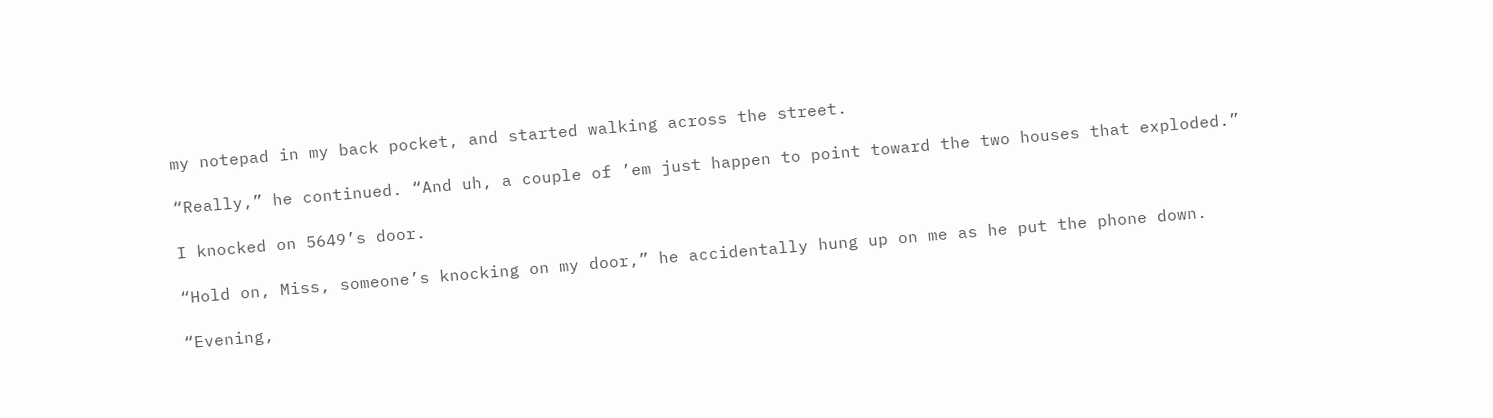my notepad in my back pocket, and started walking across the street.

“Really,” he continued. “And uh, a couple of ’em just happen to point toward the two houses that exploded.”

I knocked on 5649’s door.

“Hold on, Miss, someone’s knocking on my door,” he accidentally hung up on me as he put the phone down.

“Evening,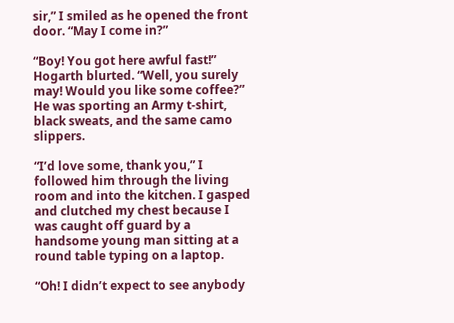sir,” I smiled as he opened the front door. “May I come in?”

“Boy! You got here awful fast!” Hogarth blurted. “Well, you surely may! Would you like some coffee?” He was sporting an Army t-shirt, black sweats, and the same camo slippers.

“I’d love some, thank you,” I followed him through the living room and into the kitchen. I gasped and clutched my chest because I was caught off guard by a handsome young man sitting at a round table typing on a laptop.

“Oh! I didn’t expect to see anybody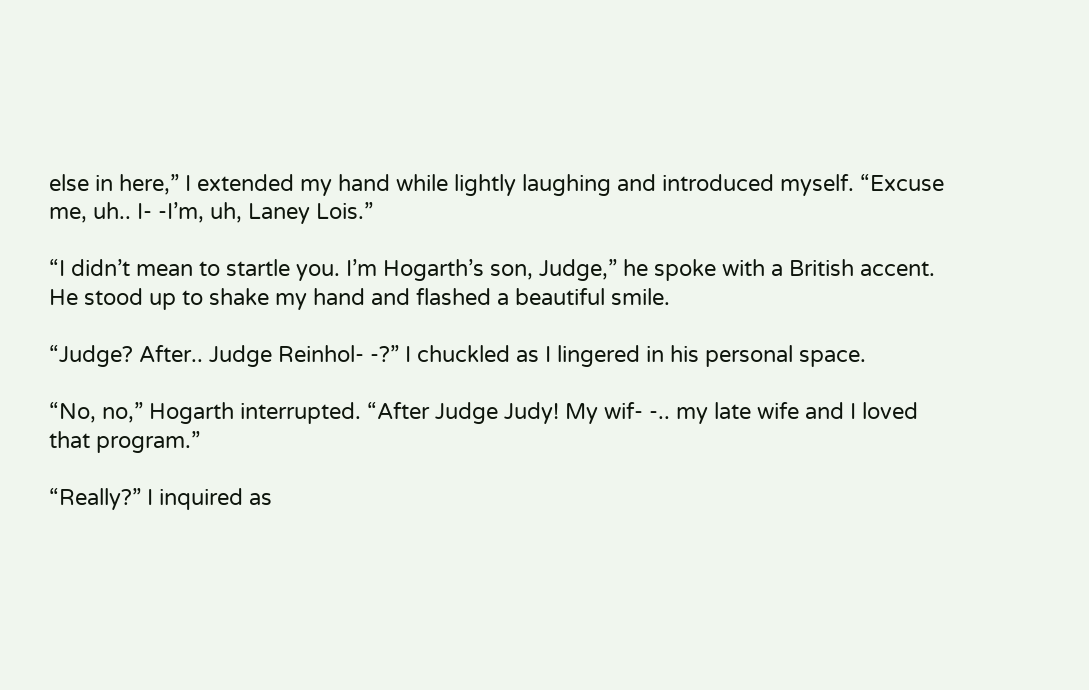else in here,” I extended my hand while lightly laughing and introduced myself. “Excuse me, uh.. I- -I’m, uh, Laney Lois.”

“I didn’t mean to startle you. I’m Hogarth’s son, Judge,” he spoke with a British accent. He stood up to shake my hand and flashed a beautiful smile.

“Judge? After.. Judge Reinhol- -?” I chuckled as I lingered in his personal space.

“No, no,” Hogarth interrupted. “After Judge Judy! My wif- -.. my late wife and I loved that program.”

“Really?” I inquired as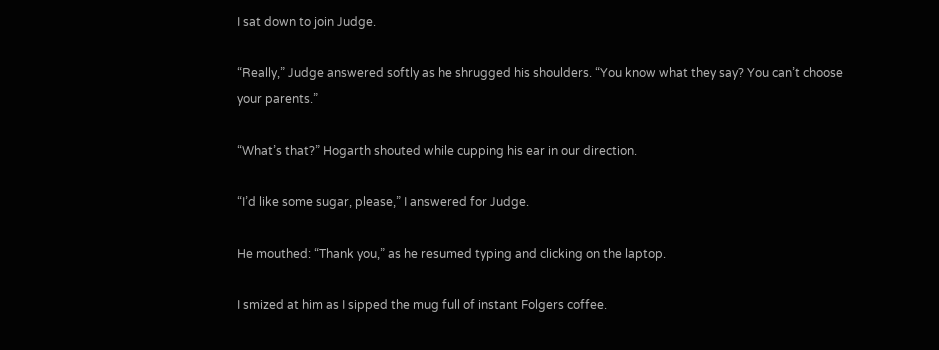I sat down to join Judge.

“Really,” Judge answered softly as he shrugged his shoulders. “You know what they say? You can’t choose your parents.”

“What’s that?” Hogarth shouted while cupping his ear in our direction.

“I’d like some sugar, please,” I answered for Judge.

He mouthed: “Thank you,” as he resumed typing and clicking on the laptop.

I smized at him as I sipped the mug full of instant Folgers coffee.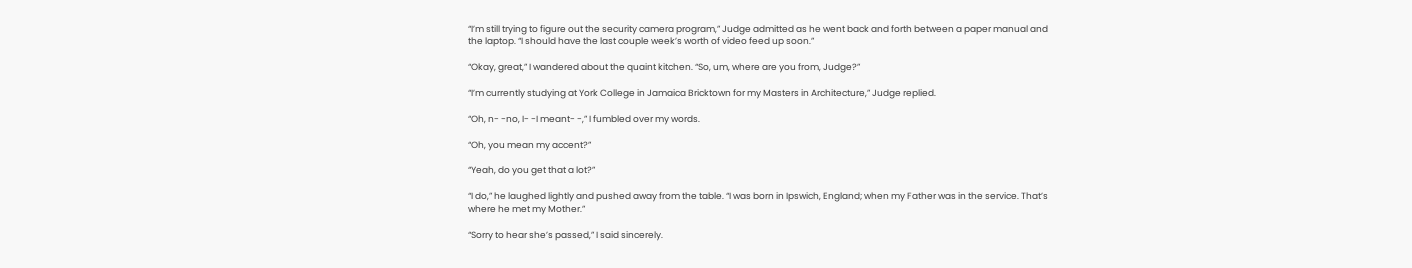“I’m still trying to figure out the security camera program,” Judge admitted as he went back and forth between a paper manual and the laptop. “I should have the last couple week’s worth of video feed up soon.”

“Okay, great,” I wandered about the quaint kitchen. “So, um, where are you from, Judge?”

“I’m currently studying at York College in Jamaica Bricktown for my Masters in Architecture,” Judge replied.

“Oh, n- -no, I- -I meant- -,” I fumbled over my words.

“Oh, you mean my accent?”

“Yeah, do you get that a lot?”

“I do,” he laughed lightly and pushed away from the table. “I was born in Ipswich, England; when my Father was in the service. That’s where he met my Mother.”

“Sorry to hear she’s passed,” I said sincerely.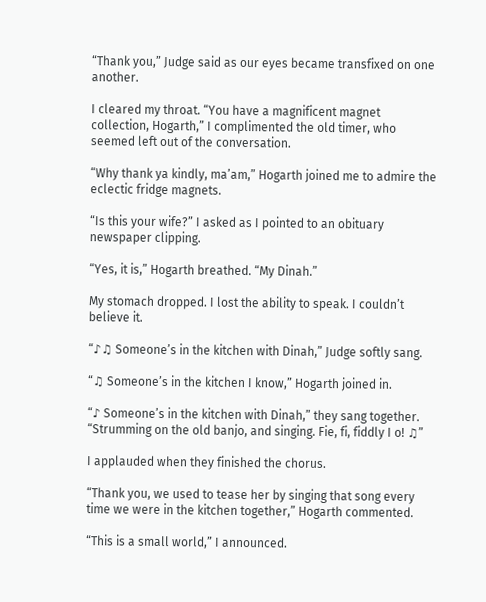“Thank you,” Judge said as our eyes became transfixed on one another.

I cleared my throat. “You have a magnificent magnet collection, Hogarth,” I complimented the old timer, who seemed left out of the conversation.

“Why thank ya kindly, ma’am,” Hogarth joined me to admire the eclectic fridge magnets.

“Is this your wife?” I asked as I pointed to an obituary newspaper clipping.

“Yes, it is,” Hogarth breathed. “My Dinah.”

My stomach dropped. I lost the ability to speak. I couldn’t believe it.

“♪♫ Someone’s in the kitchen with Dinah,” Judge softly sang.

“♫ Someone’s in the kitchen I know,” Hogarth joined in.

“♪ Someone’s in the kitchen with Dinah,” they sang together. “Strumming on the old banjo, and singing. Fie, fi, fiddly I o! ♫”

I applauded when they finished the chorus.

“Thank you, we used to tease her by singing that song every time we were in the kitchen together,” Hogarth commented.

“This is a small world,” I announced.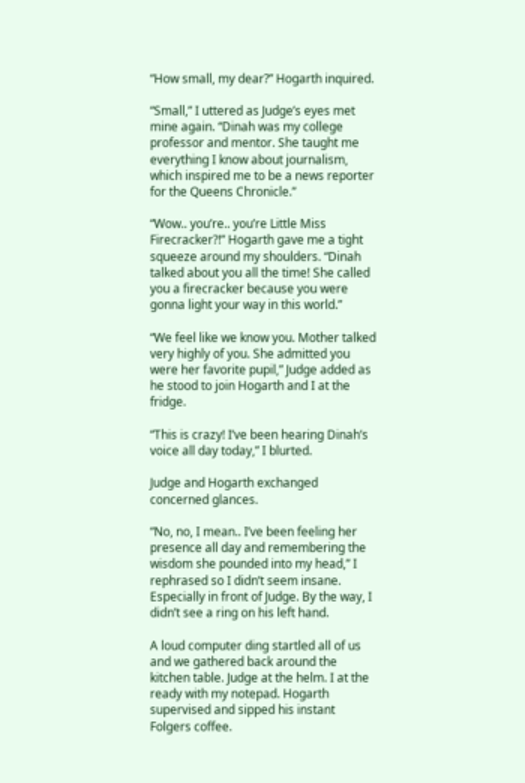“How small, my dear?” Hogarth inquired.

“Small,” I uttered as Judge’s eyes met mine again. “Dinah was my college professor and mentor. She taught me everything I know about journalism, which inspired me to be a news reporter for the Queens Chronicle.”

“Wow.. you’re.. you’re Little Miss Firecracker?!” Hogarth gave me a tight squeeze around my shoulders. “Dinah talked about you all the time! She called you a firecracker because you were gonna light your way in this world.”

“We feel like we know you. Mother talked very highly of you. She admitted you were her favorite pupil,” Judge added as he stood to join Hogarth and I at the fridge.

“This is crazy! I’ve been hearing Dinah’s voice all day today,” I blurted.

Judge and Hogarth exchanged concerned glances.

“No, no, I mean.. I’ve been feeling her presence all day and remembering the wisdom she pounded into my head,” I rephrased so I didn’t seem insane. Especially in front of Judge. By the way, I didn’t see a ring on his left hand.

A loud computer ding startled all of us and we gathered back around the kitchen table. Judge at the helm. I at the ready with my notepad. Hogarth supervised and sipped his instant Folgers coffee.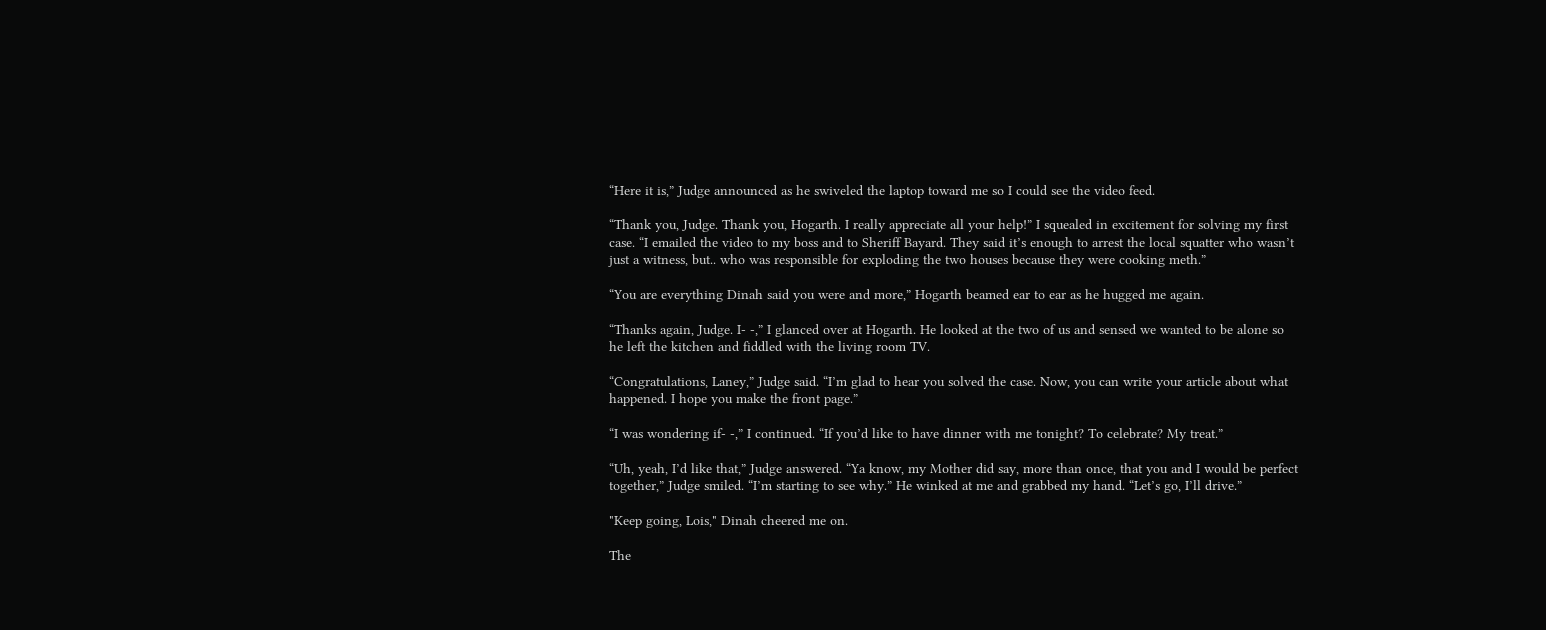“Here it is,” Judge announced as he swiveled the laptop toward me so I could see the video feed.

“Thank you, Judge. Thank you, Hogarth. I really appreciate all your help!” I squealed in excitement for solving my first case. “I emailed the video to my boss and to Sheriff Bayard. They said it’s enough to arrest the local squatter who wasn’t just a witness, but.. who was responsible for exploding the two houses because they were cooking meth.”

“You are everything Dinah said you were and more,” Hogarth beamed ear to ear as he hugged me again.

“Thanks again, Judge. I- -,” I glanced over at Hogarth. He looked at the two of us and sensed we wanted to be alone so he left the kitchen and fiddled with the living room TV.

“Congratulations, Laney,” Judge said. “I’m glad to hear you solved the case. Now, you can write your article about what happened. I hope you make the front page.”

“I was wondering if- -,” I continued. “If you’d like to have dinner with me tonight? To celebrate? My treat.”

“Uh, yeah, I’d like that,” Judge answered. “Ya know, my Mother did say, more than once, that you and I would be perfect together,” Judge smiled. “I’m starting to see why.” He winked at me and grabbed my hand. “Let’s go, I’ll drive.”

"Keep going, Lois," Dinah cheered me on.

The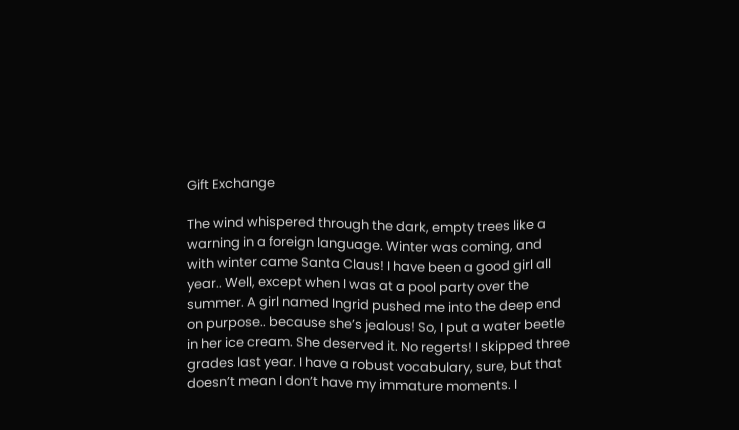Gift Exchange

The wind whispered through the dark, empty trees like a warning in a foreign language. Winter was coming, and with winter came Santa Claus! I have been a good girl all year.. Well, except when I was at a pool party over the summer. A girl named Ingrid pushed me into the deep end on purpose.. because she’s jealous! So, I put a water beetle in her ice cream. She deserved it. No regerts! I skipped three grades last year. I have a robust vocabulary, sure, but that doesn’t mean I don’t have my immature moments. I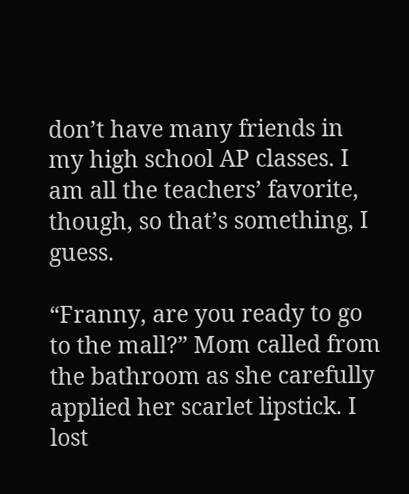don’t have many friends in my high school AP classes. I am all the teachers’ favorite, though, so that’s something, I guess.

“Franny, are you ready to go to the mall?” Mom called from the bathroom as she carefully applied her scarlet lipstick. I lost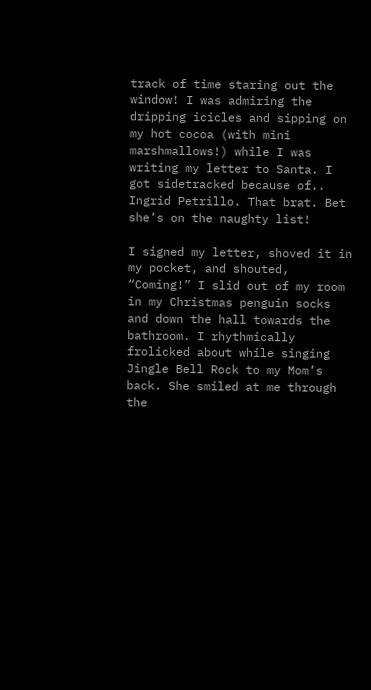track of time staring out the window! I was admiring the dripping icicles and sipping on my hot cocoa (with mini marshmallows!) while I was writing my letter to Santa. I got sidetracked because of.. Ingrid Petrillo. That brat. Bet she’s on the naughty list!

I signed my letter, shoved it in my pocket, and shouted, “Coming!” I slid out of my room in my Christmas penguin socks and down the hall towards the bathroom. I rhythmically frolicked about while singing Jingle Bell Rock to my Mom’s back. She smiled at me through the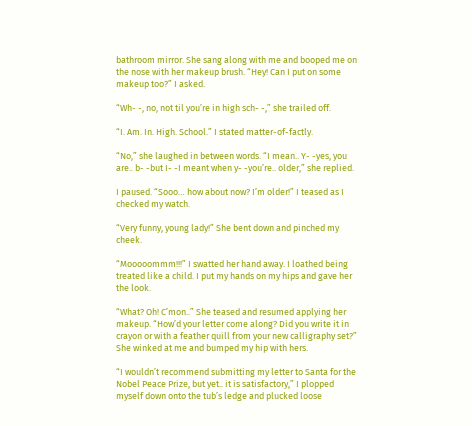bathroom mirror. She sang along with me and booped me on the nose with her makeup brush. “Hey! Can I put on some makeup too?” I asked.

“Wh- -, no, not til you’re in high sch- -,” she trailed off.

“I. Am. In. High. School.” I stated matter-of-factly.

“No,” she laughed in between words. “I mean.. Y- -yes, you are.. b- -but I- -I meant when y- -you’re.. older,” she replied.

I paused. “Sooo… how about now? I’m older!” I teased as I checked my watch.

“Very funny, young lady!” She bent down and pinched my cheek.

“Mooooommm!!!” I swatted her hand away. I loathed being treated like a child. I put my hands on my hips and gave her the look.

“What? Oh! C’mon..” She teased and resumed applying her makeup. “How’d your letter come along? Did you write it in crayon or with a feather quill from your new calligraphy set?” She winked at me and bumped my hip with hers.

“I wouldn’t recommend submitting my letter to Santa for the Nobel Peace Prize, but yet.. it is satisfactory,” I plopped myself down onto the tub’s ledge and plucked loose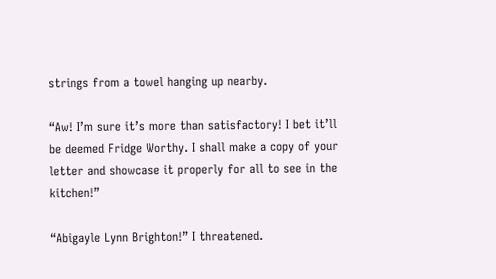strings from a towel hanging up nearby.

“Aw! I’m sure it’s more than satisfactory! I bet it’ll be deemed Fridge Worthy. I shall make a copy of your letter and showcase it properly for all to see in the kitchen!”

“Abigayle Lynn Brighton!” I threatened.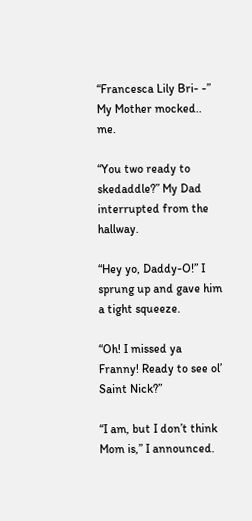“Francesca Lily Bri- -” My Mother mocked.. me.

“You two ready to skedaddle?” My Dad interrupted from the hallway.

“Hey yo, Daddy-O!” I sprung up and gave him a tight squeeze.

“Oh! I missed ya Franny! Ready to see ol’ Saint Nick?”

“I am, but I don’t think Mom is,” I announced.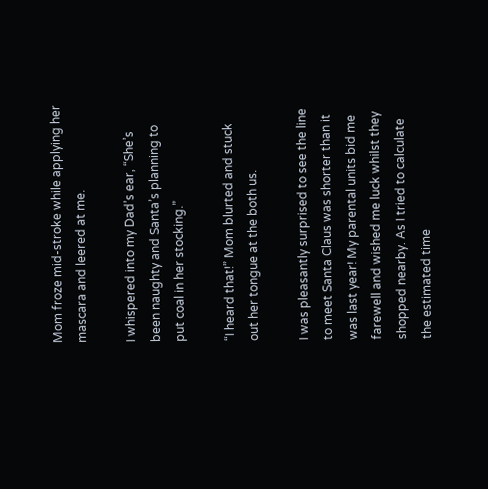Mom froze mid-stroke while applying her mascara and leered at me.

I whispered into my Dad’s ear, “She’s been naughty and Santa’s planning to put coal in her stocking.”

“I heard that!” Mom blurted and stuck out her tongue at the both us.

I was pleasantly surprised to see the line to meet Santa Claus was shorter than it was last year! My parental units bid me farewell and wished me luck whilst they shopped nearby. As I tried to calculate the estimated time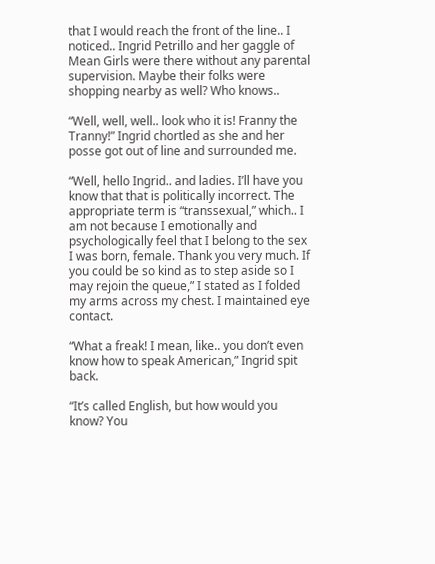that I would reach the front of the line.. I noticed.. Ingrid Petrillo and her gaggle of Mean Girls were there without any parental supervision. Maybe their folks were shopping nearby as well? Who knows..

“Well, well, well.. look who it is! Franny the Tranny!” Ingrid chortled as she and her posse got out of line and surrounded me.

“Well, hello Ingrid.. and ladies. I’ll have you know that that is politically incorrect. The appropriate term is “transsexual,” which.. I am not because I emotionally and psychologically feel that I belong to the sex I was born, female. Thank you very much. If you could be so kind as to step aside so I may rejoin the queue,” I stated as I folded my arms across my chest. I maintained eye contact.

“What a freak! I mean, like.. you don’t even know how to speak American,” Ingrid spit back.

“It’s called English, but how would you know? You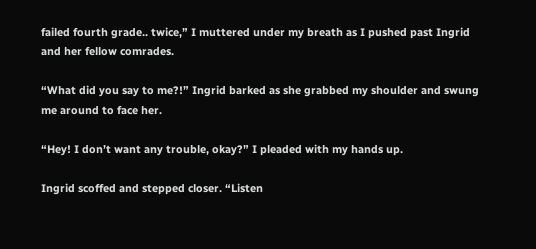failed fourth grade.. twice,” I muttered under my breath as I pushed past Ingrid and her fellow comrades.

“What did you say to me?!” Ingrid barked as she grabbed my shoulder and swung me around to face her.

“Hey! I don’t want any trouble, okay?” I pleaded with my hands up.

Ingrid scoffed and stepped closer. “Listen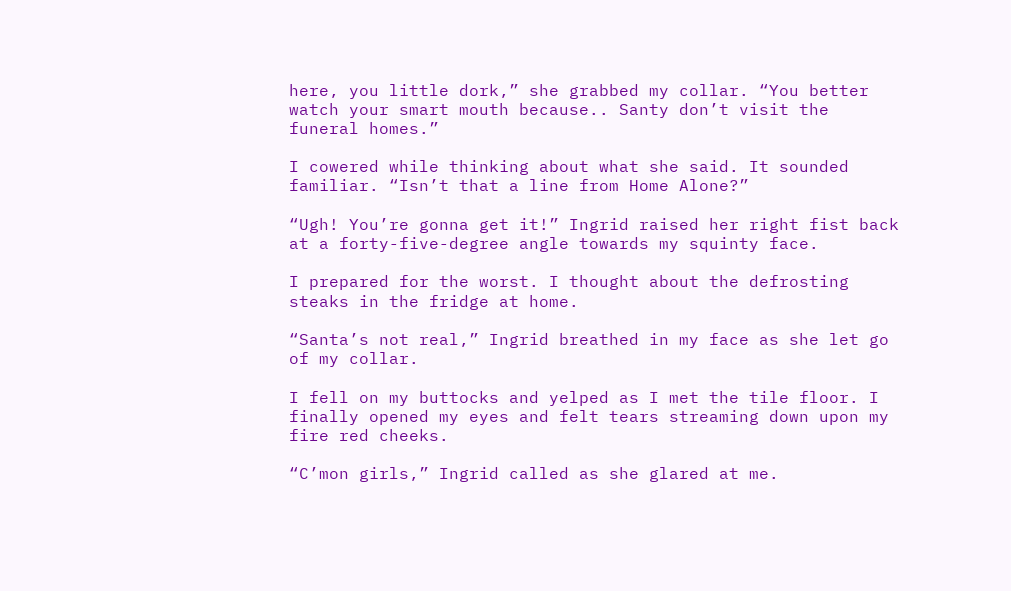here, you little dork,” she grabbed my collar. “You better watch your smart mouth because.. Santy don’t visit the funeral homes.”

I cowered while thinking about what she said. It sounded familiar. “Isn’t that a line from Home Alone?”

“Ugh! You’re gonna get it!” Ingrid raised her right fist back at a forty-five-degree angle towards my squinty face.

I prepared for the worst. I thought about the defrosting steaks in the fridge at home.

“Santa’s not real,” Ingrid breathed in my face as she let go of my collar.

I fell on my buttocks and yelped as I met the tile floor. I finally opened my eyes and felt tears streaming down upon my fire red cheeks.

“C’mon girls,” Ingrid called as she glared at me.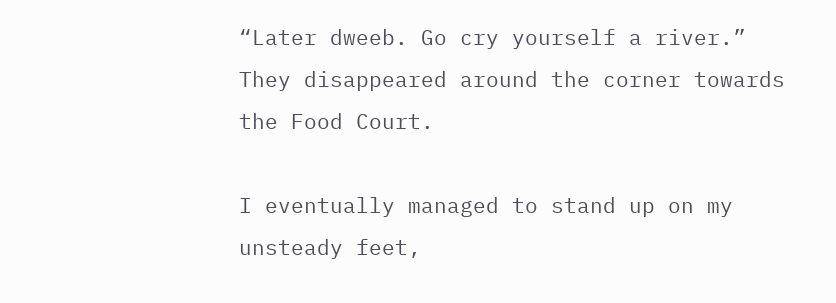“Later dweeb. Go cry yourself a river.” They disappeared around the corner towards the Food Court.

I eventually managed to stand up on my unsteady feet,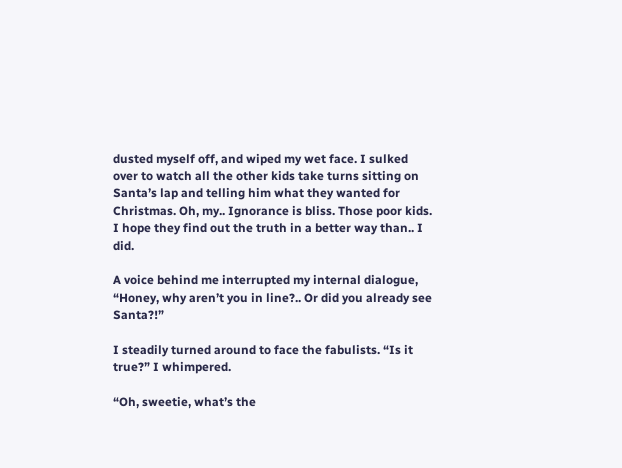dusted myself off, and wiped my wet face. I sulked over to watch all the other kids take turns sitting on Santa’s lap and telling him what they wanted for Christmas. Oh, my.. Ignorance is bliss. Those poor kids. I hope they find out the truth in a better way than.. I did.

A voice behind me interrupted my internal dialogue, “Honey, why aren’t you in line?.. Or did you already see Santa?!”

I steadily turned around to face the fabulists. “Is it true?” I whimpered.

“Oh, sweetie, what’s the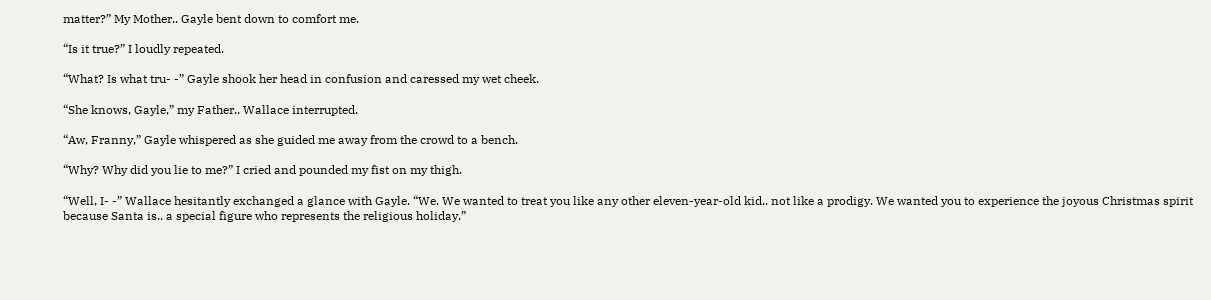matter?” My Mother.. Gayle bent down to comfort me.

“Is it true?” I loudly repeated.

“What? Is what tru- -” Gayle shook her head in confusion and caressed my wet cheek.

“She knows, Gayle,” my Father.. Wallace interrupted.

“Aw, Franny,” Gayle whispered as she guided me away from the crowd to a bench.

“Why? Why did you lie to me?” I cried and pounded my fist on my thigh.

“Well, I- -” Wallace hesitantly exchanged a glance with Gayle. “We. We wanted to treat you like any other eleven-year-old kid.. not like a prodigy. We wanted you to experience the joyous Christmas spirit because Santa is.. a special figure who represents the religious holiday.”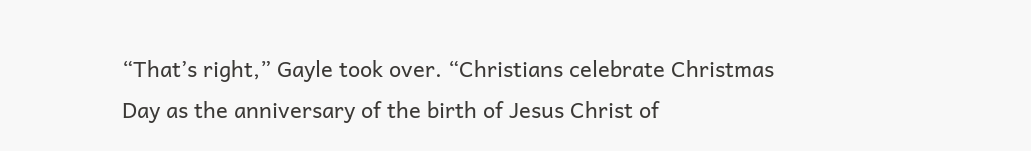“That’s right,” Gayle took over. “Christians celebrate Christmas Day as the anniversary of the birth of Jesus Christ of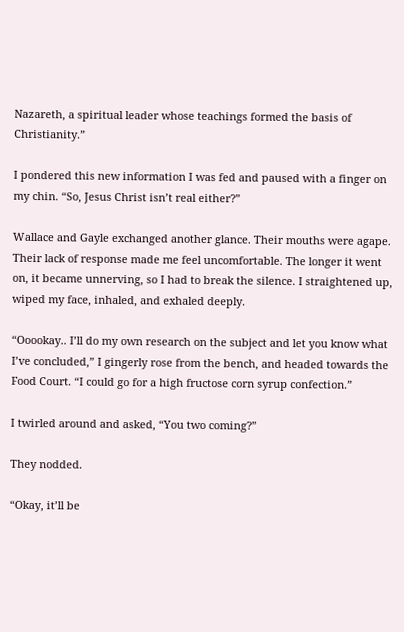Nazareth, a spiritual leader whose teachings formed the basis of Christianity.”

I pondered this new information I was fed and paused with a finger on my chin. “So, Jesus Christ isn’t real either?”

Wallace and Gayle exchanged another glance. Their mouths were agape. Their lack of response made me feel uncomfortable. The longer it went on, it became unnerving, so I had to break the silence. I straightened up, wiped my face, inhaled, and exhaled deeply.

“Ooookay.. I’ll do my own research on the subject and let you know what I’ve concluded,” I gingerly rose from the bench, and headed towards the Food Court. “I could go for a high fructose corn syrup confection.”

I twirled around and asked, “You two coming?”

They nodded.

“Okay, it’ll be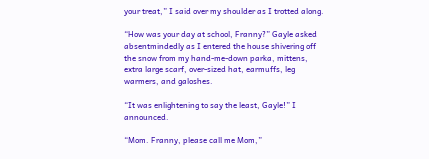your treat,” I said over my shoulder as I trotted along.

“How was your day at school, Franny?” Gayle asked absentmindedly as I entered the house shivering off the snow from my hand-me-down parka, mittens, extra large scarf, over-sized hat, earmuffs, leg warmers, and galoshes.

“It was enlightening to say the least, Gayle!” I announced.

“Mom. Franny, please call me Mom,”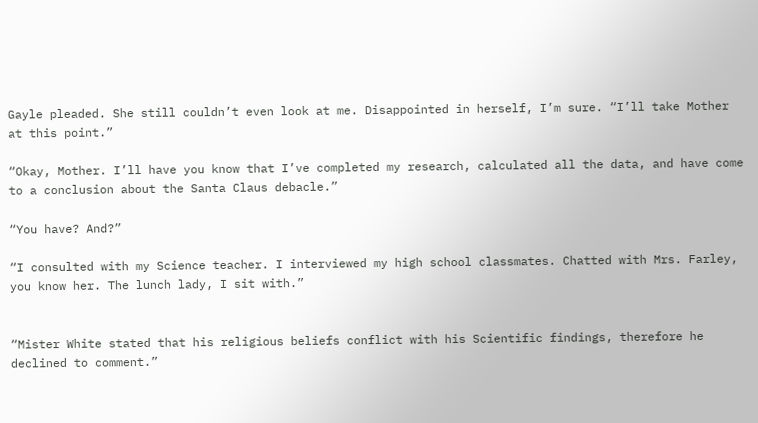Gayle pleaded. She still couldn’t even look at me. Disappointed in herself, I’m sure. “I’ll take Mother at this point.”

“Okay, Mother. I’ll have you know that I’ve completed my research, calculated all the data, and have come to a conclusion about the Santa Claus debacle.”

“You have? And?”

“I consulted with my Science teacher. I interviewed my high school classmates. Chatted with Mrs. Farley, you know her. The lunch lady, I sit with.”


“Mister White stated that his religious beliefs conflict with his Scientific findings, therefore he declined to comment.”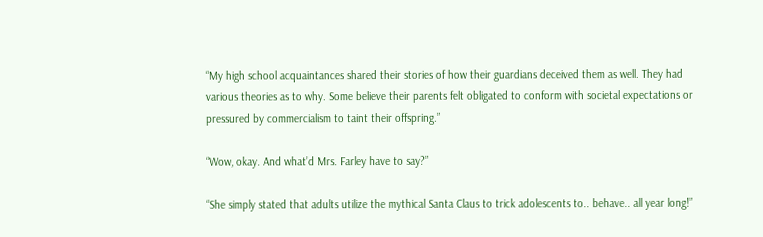“My high school acquaintances shared their stories of how their guardians deceived them as well. They had various theories as to why. Some believe their parents felt obligated to conform with societal expectations or pressured by commercialism to taint their offspring.”

“Wow, okay. And what’d Mrs. Farley have to say?”

“She simply stated that adults utilize the mythical Santa Claus to trick adolescents to.. behave.. all year long!”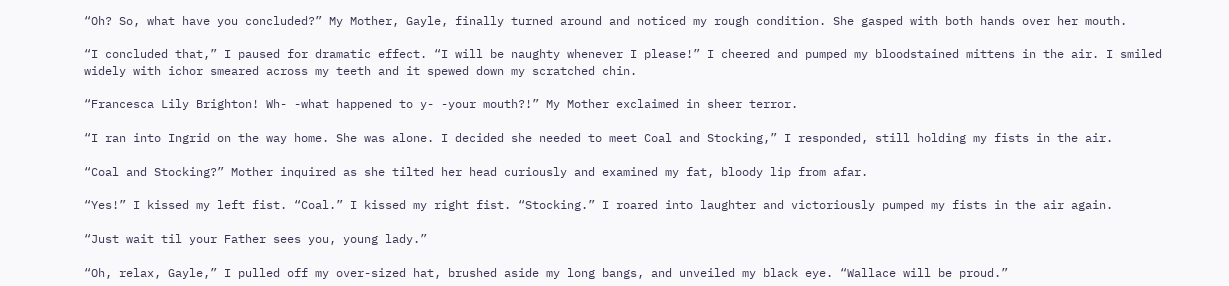“Oh? So, what have you concluded?” My Mother, Gayle, finally turned around and noticed my rough condition. She gasped with both hands over her mouth.

“I concluded that,” I paused for dramatic effect. “I will be naughty whenever I please!” I cheered and pumped my bloodstained mittens in the air. I smiled widely with ichor smeared across my teeth and it spewed down my scratched chin.

“Francesca Lily Brighton! Wh- -what happened to y- -your mouth?!” My Mother exclaimed in sheer terror.

“I ran into Ingrid on the way home. She was alone. I decided she needed to meet Coal and Stocking,” I responded, still holding my fists in the air.

“Coal and Stocking?” Mother inquired as she tilted her head curiously and examined my fat, bloody lip from afar.

“Yes!” I kissed my left fist. “Coal.” I kissed my right fist. “Stocking.” I roared into laughter and victoriously pumped my fists in the air again.

“Just wait til your Father sees you, young lady.”

“Oh, relax, Gayle,” I pulled off my over-sized hat, brushed aside my long bangs, and unveiled my black eye. “Wallace will be proud.”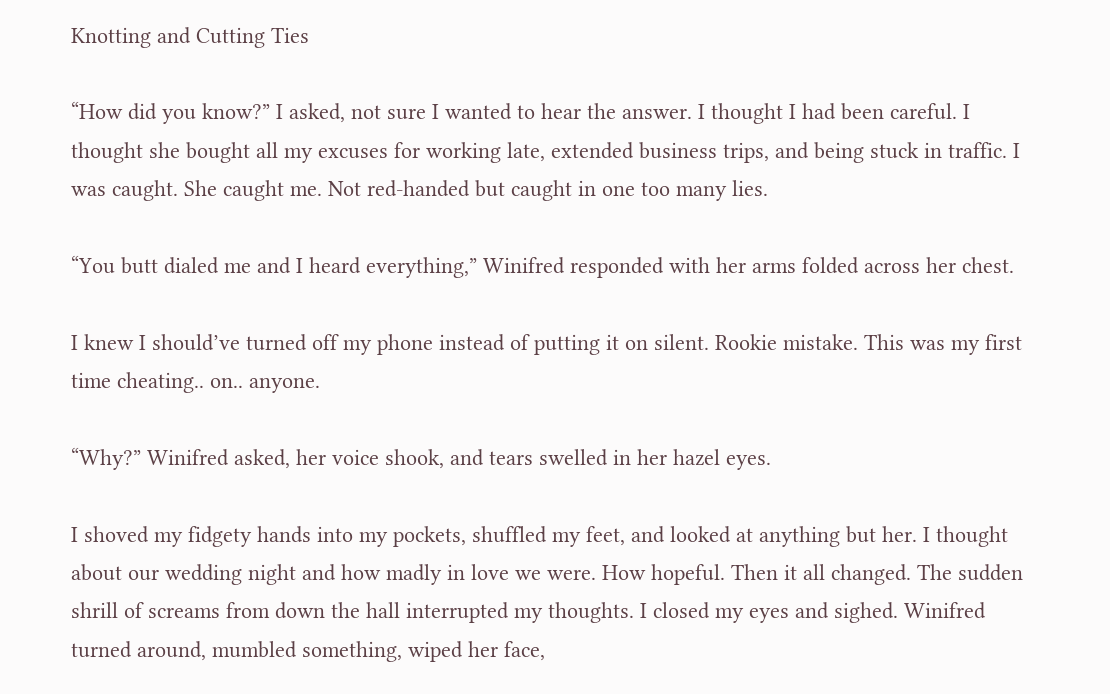Knotting and Cutting Ties

“How did you know?” I asked, not sure I wanted to hear the answer. I thought I had been careful. I thought she bought all my excuses for working late, extended business trips, and being stuck in traffic. I was caught. She caught me. Not red-handed but caught in one too many lies.

“You butt dialed me and I heard everything,” Winifred responded with her arms folded across her chest.

I knew I should’ve turned off my phone instead of putting it on silent. Rookie mistake. This was my first time cheating.. on.. anyone.

“Why?” Winifred asked, her voice shook, and tears swelled in her hazel eyes.

I shoved my fidgety hands into my pockets, shuffled my feet, and looked at anything but her. I thought about our wedding night and how madly in love we were. How hopeful. Then it all changed. The sudden shrill of screams from down the hall interrupted my thoughts. I closed my eyes and sighed. Winifred turned around, mumbled something, wiped her face,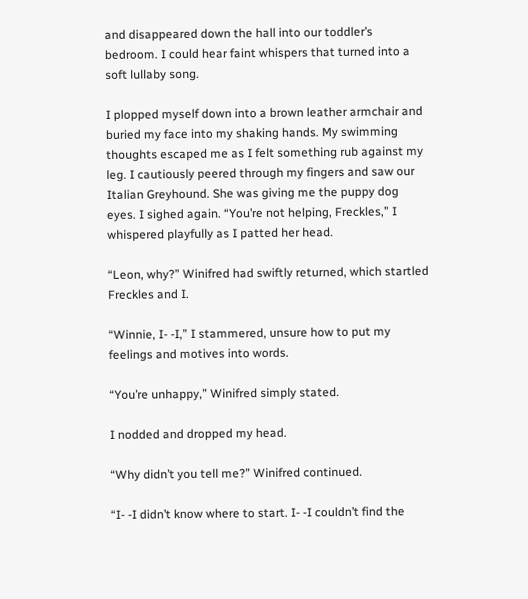and disappeared down the hall into our toddler’s bedroom. I could hear faint whispers that turned into a soft lullaby song.

I plopped myself down into a brown leather armchair and buried my face into my shaking hands. My swimming thoughts escaped me as I felt something rub against my leg. I cautiously peered through my fingers and saw our Italian Greyhound. She was giving me the puppy dog eyes. I sighed again. “You’re not helping, Freckles,” I whispered playfully as I patted her head.

“Leon, why?” Winifred had swiftly returned, which startled Freckles and I.

“Winnie, I- -I,” I stammered, unsure how to put my feelings and motives into words.

“You’re unhappy,” Winifred simply stated.

I nodded and dropped my head.

“Why didn’t you tell me?” Winifred continued.

“I- -I didn’t know where to start. I- -I couldn’t find the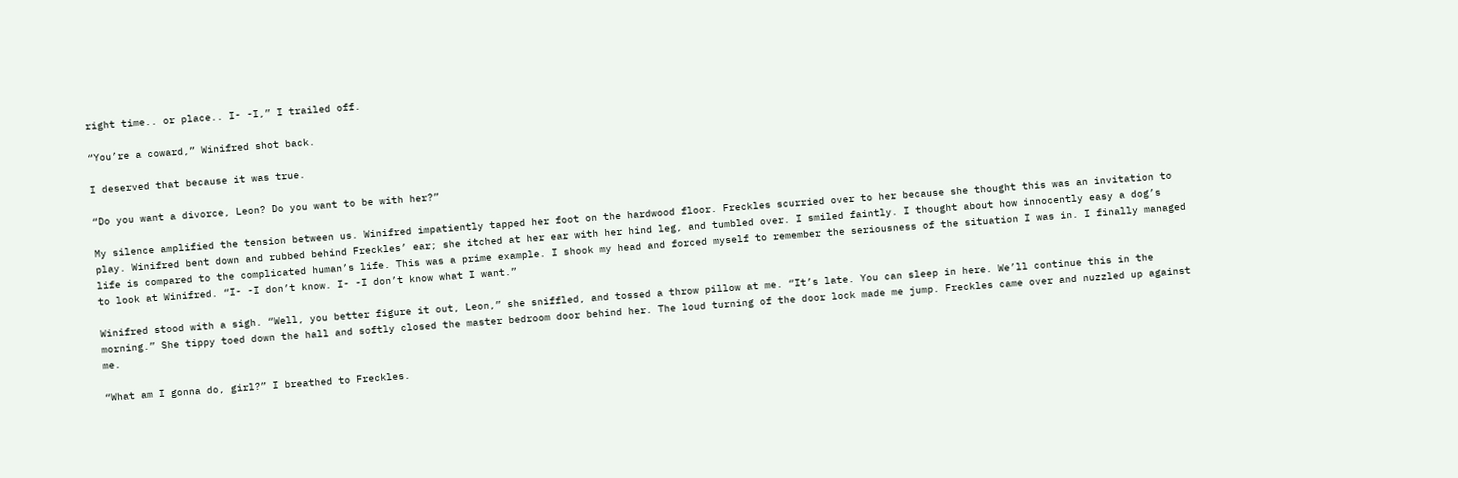right time.. or place.. I- -I,” I trailed off.

“You’re a coward,” Winifred shot back.

I deserved that because it was true.

“Do you want a divorce, Leon? Do you want to be with her?”

My silence amplified the tension between us. Winifred impatiently tapped her foot on the hardwood floor. Freckles scurried over to her because she thought this was an invitation to play. Winifred bent down and rubbed behind Freckles’ ear; she itched at her ear with her hind leg, and tumbled over. I smiled faintly. I thought about how innocently easy a dog’s life is compared to the complicated human’s life. This was a prime example. I shook my head and forced myself to remember the seriousness of the situation I was in. I finally managed to look at Winifred. “I- -I don’t know. I- -I don’t know what I want.”

Winifred stood with a sigh. “Well, you better figure it out, Leon,” she sniffled, and tossed a throw pillow at me. “It’s late. You can sleep in here. We’ll continue this in the morning.” She tippy toed down the hall and softly closed the master bedroom door behind her. The loud turning of the door lock made me jump. Freckles came over and nuzzled up against me.

“What am I gonna do, girl?” I breathed to Freckles.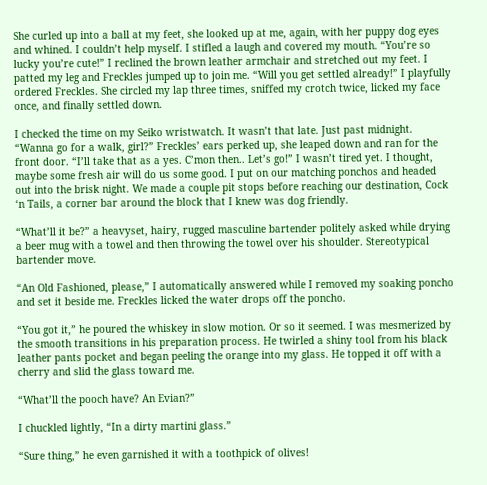She curled up into a ball at my feet, she looked up at me, again, with her puppy dog eyes and whined. I couldn’t help myself. I stifled a laugh and covered my mouth. “You’re so lucky you’re cute!” I reclined the brown leather armchair and stretched out my feet. I patted my leg and Freckles jumped up to join me. “Will you get settled already!” I playfully ordered Freckles. She circled my lap three times, sniffed my crotch twice, licked my face once, and finally settled down.

I checked the time on my Seiko wristwatch. It wasn’t that late. Just past midnight. “Wanna go for a walk, girl?” Freckles’ ears perked up, she leaped down and ran for the front door. “I’ll take that as a yes. C’mon then.. Let’s go!” I wasn’t tired yet. I thought, maybe some fresh air will do us some good. I put on our matching ponchos and headed out into the brisk night. We made a couple pit stops before reaching our destination, Cock ‘n Tails, a corner bar around the block that I knew was dog friendly.

“What’ll it be?” a heavyset, hairy, rugged masculine bartender politely asked while drying a beer mug with a towel and then throwing the towel over his shoulder. Stereotypical bartender move.

“An Old Fashioned, please,” I automatically answered while I removed my soaking poncho and set it beside me. Freckles licked the water drops off the poncho.

“You got it,” he poured the whiskey in slow motion. Or so it seemed. I was mesmerized by the smooth transitions in his preparation process. He twirled a shiny tool from his black leather pants pocket and began peeling the orange into my glass. He topped it off with a cherry and slid the glass toward me.

“What’ll the pooch have? An Evian?”

I chuckled lightly, “In a dirty martini glass.”

“Sure thing,” he even garnished it with a toothpick of olives!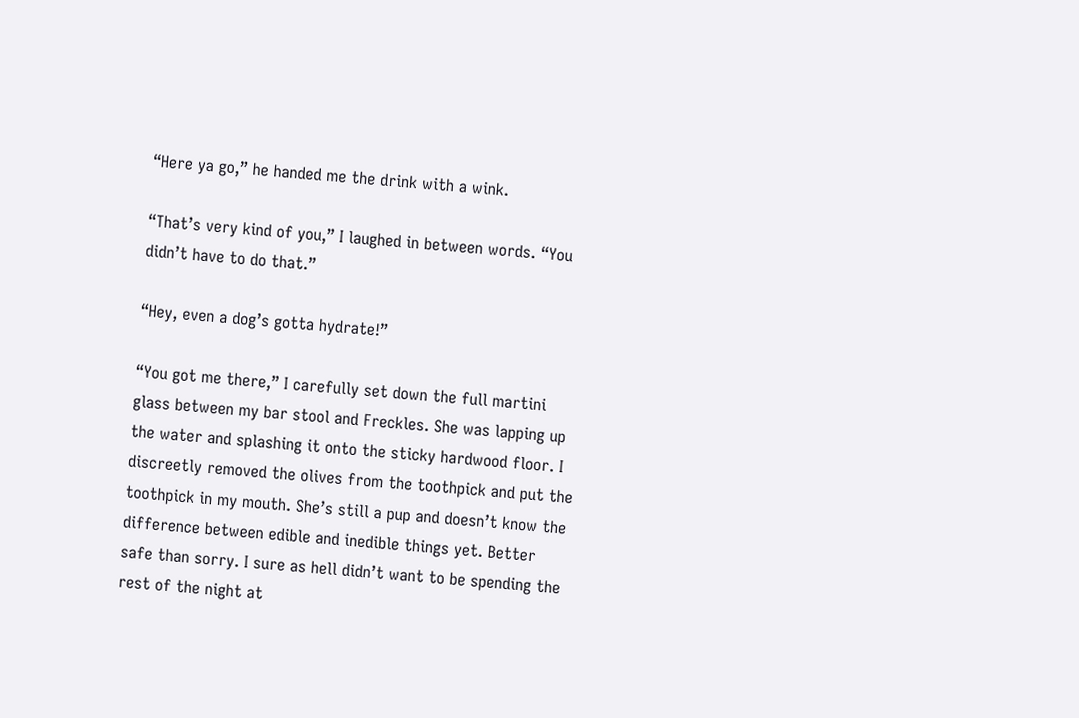“Here ya go,” he handed me the drink with a wink.

“That’s very kind of you,” I laughed in between words. “You didn’t have to do that.”

“Hey, even a dog’s gotta hydrate!”

“You got me there,” I carefully set down the full martini glass between my bar stool and Freckles. She was lapping up the water and splashing it onto the sticky hardwood floor. I discreetly removed the olives from the toothpick and put the toothpick in my mouth. She’s still a pup and doesn’t know the difference between edible and inedible things yet. Better safe than sorry. I sure as hell didn’t want to be spending the rest of the night at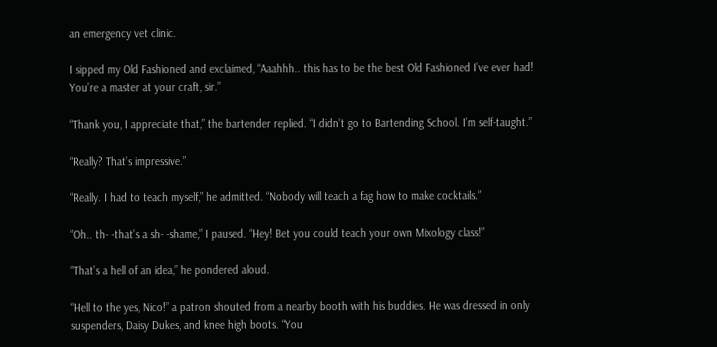an emergency vet clinic.

I sipped my Old Fashioned and exclaimed, “Aaahhh.. this has to be the best Old Fashioned I’ve ever had! You’re a master at your craft, sir.”

“Thank you, I appreciate that,” the bartender replied. “I didn’t go to Bartending School. I’m self-taught.”

“Really? That’s impressive.”

“Really. I had to teach myself,” he admitted. “Nobody will teach a fag how to make cocktails.”

“Oh.. th- -that’s a sh- -shame,” I paused. “Hey! Bet you could teach your own Mixology class!”

“That’s a hell of an idea,” he pondered aloud.

“Hell to the yes, Nico!” a patron shouted from a nearby booth with his buddies. He was dressed in only suspenders, Daisy Dukes, and knee high boots. “You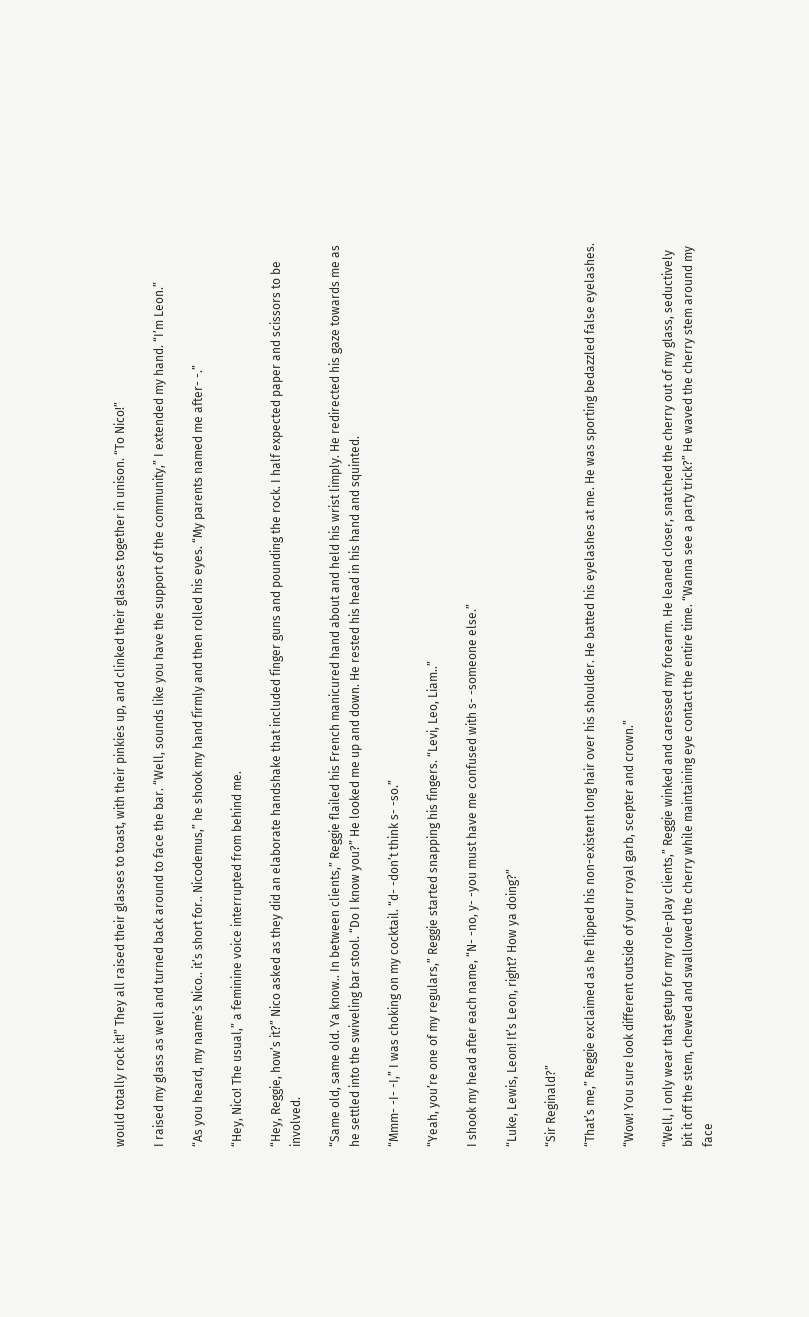would totally rock it!” They all raised their glasses to toast, with their pinkies up, and clinked their glasses together in unison. “To Nico!”

I raised my glass as well and turned back around to face the bar. “Well, sounds like you have the support of the community,” I extended my hand. “I’m Leon.”

“As you heard, my name’s Nico.. it’s short for.. Nicodemus,” he shook my hand firmly and then rolled his eyes. “My parents named me after- -.”

“Hey, Nico! The usual,” a feminine voice interrupted from behind me.

“Hey, Reggie, how’s it?” Nico asked as they did an elaborate handshake that included finger guns and pounding the rock. I half expected paper and scissors to be involved.

“Same old, same old. Ya know.. In between clients,” Reggie flailed his French manicured hand about and held his wrist limply. He redirected his gaze towards me as he settled into the swiveling bar stool. “Do I know you?” He looked me up and down. He rested his head in his hand and squinted.

“Mmm- -I- -I,” I was choking on my cocktail. “d- -don’t think s- -so.”

“Yeah, you’re one of my regulars,” Reggie started snapping his fingers. “Levi, Leo, Liam..”

I shook my head after each name, “N- -no, y- -you must have me confused with s- -someone else.”

“Luke, Lewis, Leon! It’s Leon, right? How ya doing?”

“Sir Reginald?”

“That’s me,” Reggie exclaimed as he flipped his non-existent long hair over his shoulder. He batted his eyelashes at me. He was sporting bedazzled false eyelashes.

“Wow! You sure look different outside of your royal garb, scepter and crown.”

“Well, I only wear that getup for my role-play clients,” Reggie winked and caressed my forearm. He leaned closer, snatched the cherry out of my glass, seductively bit it off the stem, chewed and swallowed the cherry while maintaining eye contact the entire time. “Wanna see a party trick?” He waved the cherry stem around my face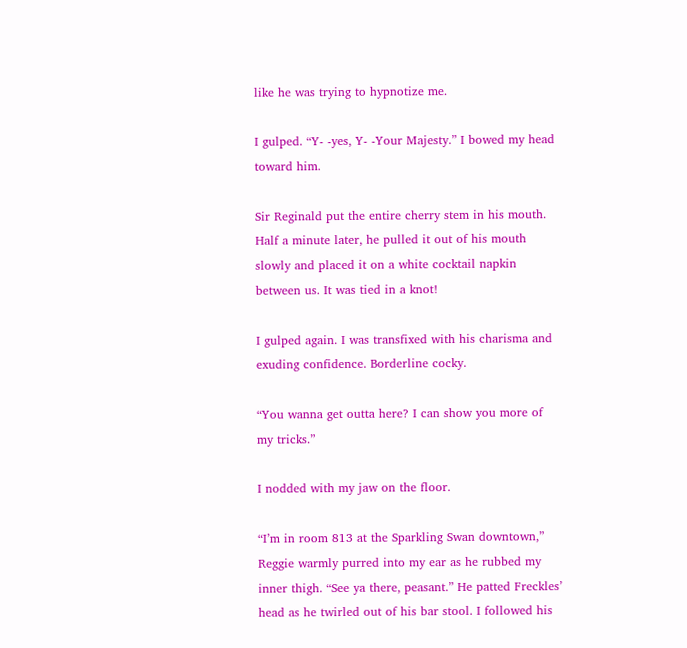like he was trying to hypnotize me.

I gulped. “Y- -yes, Y- -Your Majesty.” I bowed my head toward him.

Sir Reginald put the entire cherry stem in his mouth. Half a minute later, he pulled it out of his mouth slowly and placed it on a white cocktail napkin between us. It was tied in a knot!

I gulped again. I was transfixed with his charisma and exuding confidence. Borderline cocky.

“You wanna get outta here? I can show you more of my tricks.”

I nodded with my jaw on the floor.

“I’m in room 813 at the Sparkling Swan downtown,” Reggie warmly purred into my ear as he rubbed my inner thigh. “See ya there, peasant.” He patted Freckles’ head as he twirled out of his bar stool. I followed his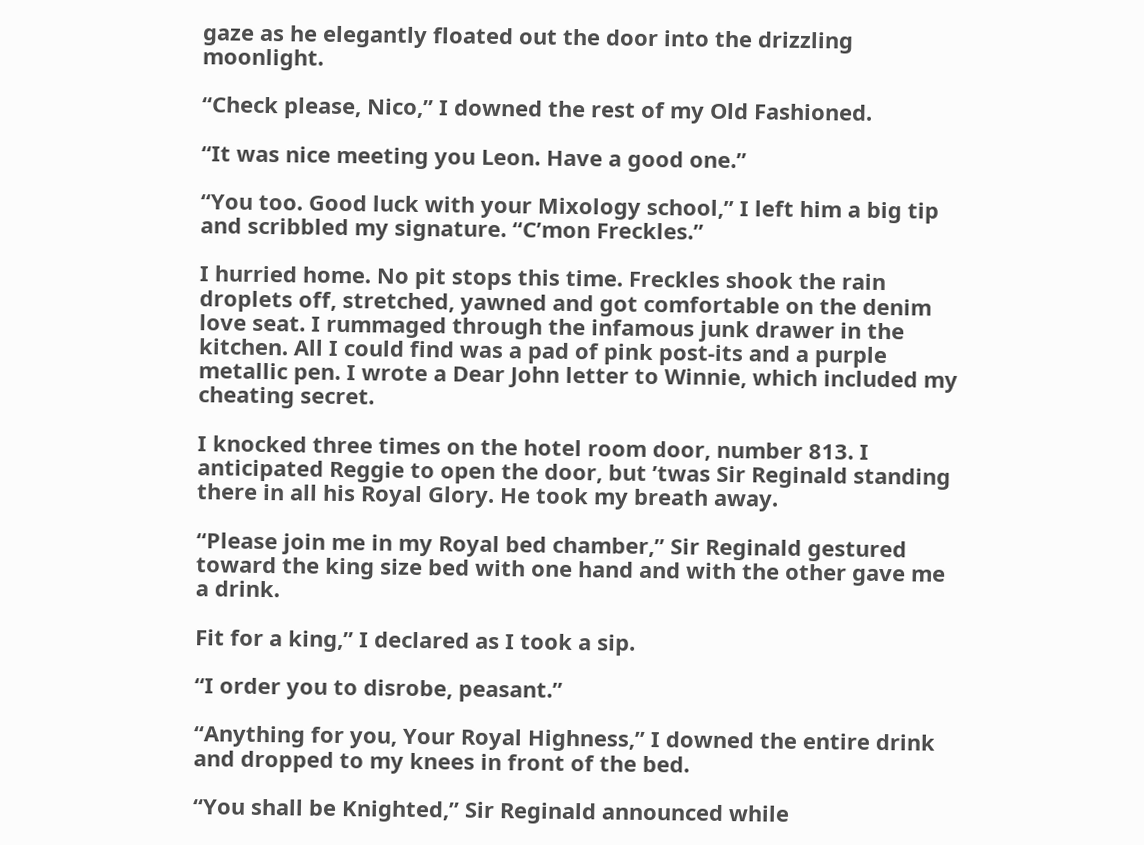gaze as he elegantly floated out the door into the drizzling moonlight.

“Check please, Nico,” I downed the rest of my Old Fashioned.

“It was nice meeting you Leon. Have a good one.”

“You too. Good luck with your Mixology school,” I left him a big tip and scribbled my signature. “C’mon Freckles.”

I hurried home. No pit stops this time. Freckles shook the rain droplets off, stretched, yawned and got comfortable on the denim love seat. I rummaged through the infamous junk drawer in the kitchen. All I could find was a pad of pink post-its and a purple metallic pen. I wrote a Dear John letter to Winnie, which included my cheating secret.

I knocked three times on the hotel room door, number 813. I anticipated Reggie to open the door, but ’twas Sir Reginald standing there in all his Royal Glory. He took my breath away.

“Please join me in my Royal bed chamber,” Sir Reginald gestured toward the king size bed with one hand and with the other gave me a drink.

Fit for a king,” I declared as I took a sip.

“I order you to disrobe, peasant.”

“Anything for you, Your Royal Highness,” I downed the entire drink and dropped to my knees in front of the bed.

“You shall be Knighted,” Sir Reginald announced while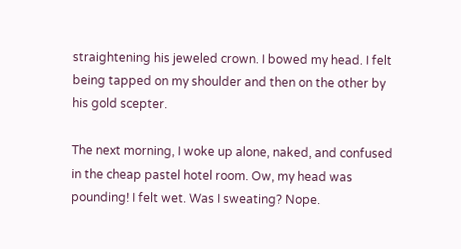straightening his jeweled crown. I bowed my head. I felt being tapped on my shoulder and then on the other by his gold scepter.

The next morning, I woke up alone, naked, and confused in the cheap pastel hotel room. Ow, my head was pounding! I felt wet. Was I sweating? Nope.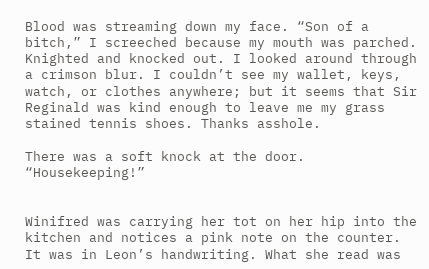Blood was streaming down my face. “Son of a bitch,” I screeched because my mouth was parched. Knighted and knocked out. I looked around through a crimson blur. I couldn’t see my wallet, keys, watch, or clothes anywhere; but it seems that Sir Reginald was kind enough to leave me my grass stained tennis shoes. Thanks asshole.

There was a soft knock at the door. “Housekeeping!”


Winifred was carrying her tot on her hip into the kitchen and notices a pink note on the counter. It was in Leon’s handwriting. What she read was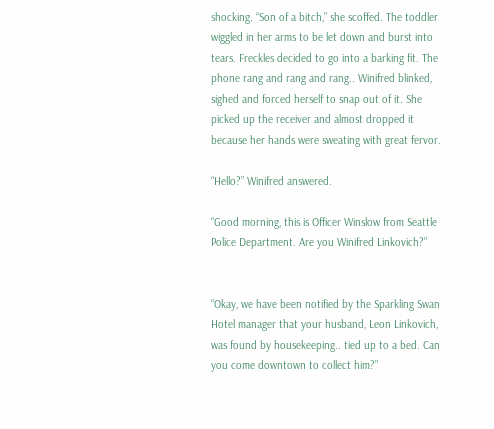shocking. “Son of a bitch,” she scoffed. The toddler wiggled in her arms to be let down and burst into tears. Freckles decided to go into a barking fit. The phone rang and rang and rang.. Winifred blinked, sighed and forced herself to snap out of it. She picked up the receiver and almost dropped it because her hands were sweating with great fervor.

“Hello?” Winifred answered.

“Good morning, this is Officer Winslow from Seattle Police Department. Are you Winifred Linkovich?”


“Okay, we have been notified by the Sparkling Swan Hotel manager that your husband, Leon Linkovich, was found by housekeeping.. tied up to a bed. Can you come downtown to collect him?”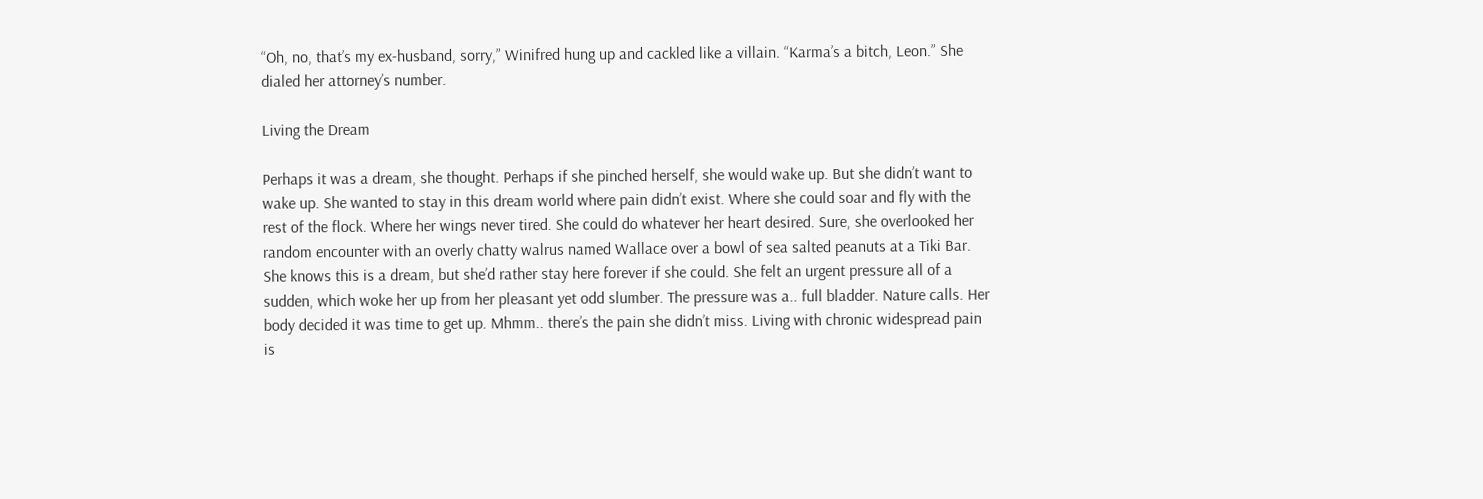“Oh, no, that’s my ex-husband, sorry,” Winifred hung up and cackled like a villain. “Karma’s a bitch, Leon.” She dialed her attorney’s number.

Living the Dream

Perhaps it was a dream, she thought. Perhaps if she pinched herself, she would wake up. But she didn’t want to wake up. She wanted to stay in this dream world where pain didn’t exist. Where she could soar and fly with the rest of the flock. Where her wings never tired. She could do whatever her heart desired. Sure, she overlooked her random encounter with an overly chatty walrus named Wallace over a bowl of sea salted peanuts at a Tiki Bar. She knows this is a dream, but she’d rather stay here forever if she could. She felt an urgent pressure all of a sudden, which woke her up from her pleasant yet odd slumber. The pressure was a.. full bladder. Nature calls. Her body decided it was time to get up. Mhmm.. there’s the pain she didn’t miss. Living with chronic widespread pain is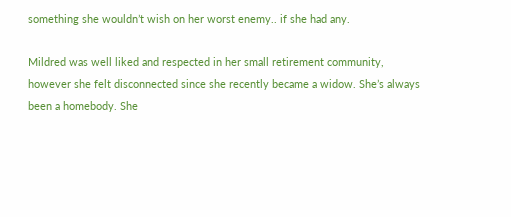something she wouldn’t wish on her worst enemy.. if she had any.

Mildred was well liked and respected in her small retirement community, however she felt disconnected since she recently became a widow. She’s always been a homebody. She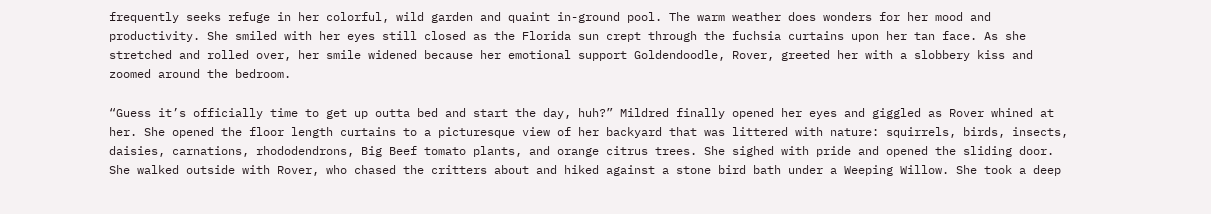frequently seeks refuge in her colorful, wild garden and quaint in-ground pool. The warm weather does wonders for her mood and productivity. She smiled with her eyes still closed as the Florida sun crept through the fuchsia curtains upon her tan face. As she stretched and rolled over, her smile widened because her emotional support Goldendoodle, Rover, greeted her with a slobbery kiss and zoomed around the bedroom.

“Guess it’s officially time to get up outta bed and start the day, huh?” Mildred finally opened her eyes and giggled as Rover whined at her. She opened the floor length curtains to a picturesque view of her backyard that was littered with nature: squirrels, birds, insects, daisies, carnations, rhododendrons, Big Beef tomato plants, and orange citrus trees. She sighed with pride and opened the sliding door. She walked outside with Rover, who chased the critters about and hiked against a stone bird bath under a Weeping Willow. She took a deep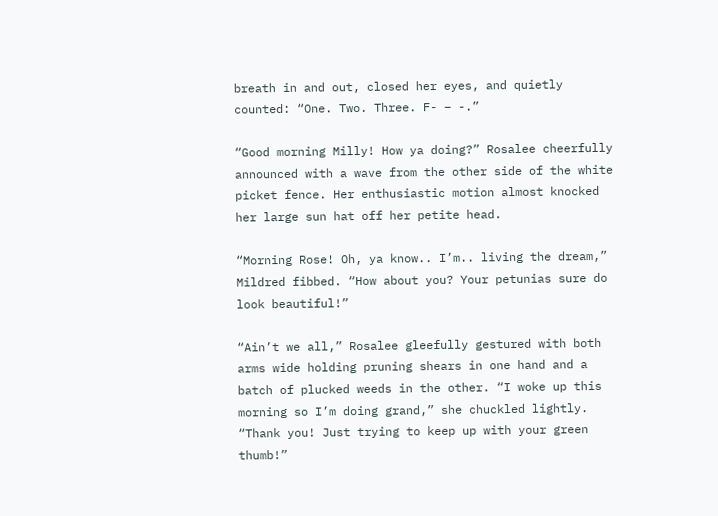breath in and out, closed her eyes, and quietly counted: “One. Two. Three. F- – -.”

“Good morning Milly! How ya doing?” Rosalee cheerfully announced with a wave from the other side of the white picket fence. Her enthusiastic motion almost knocked her large sun hat off her petite head.

“Morning Rose! Oh, ya know.. I’m.. living the dream,” Mildred fibbed. “How about you? Your petunias sure do look beautiful!”

“Ain’t we all,” Rosalee gleefully gestured with both arms wide holding pruning shears in one hand and a batch of plucked weeds in the other. “I woke up this morning so I’m doing grand,” she chuckled lightly. “Thank you! Just trying to keep up with your green thumb!”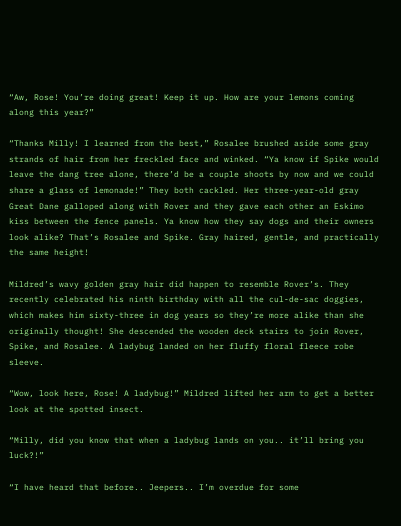“Aw, Rose! You’re doing great! Keep it up. How are your lemons coming along this year?”

“Thanks Milly! I learned from the best,” Rosalee brushed aside some gray strands of hair from her freckled face and winked. “Ya know if Spike would leave the dang tree alone, there’d be a couple shoots by now and we could share a glass of lemonade!” They both cackled. Her three-year-old gray Great Dane galloped along with Rover and they gave each other an Eskimo kiss between the fence panels. Ya know how they say dogs and their owners look alike? That’s Rosalee and Spike. Gray haired, gentle, and practically the same height!

Mildred’s wavy golden gray hair did happen to resemble Rover’s. They recently celebrated his ninth birthday with all the cul-de-sac doggies, which makes him sixty-three in dog years so they’re more alike than she originally thought! She descended the wooden deck stairs to join Rover, Spike, and Rosalee. A ladybug landed on her fluffy floral fleece robe sleeve.

“Wow, look here, Rose! A ladybug!” Mildred lifted her arm to get a better look at the spotted insect.

“Milly, did you know that when a ladybug lands on you.. it’ll bring you luck?!”

“I have heard that before.. Jeepers.. I’m overdue for some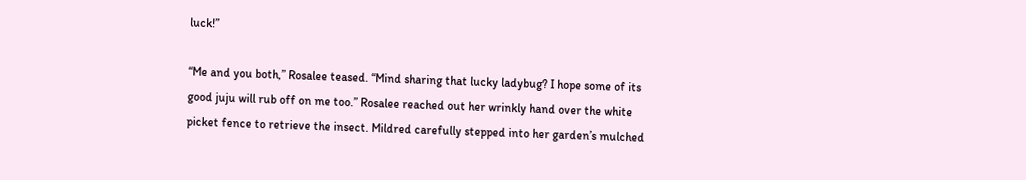luck!”

“Me and you both,” Rosalee teased. “Mind sharing that lucky ladybug? I hope some of its good juju will rub off on me too.” Rosalee reached out her wrinkly hand over the white picket fence to retrieve the insect. Mildred carefully stepped into her garden’s mulched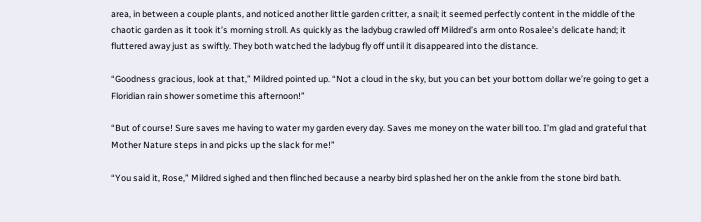area, in between a couple plants, and noticed another little garden critter, a snail; it seemed perfectly content in the middle of the chaotic garden as it took it’s morning stroll. As quickly as the ladybug crawled off Mildred’s arm onto Rosalee’s delicate hand; it fluttered away just as swiftly. They both watched the ladybug fly off until it disappeared into the distance.

“Goodness gracious, look at that,” Mildred pointed up. “Not a cloud in the sky, but you can bet your bottom dollar we’re going to get a Floridian rain shower sometime this afternoon!”

“But of course! Sure saves me having to water my garden every day. Saves me money on the water bill too. I’m glad and grateful that Mother Nature steps in and picks up the slack for me!”

“You said it, Rose,” Mildred sighed and then flinched because a nearby bird splashed her on the ankle from the stone bird bath.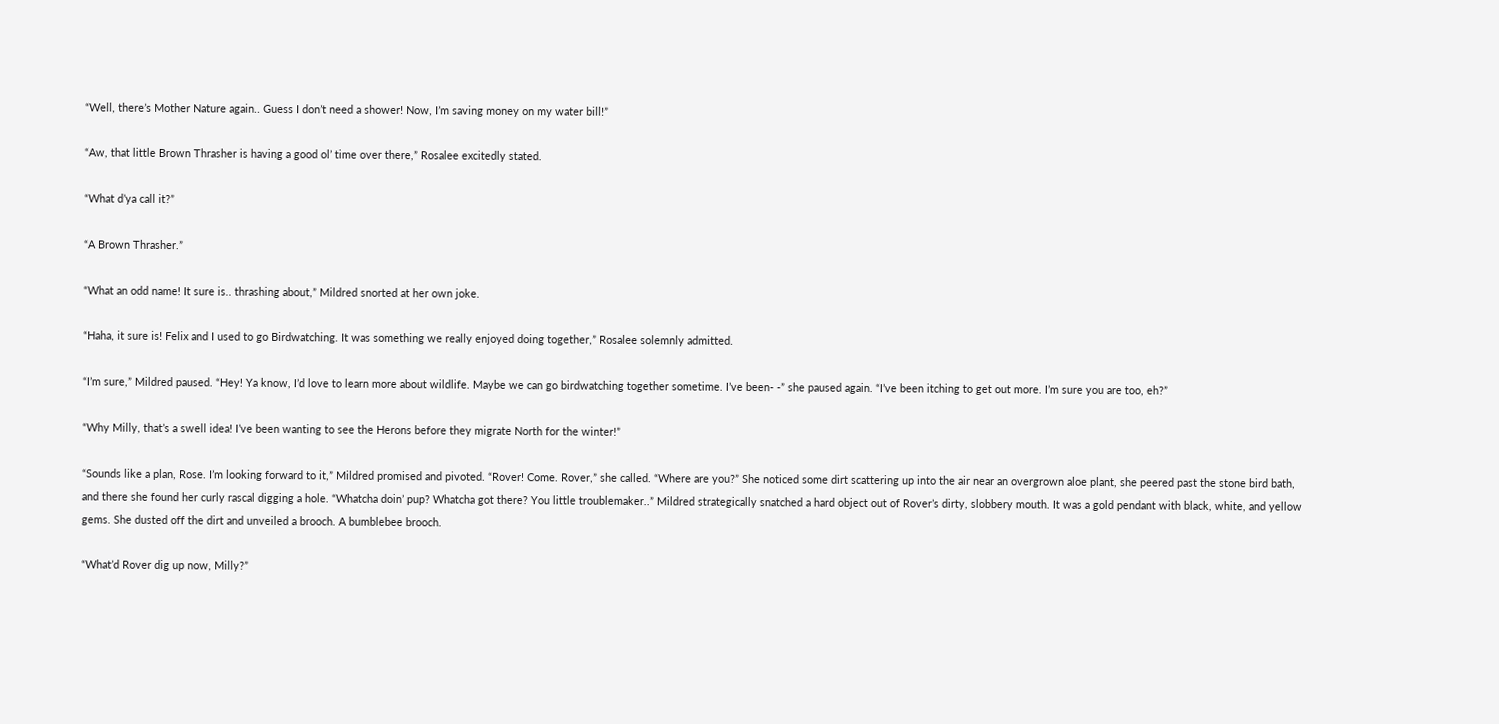“Well, there’s Mother Nature again.. Guess I don’t need a shower! Now, I’m saving money on my water bill!”

“Aw, that little Brown Thrasher is having a good ol’ time over there,” Rosalee excitedly stated.

“What d’ya call it?”

“A Brown Thrasher.”

“What an odd name! It sure is.. thrashing about,” Mildred snorted at her own joke.

“Haha, it sure is! Felix and I used to go Birdwatching. It was something we really enjoyed doing together,” Rosalee solemnly admitted.

“I’m sure,” Mildred paused. “Hey! Ya know, I’d love to learn more about wildlife. Maybe we can go birdwatching together sometime. I’ve been- -” she paused again. “I’ve been itching to get out more. I’m sure you are too, eh?”

“Why Milly, that’s a swell idea! I’ve been wanting to see the Herons before they migrate North for the winter!”

“Sounds like a plan, Rose. I’m looking forward to it,” Mildred promised and pivoted. “Rover! Come. Rover,” she called. “Where are you?” She noticed some dirt scattering up into the air near an overgrown aloe plant, she peered past the stone bird bath, and there she found her curly rascal digging a hole. “Whatcha doin’ pup? Whatcha got there? You little troublemaker..” Mildred strategically snatched a hard object out of Rover’s dirty, slobbery mouth. It was a gold pendant with black, white, and yellow gems. She dusted off the dirt and unveiled a brooch. A bumblebee brooch.

“What’d Rover dig up now, Milly?”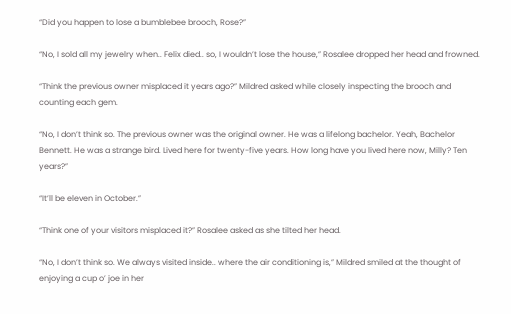“Did you happen to lose a bumblebee brooch, Rose?”

“No, I sold all my jewelry when.. Felix died.. so, I wouldn’t lose the house,” Rosalee dropped her head and frowned.

“Think the previous owner misplaced it years ago?” Mildred asked while closely inspecting the brooch and counting each gem.

“No, I don’t think so. The previous owner was the original owner. He was a lifelong bachelor. Yeah, Bachelor Bennett. He was a strange bird. Lived here for twenty-five years. How long have you lived here now, Milly? Ten years?”

“It’ll be eleven in October.”

“Think one of your visitors misplaced it?” Rosalee asked as she tilted her head.

“No, I don’t think so. We always visited inside.. where the air conditioning is,” Mildred smiled at the thought of enjoying a cup o’ joe in her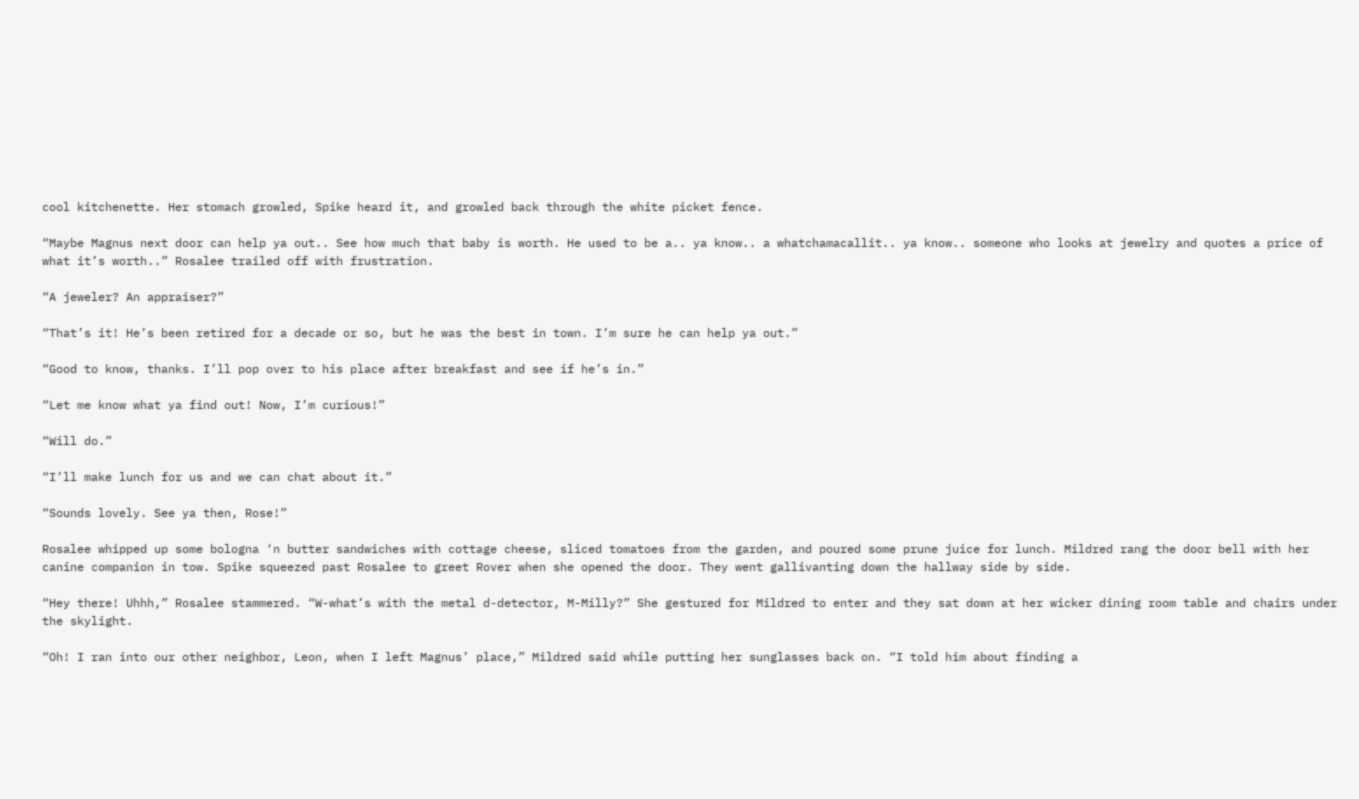cool kitchenette. Her stomach growled, Spike heard it, and growled back through the white picket fence.

“Maybe Magnus next door can help ya out.. See how much that baby is worth. He used to be a.. ya know.. a whatchamacallit.. ya know.. someone who looks at jewelry and quotes a price of what it’s worth..” Rosalee trailed off with frustration.

“A jeweler? An appraiser?”

“That’s it! He’s been retired for a decade or so, but he was the best in town. I’m sure he can help ya out.”

“Good to know, thanks. I’ll pop over to his place after breakfast and see if he’s in.”

“Let me know what ya find out! Now, I’m curious!”

“Will do.”

“I’ll make lunch for us and we can chat about it.”

“Sounds lovely. See ya then, Rose!”

Rosalee whipped up some bologna ‘n butter sandwiches with cottage cheese, sliced tomatoes from the garden, and poured some prune juice for lunch. Mildred rang the door bell with her canine companion in tow. Spike squeezed past Rosalee to greet Rover when she opened the door. They went gallivanting down the hallway side by side.

“Hey there! Uhhh,” Rosalee stammered. “W-what’s with the metal d-detector, M-Milly?” She gestured for Mildred to enter and they sat down at her wicker dining room table and chairs under the skylight.

“Oh! I ran into our other neighbor, Leon, when I left Magnus’ place,” Mildred said while putting her sunglasses back on. “I told him about finding a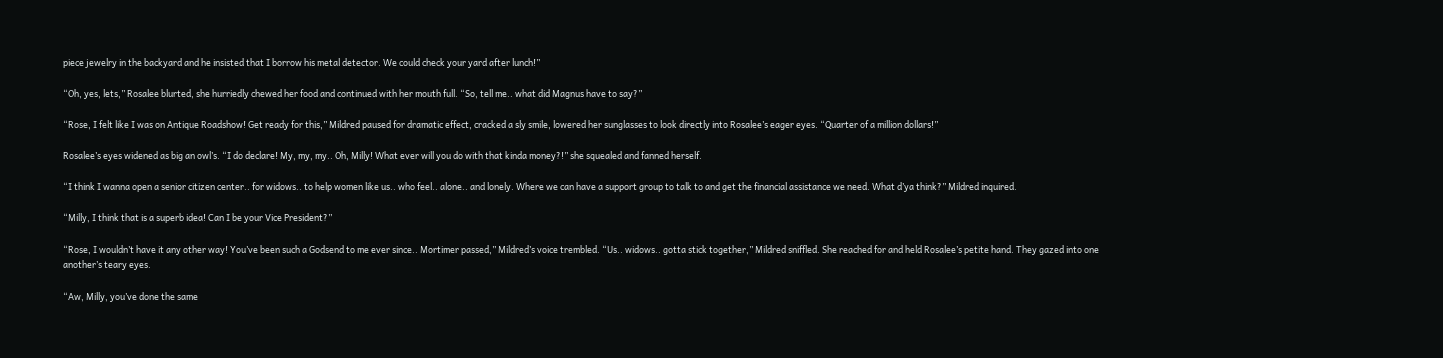piece jewelry in the backyard and he insisted that I borrow his metal detector. We could check your yard after lunch!”

“Oh, yes, lets,” Rosalee blurted, she hurriedly chewed her food and continued with her mouth full. “So, tell me.. what did Magnus have to say?”

“Rose, I felt like I was on Antique Roadshow! Get ready for this,” Mildred paused for dramatic effect, cracked a sly smile, lowered her sunglasses to look directly into Rosalee’s eager eyes. “Quarter of a million dollars!”

Rosalee’s eyes widened as big an owl’s. “I do declare! My, my, my.. Oh, Milly! What ever will you do with that kinda money?!” she squealed and fanned herself.

“I think I wanna open a senior citizen center.. for widows.. to help women like us.. who feel.. alone.. and lonely. Where we can have a support group to talk to and get the financial assistance we need. What d’ya think?” Mildred inquired.

“Milly, I think that is a superb idea! Can I be your Vice President?”

“Rose, I wouldn’t have it any other way! You’ve been such a Godsend to me ever since.. Mortimer passed,” Mildred’s voice trembled. “Us.. widows.. gotta stick together,” Mildred sniffled. She reached for and held Rosalee’s petite hand. They gazed into one another’s teary eyes.

“Aw, Milly, you’ve done the same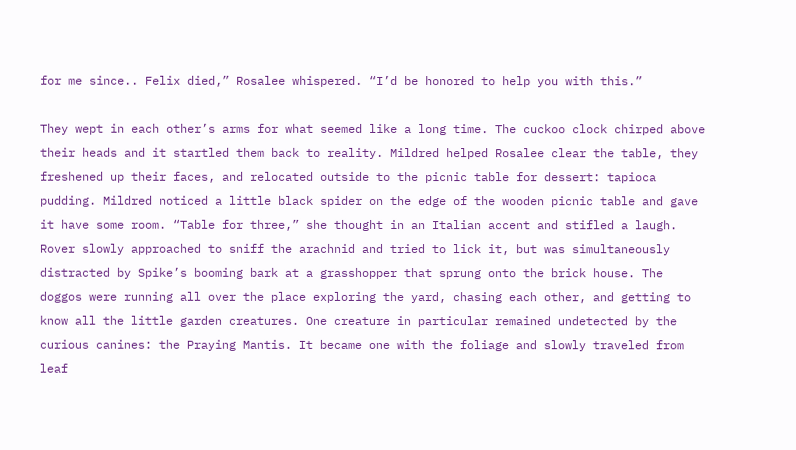for me since.. Felix died,” Rosalee whispered. “I’d be honored to help you with this.”

They wept in each other’s arms for what seemed like a long time. The cuckoo clock chirped above their heads and it startled them back to reality. Mildred helped Rosalee clear the table, they freshened up their faces, and relocated outside to the picnic table for dessert: tapioca pudding. Mildred noticed a little black spider on the edge of the wooden picnic table and gave it have some room. “Table for three,” she thought in an Italian accent and stifled a laugh. Rover slowly approached to sniff the arachnid and tried to lick it, but was simultaneously distracted by Spike’s booming bark at a grasshopper that sprung onto the brick house. The doggos were running all over the place exploring the yard, chasing each other, and getting to know all the little garden creatures. One creature in particular remained undetected by the curious canines: the Praying Mantis. It became one with the foliage and slowly traveled from leaf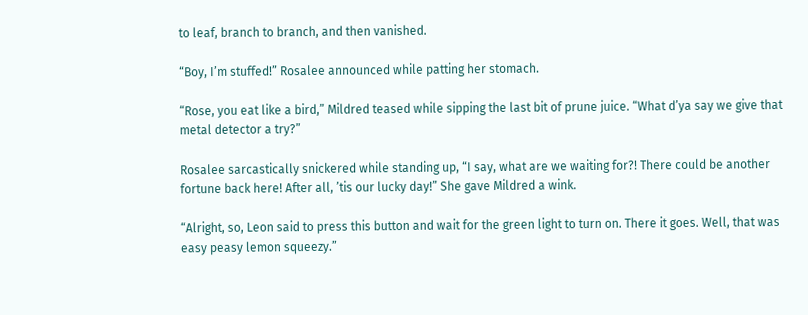to leaf, branch to branch, and then vanished.

“Boy, I’m stuffed!” Rosalee announced while patting her stomach.

“Rose, you eat like a bird,” Mildred teased while sipping the last bit of prune juice. “What d’ya say we give that metal detector a try?”

Rosalee sarcastically snickered while standing up, “I say, what are we waiting for?! There could be another fortune back here! After all, ’tis our lucky day!” She gave Mildred a wink.

“Alright, so, Leon said to press this button and wait for the green light to turn on. There it goes. Well, that was easy peasy lemon squeezy.”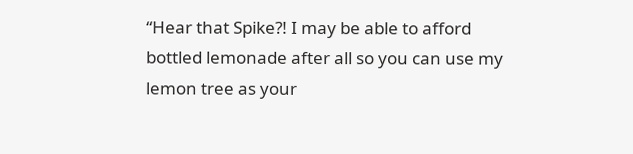“Hear that Spike?! I may be able to afford bottled lemonade after all so you can use my lemon tree as your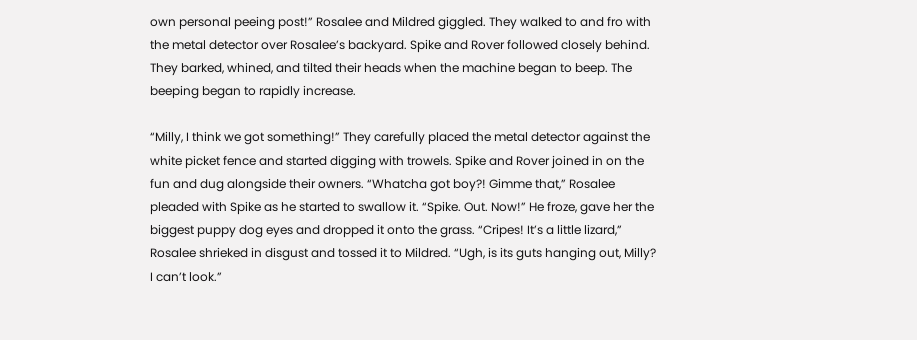own personal peeing post!” Rosalee and Mildred giggled. They walked to and fro with the metal detector over Rosalee’s backyard. Spike and Rover followed closely behind. They barked, whined, and tilted their heads when the machine began to beep. The beeping began to rapidly increase.

“Milly, I think we got something!” They carefully placed the metal detector against the white picket fence and started digging with trowels. Spike and Rover joined in on the fun and dug alongside their owners. “Whatcha got boy?! Gimme that,” Rosalee pleaded with Spike as he started to swallow it. “Spike. Out. Now!” He froze, gave her the biggest puppy dog eyes and dropped it onto the grass. “Cripes! It’s a little lizard,” Rosalee shrieked in disgust and tossed it to Mildred. “Ugh, is its guts hanging out, Milly? I can’t look.”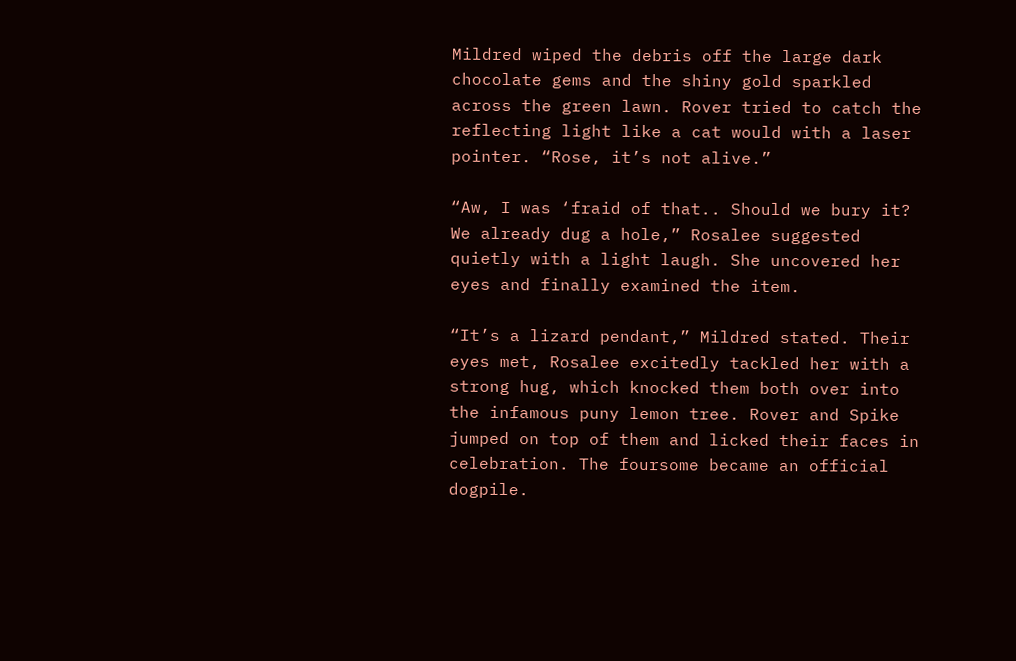Mildred wiped the debris off the large dark chocolate gems and the shiny gold sparkled across the green lawn. Rover tried to catch the reflecting light like a cat would with a laser pointer. “Rose, it’s not alive.”

“Aw, I was ‘fraid of that.. Should we bury it? We already dug a hole,” Rosalee suggested quietly with a light laugh. She uncovered her eyes and finally examined the item.

“It’s a lizard pendant,” Mildred stated. Their eyes met, Rosalee excitedly tackled her with a strong hug, which knocked them both over into the infamous puny lemon tree. Rover and Spike jumped on top of them and licked their faces in celebration. The foursome became an official dogpile.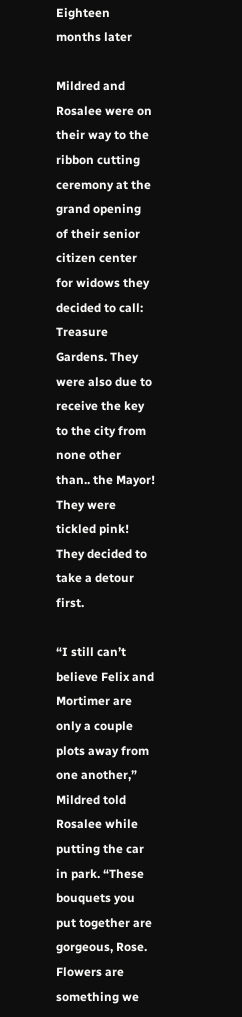Eighteen months later

Mildred and Rosalee were on their way to the ribbon cutting ceremony at the grand opening of their senior citizen center for widows they decided to call: Treasure Gardens. They were also due to receive the key to the city from none other than.. the Mayor! They were tickled pink! They decided to take a detour first.

“I still can’t believe Felix and Mortimer are only a couple plots away from one another,” Mildred told Rosalee while putting the car in park. “These bouquets you put together are gorgeous, Rose. Flowers are something we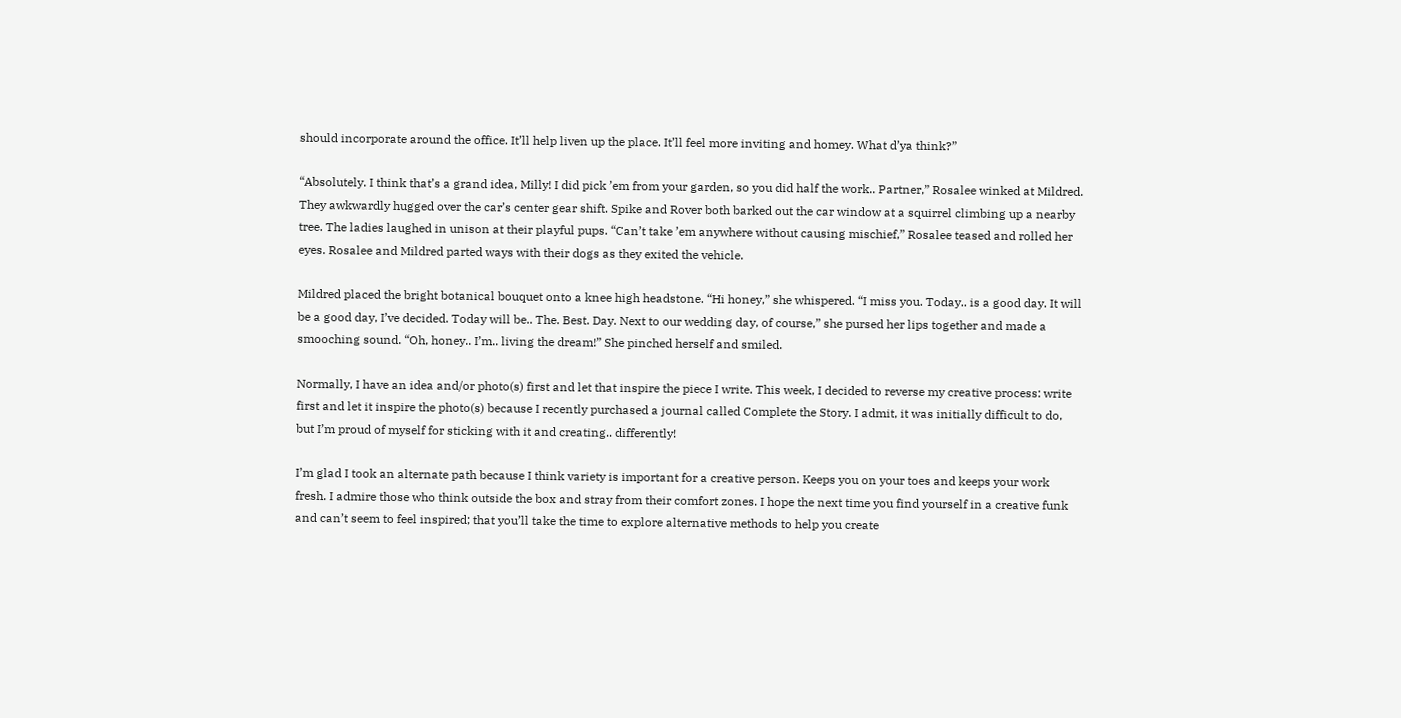should incorporate around the office. It’ll help liven up the place. It’ll feel more inviting and homey. What d’ya think?”

“Absolutely. I think that’s a grand idea, Milly! I did pick ’em from your garden, so you did half the work.. Partner,” Rosalee winked at Mildred. They awkwardly hugged over the car’s center gear shift. Spike and Rover both barked out the car window at a squirrel climbing up a nearby tree. The ladies laughed in unison at their playful pups. “Can’t take ’em anywhere without causing mischief,” Rosalee teased and rolled her eyes. Rosalee and Mildred parted ways with their dogs as they exited the vehicle.

Mildred placed the bright botanical bouquet onto a knee high headstone. “Hi honey,” she whispered. “I miss you. Today.. is a good day. It will be a good day, I’ve decided. Today will be.. The. Best. Day. Next to our wedding day, of course,” she pursed her lips together and made a smooching sound. “Oh, honey.. I’m.. living the dream!” She pinched herself and smiled.

Normally, I have an idea and/or photo(s) first and let that inspire the piece I write. This week, I decided to reverse my creative process: write first and let it inspire the photo(s) because I recently purchased a journal called Complete the Story. I admit, it was initially difficult to do, but I’m proud of myself for sticking with it and creating.. differently!

I’m glad I took an alternate path because I think variety is important for a creative person. Keeps you on your toes and keeps your work fresh. I admire those who think outside the box and stray from their comfort zones. I hope the next time you find yourself in a creative funk and can’t seem to feel inspired; that you’ll take the time to explore alternative methods to help you create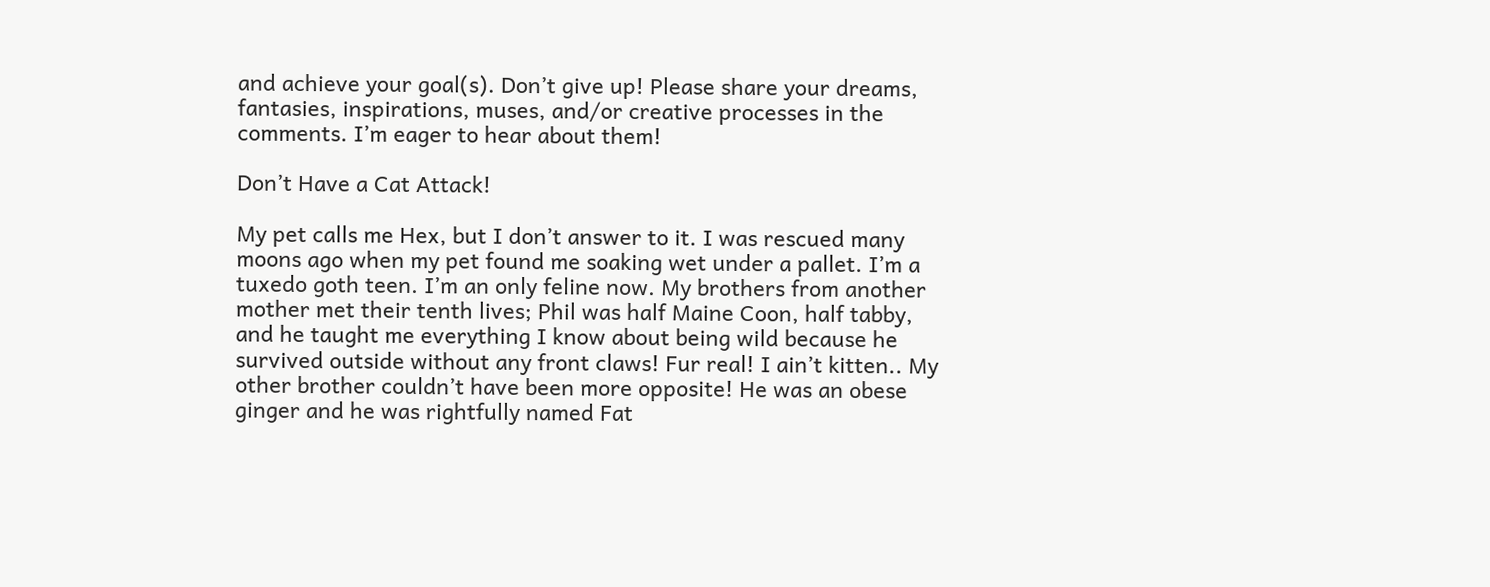and achieve your goal(s). Don’t give up! Please share your dreams, fantasies, inspirations, muses, and/or creative processes in the comments. I’m eager to hear about them!

Don’t Have a Cat Attack!

My pet calls me Hex, but I don’t answer to it. I was rescued many moons ago when my pet found me soaking wet under a pallet. I’m a tuxedo goth teen. I’m an only feline now. My brothers from another mother met their tenth lives; Phil was half Maine Coon, half tabby, and he taught me everything I know about being wild because he survived outside without any front claws! Fur real! I ain’t kitten.. My other brother couldn’t have been more opposite! He was an obese ginger and he was rightfully named Fat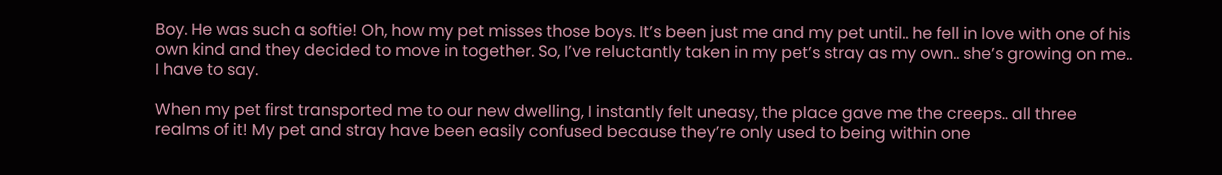Boy. He was such a softie! Oh, how my pet misses those boys. It’s been just me and my pet until.. he fell in love with one of his own kind and they decided to move in together. So, I’ve reluctantly taken in my pet’s stray as my own.. she’s growing on me.. I have to say.

When my pet first transported me to our new dwelling, I instantly felt uneasy, the place gave me the creeps.. all three realms of it! My pet and stray have been easily confused because they’re only used to being within one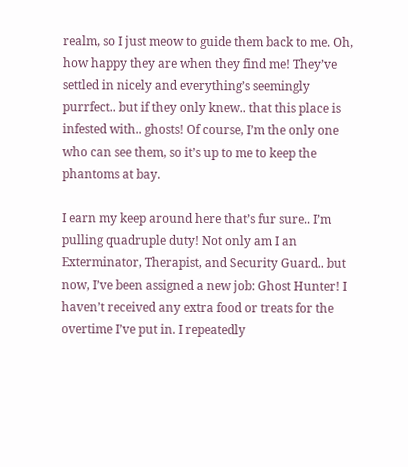realm, so I just meow to guide them back to me. Oh, how happy they are when they find me! They’ve settled in nicely and everything’s seemingly purrfect.. but if they only knew.. that this place is infested with.. ghosts! Of course, I’m the only one who can see them, so it’s up to me to keep the phantoms at bay.

I earn my keep around here that’s fur sure.. I’m pulling quadruple duty! Not only am I an Exterminator, Therapist, and Security Guard.. but now, I’ve been assigned a new job: Ghost Hunter! I haven’t received any extra food or treats for the overtime I’ve put in. I repeatedly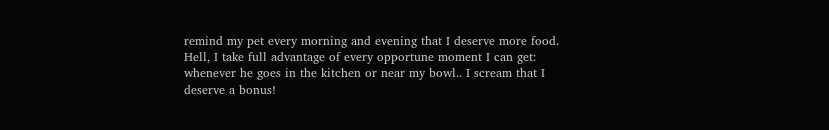remind my pet every morning and evening that I deserve more food. Hell, I take full advantage of every opportune moment I can get: whenever he goes in the kitchen or near my bowl.. I scream that I deserve a bonus!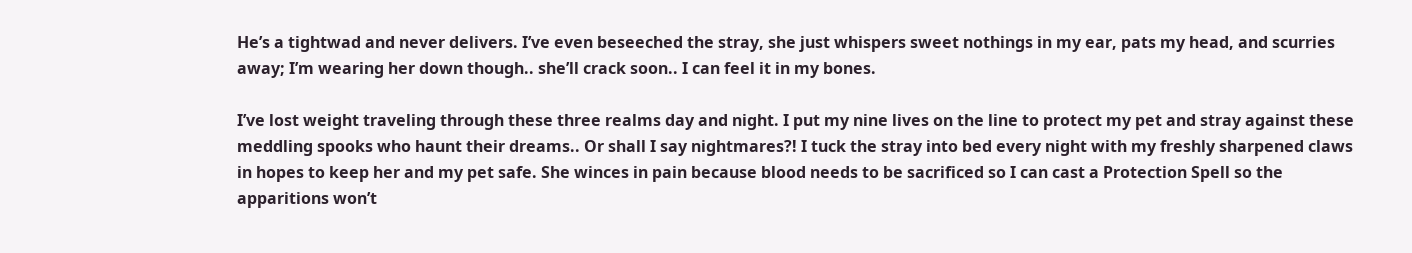He’s a tightwad and never delivers. I’ve even beseeched the stray, she just whispers sweet nothings in my ear, pats my head, and scurries away; I’m wearing her down though.. she’ll crack soon.. I can feel it in my bones.

I’ve lost weight traveling through these three realms day and night. I put my nine lives on the line to protect my pet and stray against these meddling spooks who haunt their dreams.. Or shall I say nightmares?! I tuck the stray into bed every night with my freshly sharpened claws in hopes to keep her and my pet safe. She winces in pain because blood needs to be sacrificed so I can cast a Protection Spell so the apparitions won’t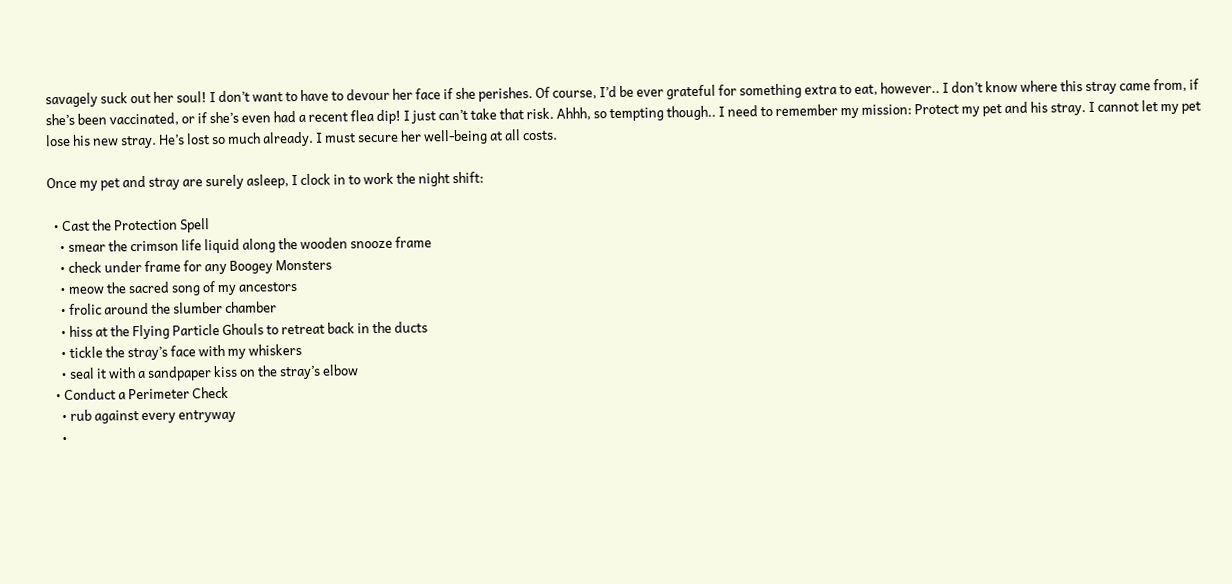savagely suck out her soul! I don’t want to have to devour her face if she perishes. Of course, I’d be ever grateful for something extra to eat, however.. I don’t know where this stray came from, if she’s been vaccinated, or if she’s even had a recent flea dip! I just can’t take that risk. Ahhh, so tempting though.. I need to remember my mission: Protect my pet and his stray. I cannot let my pet lose his new stray. He’s lost so much already. I must secure her well-being at all costs.

Once my pet and stray are surely asleep, I clock in to work the night shift:

  • Cast the Protection Spell
    • smear the crimson life liquid along the wooden snooze frame
    • check under frame for any Boogey Monsters
    • meow the sacred song of my ancestors
    • frolic around the slumber chamber
    • hiss at the Flying Particle Ghouls to retreat back in the ducts
    • tickle the stray’s face with my whiskers
    • seal it with a sandpaper kiss on the stray’s elbow
  • Conduct a Perimeter Check
    • rub against every entryway
    •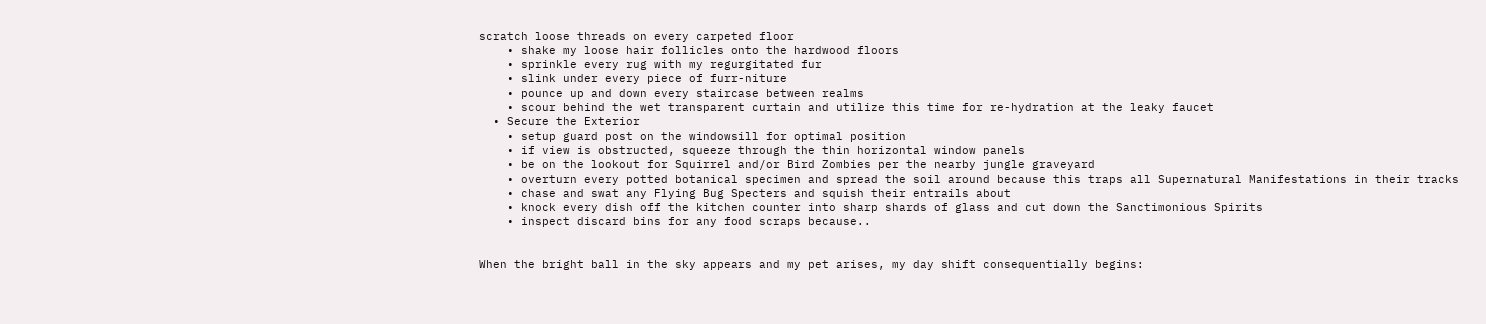scratch loose threads on every carpeted floor
    • shake my loose hair follicles onto the hardwood floors
    • sprinkle every rug with my regurgitated fur
    • slink under every piece of furr-niture
    • pounce up and down every staircase between realms
    • scour behind the wet transparent curtain and utilize this time for re-hydration at the leaky faucet
  • Secure the Exterior
    • setup guard post on the windowsill for optimal position
    • if view is obstructed, squeeze through the thin horizontal window panels
    • be on the lookout for Squirrel and/or Bird Zombies per the nearby jungle graveyard
    • overturn every potted botanical specimen and spread the soil around because this traps all Supernatural Manifestations in their tracks
    • chase and swat any Flying Bug Specters and squish their entrails about
    • knock every dish off the kitchen counter into sharp shards of glass and cut down the Sanctimonious Spirits
    • inspect discard bins for any food scraps because..


When the bright ball in the sky appears and my pet arises, my day shift consequentially begins: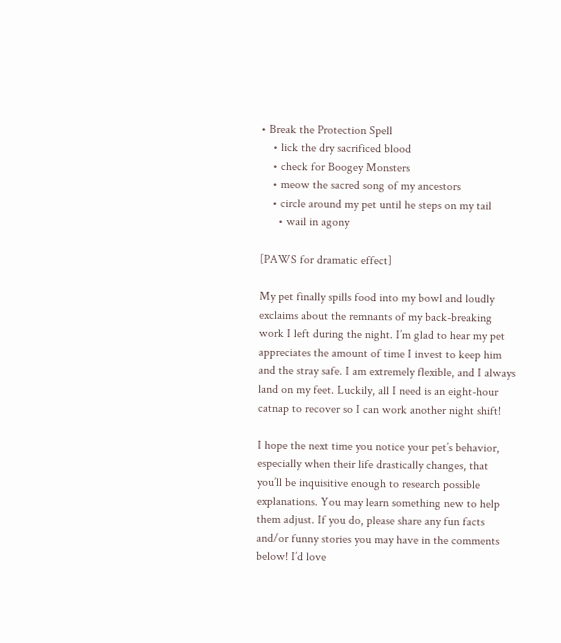• Break the Protection Spell
    • lick the dry sacrificed blood
    • check for Boogey Monsters
    • meow the sacred song of my ancestors
    • circle around my pet until he steps on my tail
      • wail in agony

[PAWS for dramatic effect]

My pet finally spills food into my bowl and loudly exclaims about the remnants of my back-breaking work I left during the night. I’m glad to hear my pet appreciates the amount of time I invest to keep him and the stray safe. I am extremely flexible, and I always land on my feet. Luckily, all I need is an eight-hour catnap to recover so I can work another night shift!

I hope the next time you notice your pet’s behavior, especially when their life drastically changes, that you’ll be inquisitive enough to research possible explanations. You may learn something new to help them adjust. If you do, please share any fun facts and/or funny stories you may have in the comments below! I’d love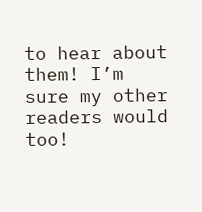to hear about them! I’m sure my other readers would too!